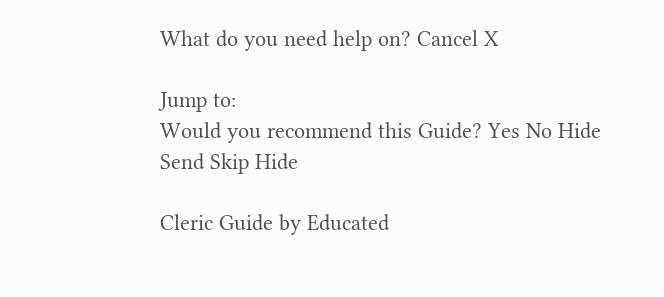What do you need help on? Cancel X

Jump to:
Would you recommend this Guide? Yes No Hide
Send Skip Hide

Cleric Guide by Educated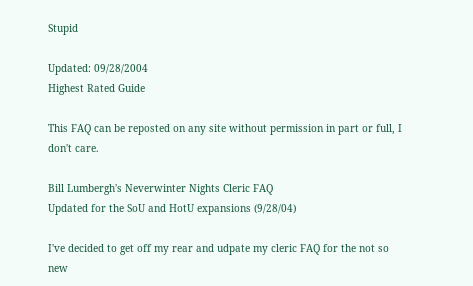Stupid

Updated: 09/28/2004
Highest Rated Guide

This FAQ can be reposted on any site without permission in part or full, I
don't care.

Bill Lumbergh's Neverwinter Nights Cleric FAQ
Updated for the SoU and HotU expansions (9/28/04)

I've decided to get off my rear and udpate my cleric FAQ for the not so new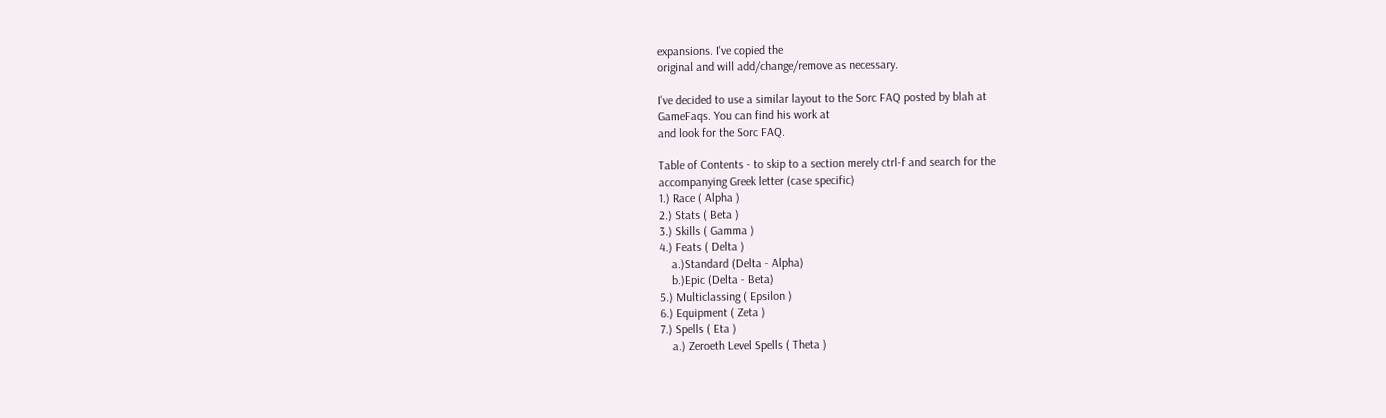expansions. I've copied the
original and will add/change/remove as necessary.

I've decided to use a similar layout to the Sorc FAQ posted by blah at
GameFaqs. You can find his work at
and look for the Sorc FAQ.

Table of Contents - to skip to a section merely ctrl-f and search for the
accompanying Greek letter (case specific)
1.) Race ( Alpha )
2.) Stats ( Beta )
3.) Skills ( Gamma )
4.) Feats ( Delta )
    a.)Standard (Delta - Alpha)
    b.)Epic (Delta - Beta)
5.) Multiclassing ( Epsilon )
6.) Equipment ( Zeta )
7.) Spells ( Eta )
    a.) Zeroeth Level Spells ( Theta )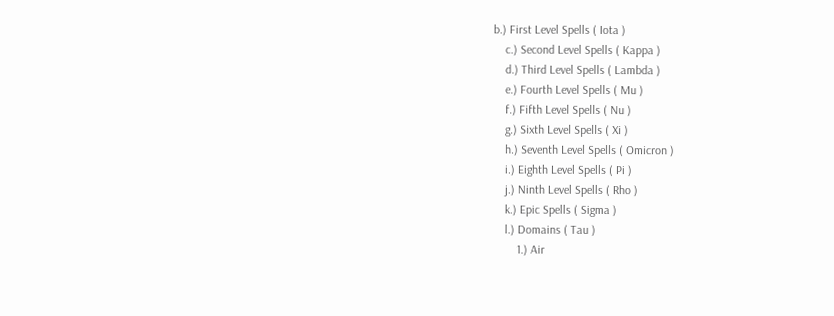b.) First Level Spells ( Iota )
    c.) Second Level Spells ( Kappa )
    d.) Third Level Spells ( Lambda )
    e.) Fourth Level Spells ( Mu )
    f.) Fifth Level Spells ( Nu )
    g.) Sixth Level Spells ( Xi )
    h.) Seventh Level Spells ( Omicron )
    i.) Eighth Level Spells ( Pi )
    j.) Ninth Level Spells ( Rho )
    k.) Epic Spells ( Sigma )
    l.) Domains ( Tau )
        1.) Air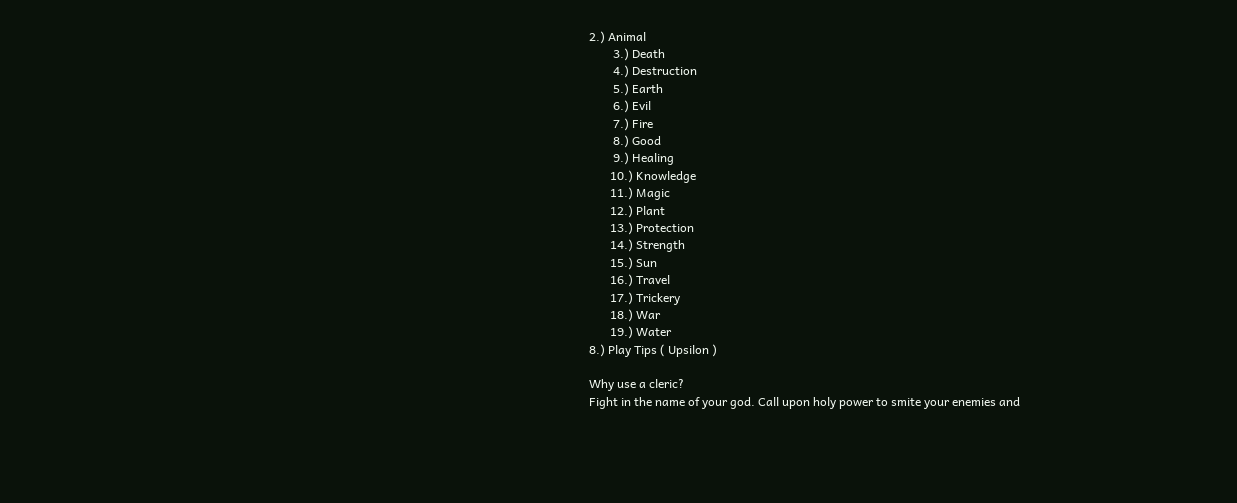2.) Animal
        3.) Death
        4.) Destruction
        5.) Earth
        6.) Evil
        7.) Fire
        8.) Good
        9.) Healing
       10.) Knowledge
       11.) Magic
       12.) Plant
       13.) Protection
       14.) Strength
       15.) Sun
       16.) Travel
       17.) Trickery
       18.) War
       19.) Water
8.) Play Tips ( Upsilon )

Why use a cleric?
Fight in the name of your god. Call upon holy power to smite your enemies and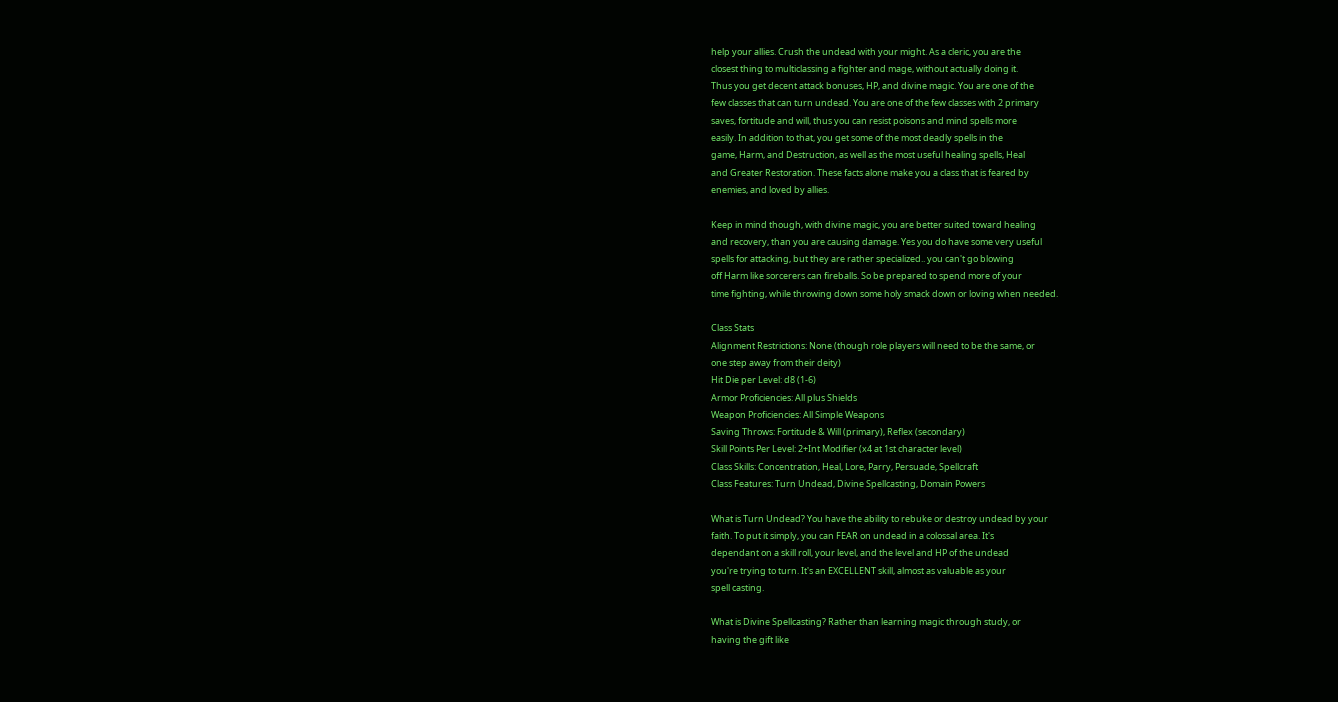help your allies. Crush the undead with your might. As a cleric, you are the
closest thing to multiclassing a fighter and mage, without actually doing it.
Thus you get decent attack bonuses, HP, and divine magic. You are one of the
few classes that can turn undead. You are one of the few classes with 2 primary
saves, fortitude and will, thus you can resist poisons and mind spells more
easily. In addition to that, you get some of the most deadly spells in the
game, Harm, and Destruction, as well as the most useful healing spells, Heal
and Greater Restoration. These facts alone make you a class that is feared by
enemies, and loved by allies.

Keep in mind though, with divine magic, you are better suited toward healing
and recovery, than you are causing damage. Yes you do have some very useful
spells for attacking, but they are rather specialized.. you can't go blowing
off Harm like sorcerers can fireballs. So be prepared to spend more of your
time fighting, while throwing down some holy smack down or loving when needed.

Class Stats
Alignment Restrictions: None (though role players will need to be the same, or
one step away from their deity)
Hit Die per Level: d8 (1-6)
Armor Proficiencies: All plus Shields
Weapon Proficiencies: All Simple Weapons
Saving Throws: Fortitude & Will (primary), Reflex (secondary)
Skill Points Per Level: 2+Int Modifier (x4 at 1st character level)
Class Skills: Concentration, Heal, Lore, Parry, Persuade, Spellcraft
Class Features: Turn Undead, Divine Spellcasting, Domain Powers

What is Turn Undead? You have the ability to rebuke or destroy undead by your
faith. To put it simply, you can FEAR on undead in a colossal area. It's
dependant on a skill roll, your level, and the level and HP of the undead
you're trying to turn. It's an EXCELLENT skill, almost as valuable as your
spell casting.

What is Divine Spellcasting? Rather than learning magic through study, or
having the gift like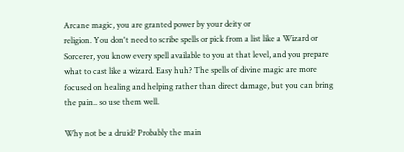Arcane magic, you are granted power by your deity or
religion. You don't need to scribe spells or pick from a list like a Wizard or
Sorcerer, you know every spell available to you at that level, and you prepare
what to cast like a wizard. Easy huh? The spells of divine magic are more
focused on healing and helping rather than direct damage, but you can bring
the pain.. so use them well.

Why not be a druid? Probably the main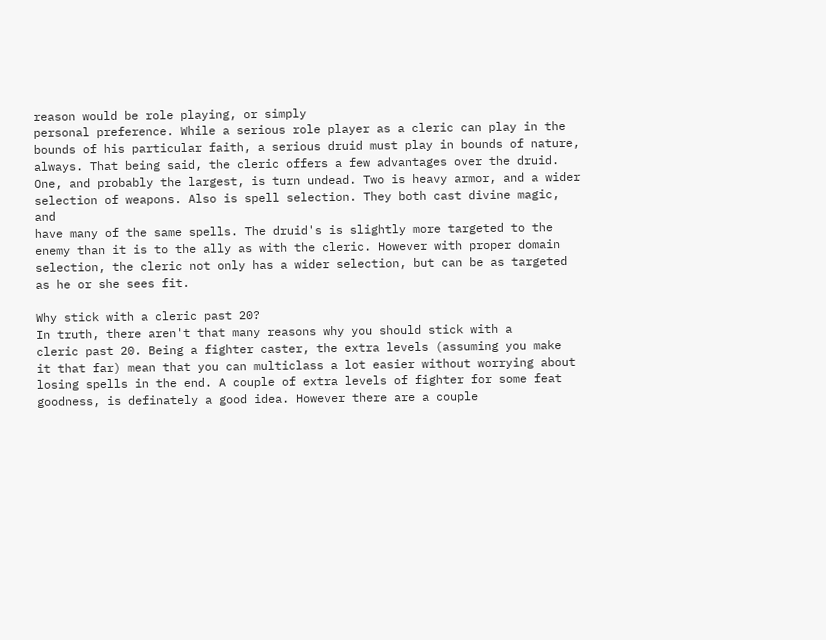reason would be role playing, or simply
personal preference. While a serious role player as a cleric can play in the
bounds of his particular faith, a serious druid must play in bounds of nature,
always. That being said, the cleric offers a few advantages over the druid.
One, and probably the largest, is turn undead. Two is heavy armor, and a wider
selection of weapons. Also is spell selection. They both cast divine magic, and
have many of the same spells. The druid's is slightly more targeted to the
enemy than it is to the ally as with the cleric. However with proper domain
selection, the cleric not only has a wider selection, but can be as targeted
as he or she sees fit.

Why stick with a cleric past 20?
In truth, there aren't that many reasons why you should stick with a
cleric past 20. Being a fighter caster, the extra levels (assuming you make
it that far) mean that you can multiclass a lot easier without worrying about
losing spells in the end. A couple of extra levels of fighter for some feat
goodness, is definately a good idea. However there are a couple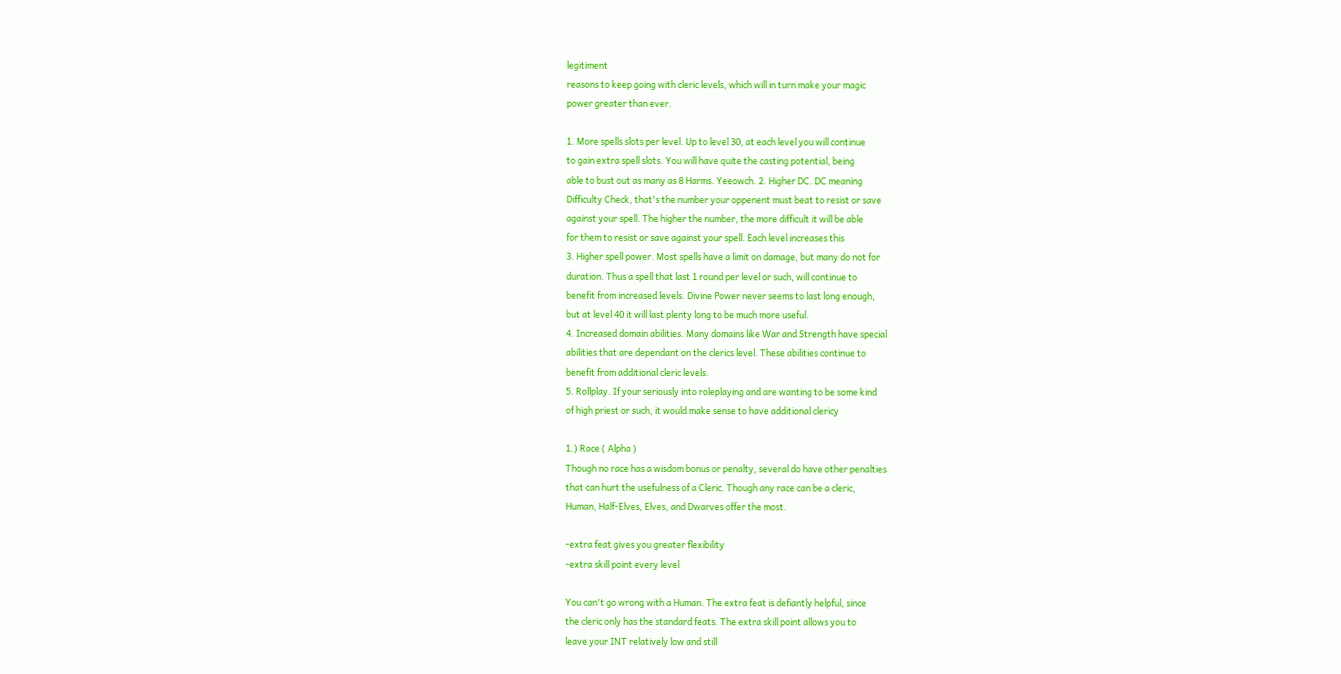legitiment
reasons to keep going with cleric levels, which will in turn make your magic
power greater than ever.

1. More spells slots per level. Up to level 30, at each level you will continue
to gain extra spell slots. You will have quite the casting potential, being
able to bust out as many as 8 Harms. Yeeowch. 2. Higher DC. DC meaning
Difficulty Check, that's the number your oppenent must beat to resist or save
against your spell. The higher the number, the more difficult it will be able
for them to resist or save against your spell. Each level increases this
3. Higher spell power. Most spells have a limit on damage, but many do not for
duration. Thus a spell that last 1 round per level or such, will continue to
benefit from increased levels. Divine Power never seems to last long enough,
but at level 40 it will last plenty long to be much more useful.
4. Increased domain abilities. Many domains like War and Strength have special
abilities that are dependant on the clerics level. These abilities continue to
benefit from additional cleric levels.
5. Rollplay. If your seriously into roleplaying and are wanting to be some kind
of high priest or such, it would make sense to have additional clericy

1.) Race ( Alpha )
Though no race has a wisdom bonus or penalty, several do have other penalties
that can hurt the usefulness of a Cleric. Though any race can be a cleric,
Human, Half-Elves, Elves, and Dwarves offer the most.

-extra feat gives you greater flexibility
-extra skill point every level

You can't go wrong with a Human. The extra feat is defiantly helpful, since
the cleric only has the standard feats. The extra skill point allows you to
leave your INT relatively low and still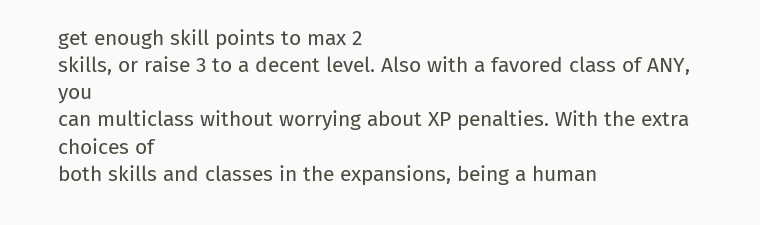get enough skill points to max 2
skills, or raise 3 to a decent level. Also with a favored class of ANY, you
can multiclass without worrying about XP penalties. With the extra choices of
both skills and classes in the expansions, being a human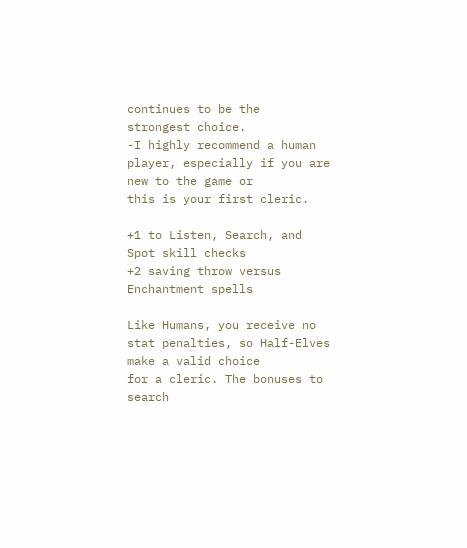continues to be the
strongest choice.
-I highly recommend a human player, especially if you are new to the game or
this is your first cleric.

+1 to Listen, Search, and Spot skill checks
+2 saving throw versus Enchantment spells

Like Humans, you receive no stat penalties, so Half-Elves make a valid choice
for a cleric. The bonuses to search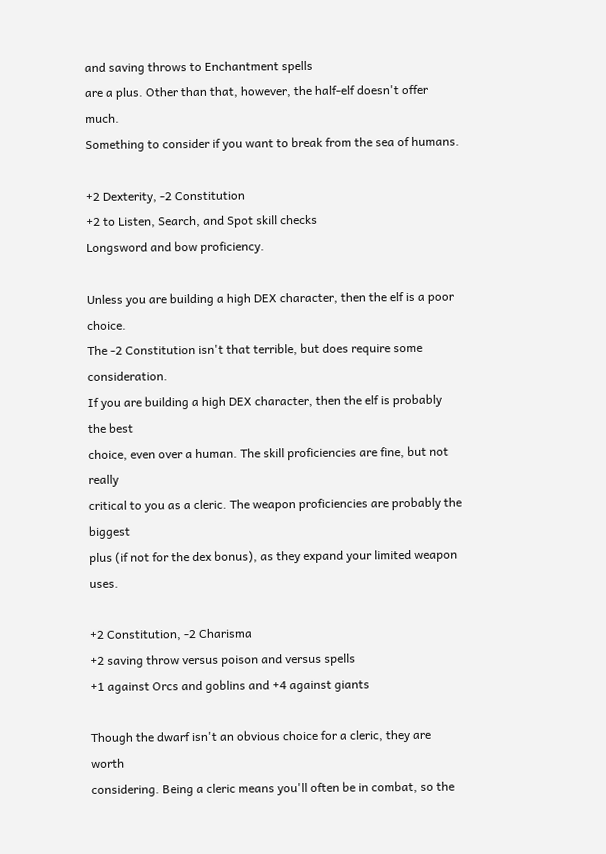and saving throws to Enchantment spells
are a plus. Other than that, however, the half-elf doesn't offer much.
Something to consider if you want to break from the sea of humans.

+2 Dexterity, -2 Constitution
+2 to Listen, Search, and Spot skill checks
Longsword and bow proficiency.

Unless you are building a high DEX character, then the elf is a poor choice.
The -2 Constitution isn't that terrible, but does require some consideration.
If you are building a high DEX character, then the elf is probably the best
choice, even over a human. The skill proficiencies are fine, but not really
critical to you as a cleric. The weapon proficiencies are probably the biggest
plus (if not for the dex bonus), as they expand your limited weapon uses.

+2 Constitution, -2 Charisma
+2 saving throw versus poison and versus spells
+1 against Orcs and goblins and +4 against giants

Though the dwarf isn't an obvious choice for a cleric, they are worth
considering. Being a cleric means you'll often be in combat, so the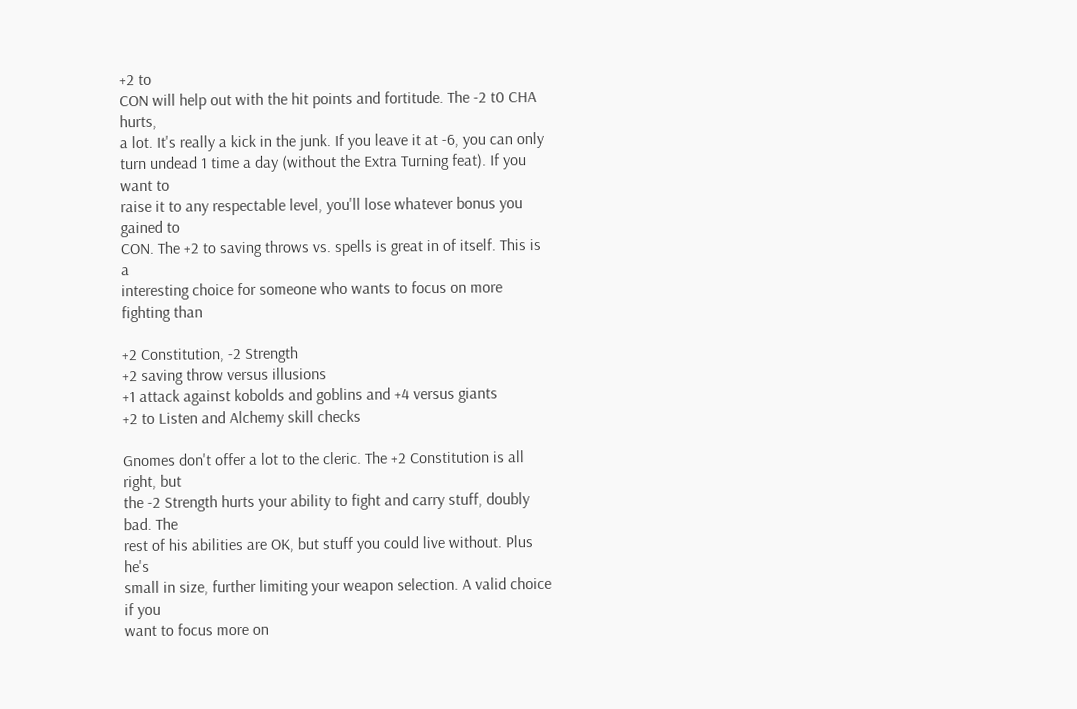+2 to
CON will help out with the hit points and fortitude. The -2 t0 CHA hurts,
a lot. It's really a kick in the junk. If you leave it at -6, you can only
turn undead 1 time a day (without the Extra Turning feat). If you want to
raise it to any respectable level, you'll lose whatever bonus you gained to
CON. The +2 to saving throws vs. spells is great in of itself. This is a
interesting choice for someone who wants to focus on more fighting than

+2 Constitution, -2 Strength
+2 saving throw versus illusions
+1 attack against kobolds and goblins and +4 versus giants
+2 to Listen and Alchemy skill checks

Gnomes don't offer a lot to the cleric. The +2 Constitution is all right, but
the -2 Strength hurts your ability to fight and carry stuff, doubly bad. The
rest of his abilities are OK, but stuff you could live without. Plus he's
small in size, further limiting your weapon selection. A valid choice if you
want to focus more on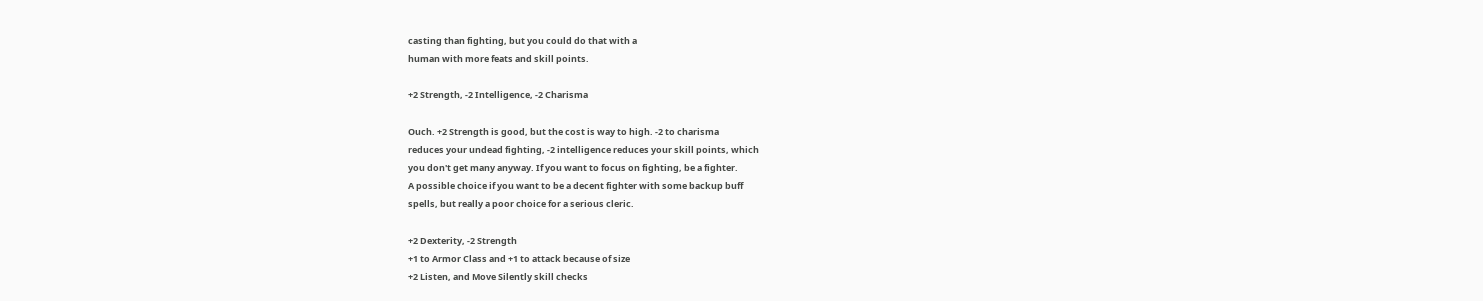casting than fighting, but you could do that with a
human with more feats and skill points.

+2 Strength, -2 Intelligence, -2 Charisma

Ouch. +2 Strength is good, but the cost is way to high. -2 to charisma
reduces your undead fighting, -2 intelligence reduces your skill points, which
you don't get many anyway. If you want to focus on fighting, be a fighter.
A possible choice if you want to be a decent fighter with some backup buff
spells, but really a poor choice for a serious cleric.

+2 Dexterity, -2 Strength
+1 to Armor Class and +1 to attack because of size
+2 Listen, and Move Silently skill checks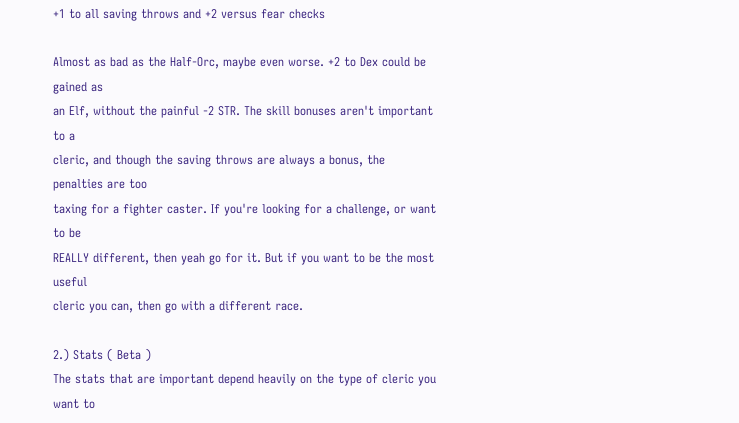+1 to all saving throws and +2 versus fear checks

Almost as bad as the Half-Orc, maybe even worse. +2 to Dex could be gained as
an Elf, without the painful -2 STR. The skill bonuses aren't important to a
cleric, and though the saving throws are always a bonus, the penalties are too
taxing for a fighter caster. If you're looking for a challenge, or want to be
REALLY different, then yeah go for it. But if you want to be the most useful
cleric you can, then go with a different race.

2.) Stats ( Beta )
The stats that are important depend heavily on the type of cleric you want to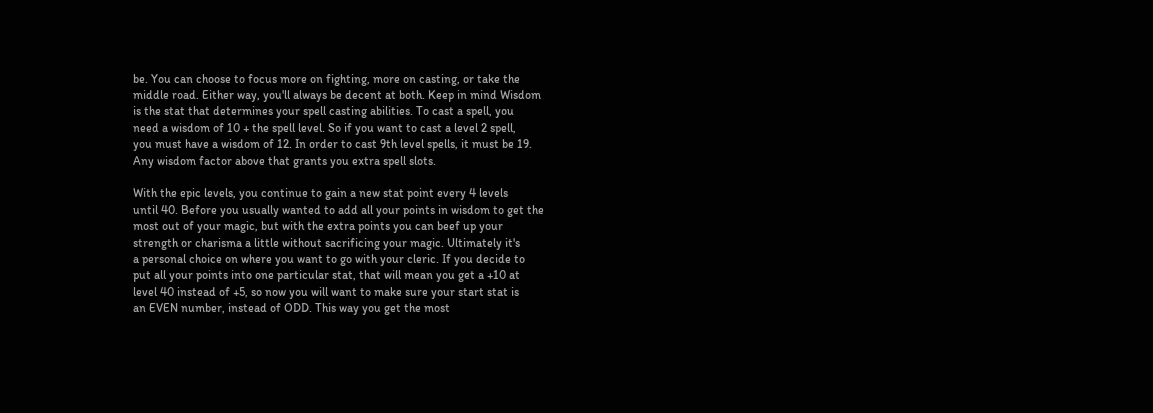be. You can choose to focus more on fighting, more on casting, or take the
middle road. Either way, you'll always be decent at both. Keep in mind Wisdom
is the stat that determines your spell casting abilities. To cast a spell, you
need a wisdom of 10 + the spell level. So if you want to cast a level 2 spell,
you must have a wisdom of 12. In order to cast 9th level spells, it must be 19.
Any wisdom factor above that grants you extra spell slots.

With the epic levels, you continue to gain a new stat point every 4 levels
until 40. Before you usually wanted to add all your points in wisdom to get the
most out of your magic, but with the extra points you can beef up your
strength or charisma a little without sacrificing your magic. Ultimately it's
a personal choice on where you want to go with your cleric. If you decide to
put all your points into one particular stat, that will mean you get a +10 at
level 40 instead of +5, so now you will want to make sure your start stat is
an EVEN number, instead of ODD. This way you get the most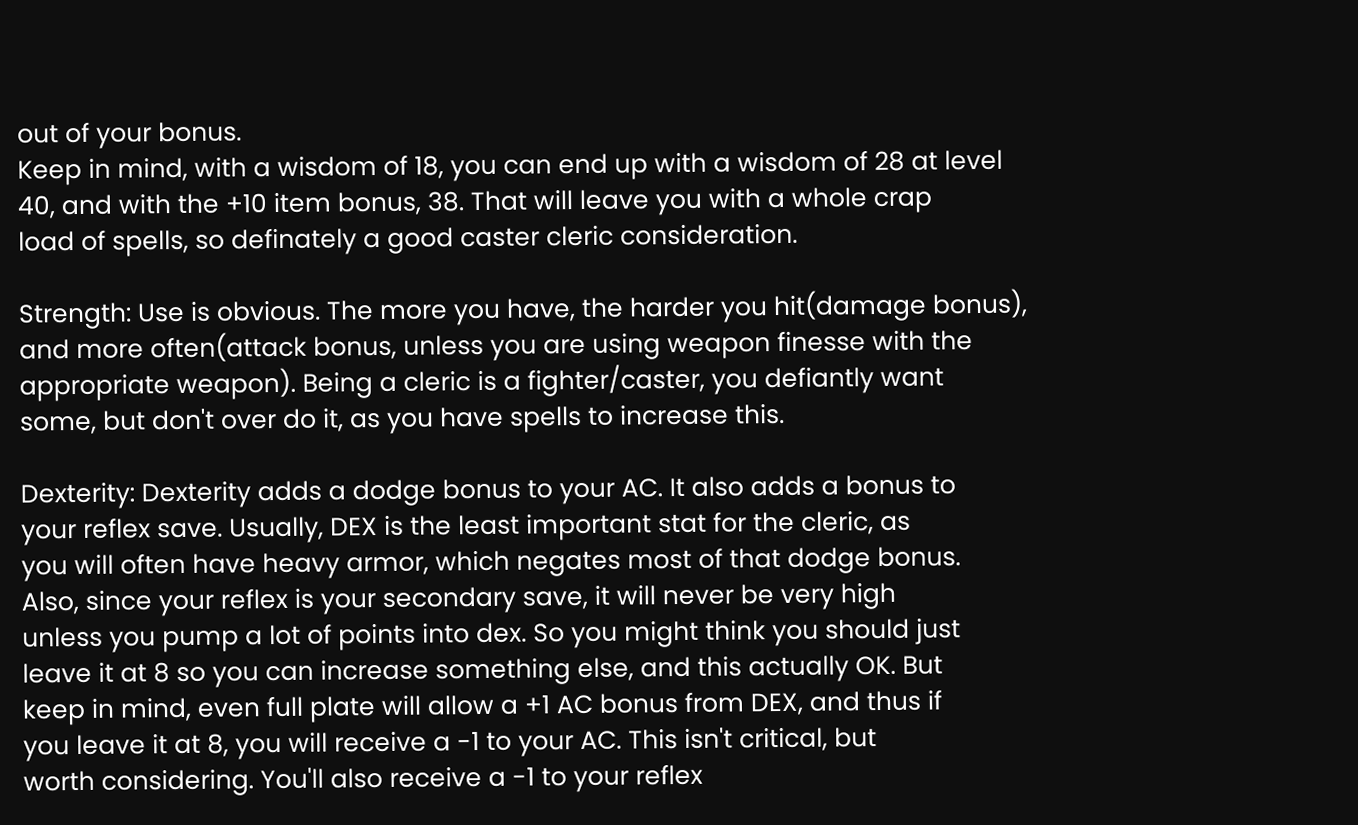out of your bonus.
Keep in mind, with a wisdom of 18, you can end up with a wisdom of 28 at level
40, and with the +10 item bonus, 38. That will leave you with a whole crap
load of spells, so definately a good caster cleric consideration.

Strength: Use is obvious. The more you have, the harder you hit(damage bonus),
and more often(attack bonus, unless you are using weapon finesse with the
appropriate weapon). Being a cleric is a fighter/caster, you defiantly want
some, but don't over do it, as you have spells to increase this.

Dexterity: Dexterity adds a dodge bonus to your AC. It also adds a bonus to
your reflex save. Usually, DEX is the least important stat for the cleric, as
you will often have heavy armor, which negates most of that dodge bonus.
Also, since your reflex is your secondary save, it will never be very high
unless you pump a lot of points into dex. So you might think you should just
leave it at 8 so you can increase something else, and this actually OK. But
keep in mind, even full plate will allow a +1 AC bonus from DEX, and thus if
you leave it at 8, you will receive a -1 to your AC. This isn't critical, but
worth considering. You'll also receive a -1 to your reflex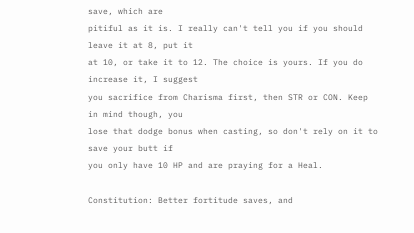save, which are
pitiful as it is. I really can't tell you if you should leave it at 8, put it
at 10, or take it to 12. The choice is yours. If you do increase it, I suggest
you sacrifice from Charisma first, then STR or CON. Keep in mind though, you
lose that dodge bonus when casting, so don't rely on it to save your butt if
you only have 10 HP and are praying for a Heal.

Constitution: Better fortitude saves, and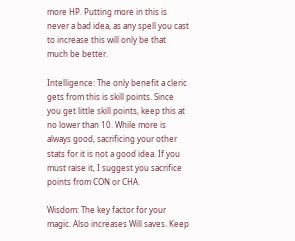more HP. Putting more in this is
never a bad idea, as any spell you cast to increase this will only be that
much be better.

Intelligence: The only benefit a cleric gets from this is skill points. Since
you get little skill points, keep this at no lower than 10. While more is
always good, sacrificing your other stats for it is not a good idea. If you
must raise it, I suggest you sacrifice points from CON or CHA.

Wisdom: The key factor for your magic. Also increases Will saves. Keep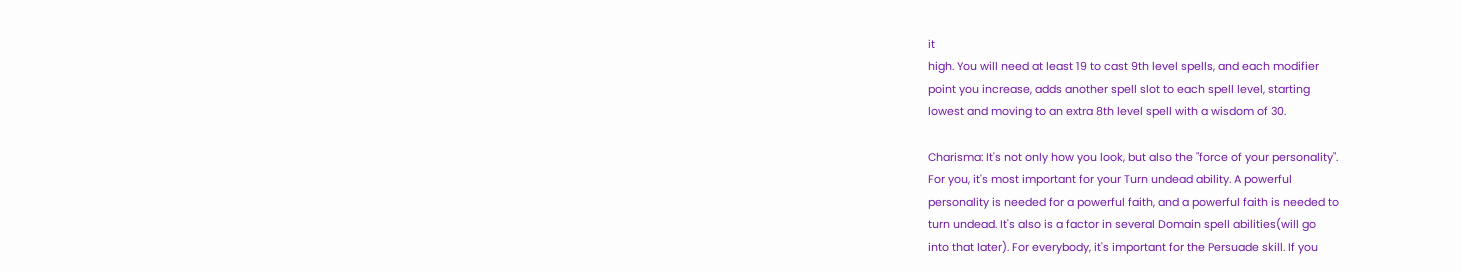it
high. You will need at least 19 to cast 9th level spells, and each modifier
point you increase, adds another spell slot to each spell level, starting
lowest and moving to an extra 8th level spell with a wisdom of 30.

Charisma: It's not only how you look, but also the "force of your personality".
For you, it's most important for your Turn undead ability. A powerful
personality is needed for a powerful faith, and a powerful faith is needed to
turn undead. It's also is a factor in several Domain spell abilities(will go
into that later). For everybody, it's important for the Persuade skill. If you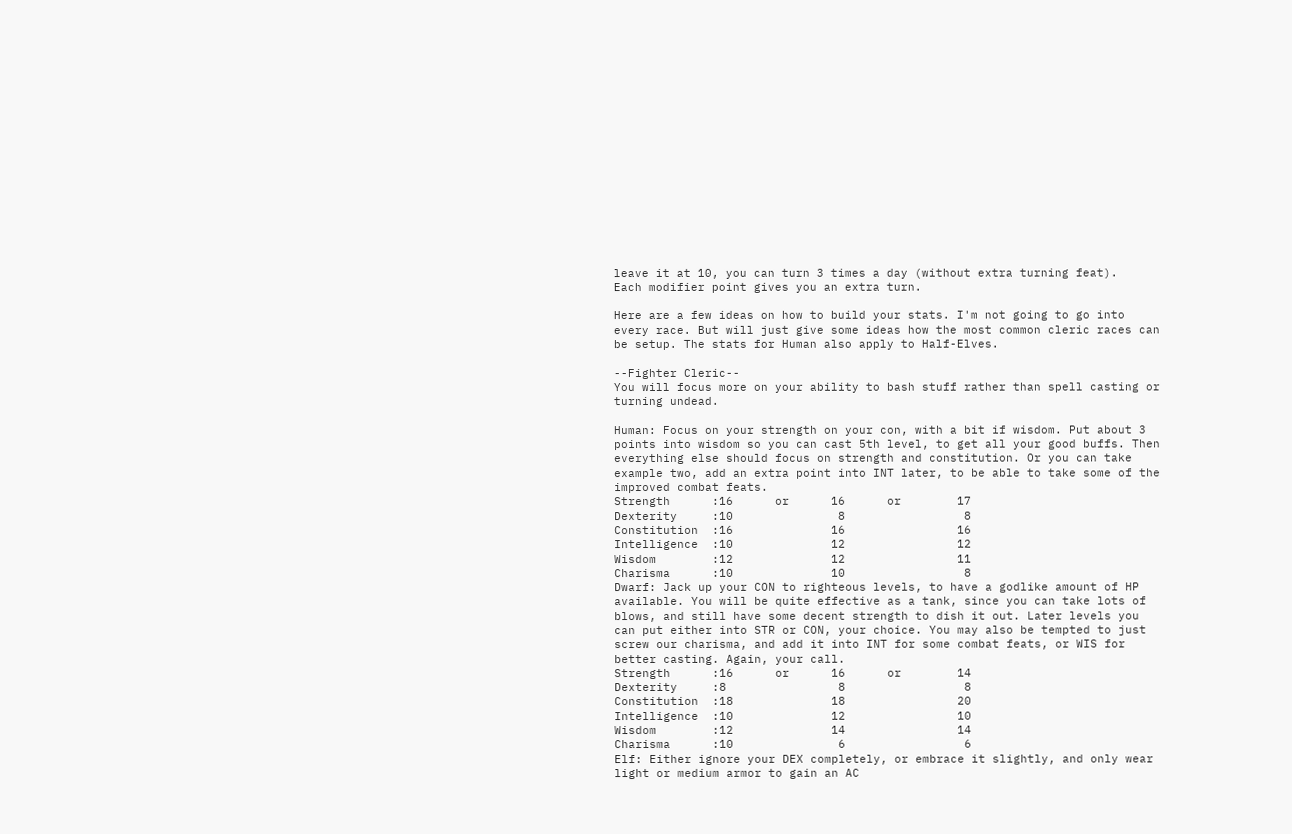leave it at 10, you can turn 3 times a day (without extra turning feat).
Each modifier point gives you an extra turn.

Here are a few ideas on how to build your stats. I'm not going to go into
every race. But will just give some ideas how the most common cleric races can
be setup. The stats for Human also apply to Half-Elves.

--Fighter Cleric--
You will focus more on your ability to bash stuff rather than spell casting or
turning undead.

Human: Focus on your strength on your con, with a bit if wisdom. Put about 3
points into wisdom so you can cast 5th level, to get all your good buffs. Then
everything else should focus on strength and constitution. Or you can take
example two, add an extra point into INT later, to be able to take some of the
improved combat feats.
Strength      :16      or      16      or        17
Dexterity     :10               8                 8
Constitution  :16              16                16
Intelligence  :10              12                12
Wisdom        :12              12                11
Charisma      :10              10                 8
Dwarf: Jack up your CON to righteous levels, to have a godlike amount of HP
available. You will be quite effective as a tank, since you can take lots of
blows, and still have some decent strength to dish it out. Later levels you
can put either into STR or CON, your choice. You may also be tempted to just
screw our charisma, and add it into INT for some combat feats, or WIS for
better casting. Again, your call.
Strength      :16      or      16      or        14
Dexterity     :8                8                 8
Constitution  :18              18                20
Intelligence  :10              12                10
Wisdom        :12              14                14
Charisma      :10               6                 6
Elf: Either ignore your DEX completely, or embrace it slightly, and only wear
light or medium armor to gain an AC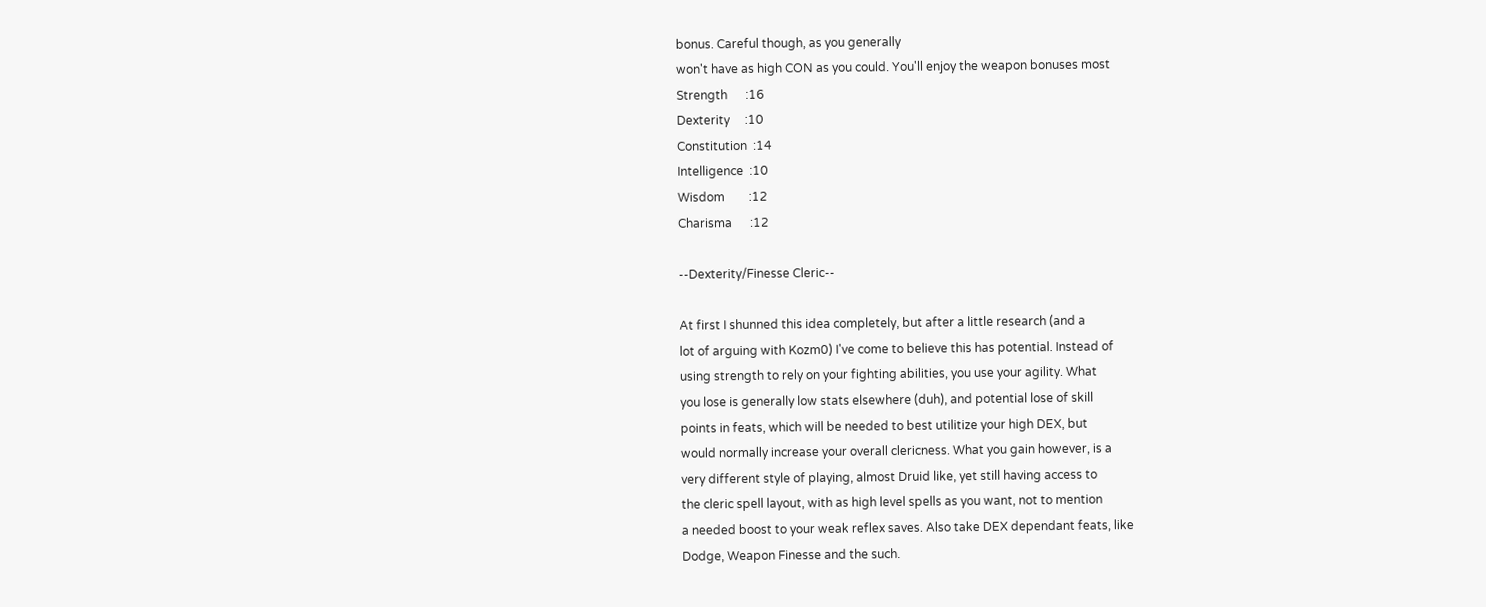bonus. Careful though, as you generally
won't have as high CON as you could. You'll enjoy the weapon bonuses most
Strength      :16
Dexterity     :10
Constitution  :14
Intelligence  :10
Wisdom        :12
Charisma      :12

--Dexterity/Finesse Cleric--

At first I shunned this idea completely, but after a little research (and a
lot of arguing with Kozm0) I've come to believe this has potential. Instead of
using strength to rely on your fighting abilities, you use your agility. What
you lose is generally low stats elsewhere (duh), and potential lose of skill
points in feats, which will be needed to best utilitize your high DEX, but
would normally increase your overall clericness. What you gain however, is a
very different style of playing, almost Druid like, yet still having access to
the cleric spell layout, with as high level spells as you want, not to mention
a needed boost to your weak reflex saves. Also take DEX dependant feats, like
Dodge, Weapon Finesse and the such.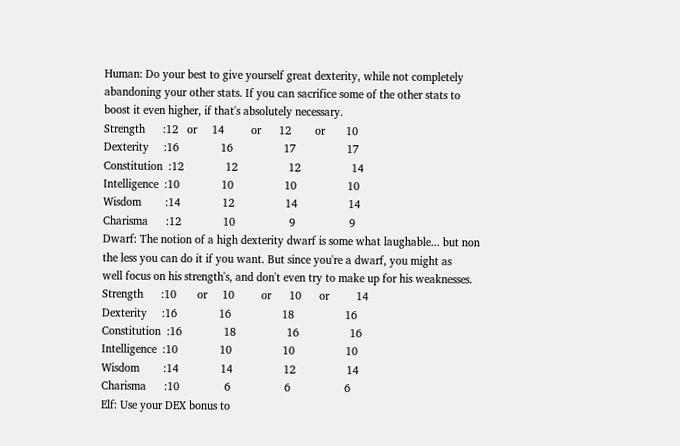Human: Do your best to give yourself great dexterity, while not completely
abandoning your other stats. If you can sacrifice some of the other stats to
boost it even higher, if that's absolutely necessary.
Strength      :12   or     14         or      12        or       10
Dexterity     :16              16                 17                 17
Constitution  :12              12                 12                 14
Intelligence  :10              10                 10                 10
Wisdom        :14              12                 14                 14
Charisma      :12              10                  9                  9
Dwarf: The notion of a high dexterity dwarf is some what laughable... but non
the less you can do it if you want. But since you're a dwarf, you might as
well focus on his strength's, and don't even try to make up for his weaknesses.
Strength      :10       or     10         or      10      or         14
Dexterity     :16              16                 18                 16
Constitution  :16              18                 16                 16
Intelligence  :10              10                 10                 10
Wisdom        :14              14                 12                 14
Charisma      :10               6                  6                  6
Elf: Use your DEX bonus to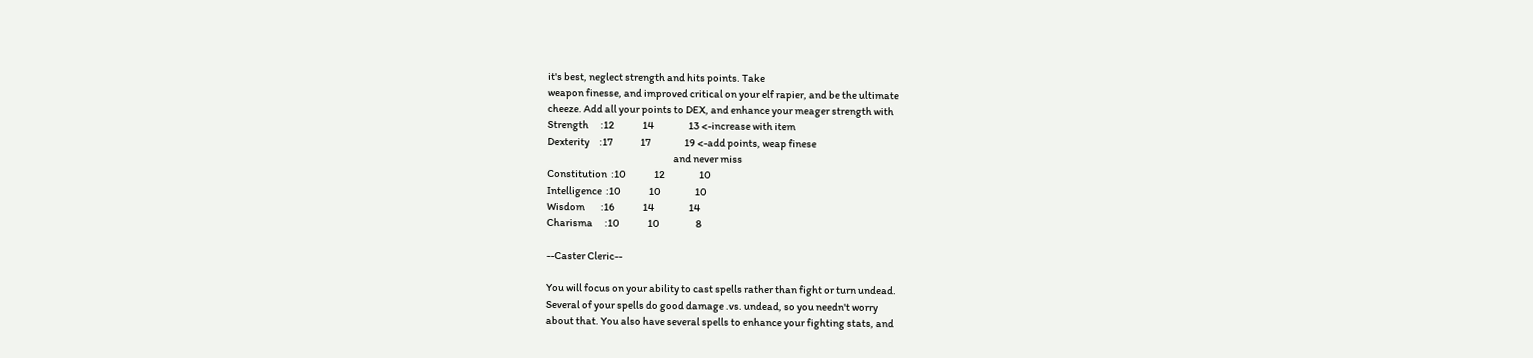it's best, neglect strength and hits points. Take
weapon finesse, and improved critical on your elf rapier, and be the ultimate
cheeze. Add all your points to DEX, and enhance your meager strength with
Strength      :12              14                 13 <-increase with item
Dexterity     :17              17                 19 <-add points, weap finese
                                                               and never miss
Constitution  :10              12                 10
Intelligence  :10              10                 10
Wisdom        :16              14                 14
Charisma      :10              10                  8

--Caster Cleric--

You will focus on your ability to cast spells rather than fight or turn undead.
Several of your spells do good damage .vs. undead, so you needn't worry
about that. You also have several spells to enhance your fighting stats, and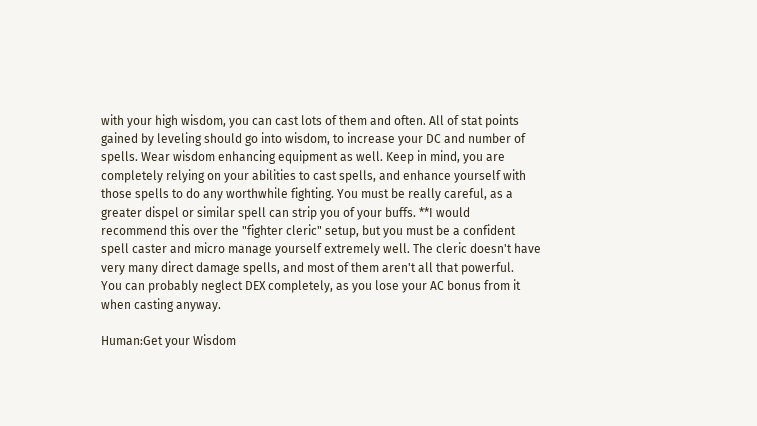with your high wisdom, you can cast lots of them and often. All of stat points
gained by leveling should go into wisdom, to increase your DC and number of
spells. Wear wisdom enhancing equipment as well. Keep in mind, you are
completely relying on your abilities to cast spells, and enhance yourself with
those spells to do any worthwhile fighting. You must be really careful, as a
greater dispel or similar spell can strip you of your buffs. **I would
recommend this over the "fighter cleric" setup, but you must be a confident
spell caster and micro manage yourself extremely well. The cleric doesn't have
very many direct damage spells, and most of them aren't all that powerful.
You can probably neglect DEX completely, as you lose your AC bonus from it
when casting anyway.

Human:Get your Wisdom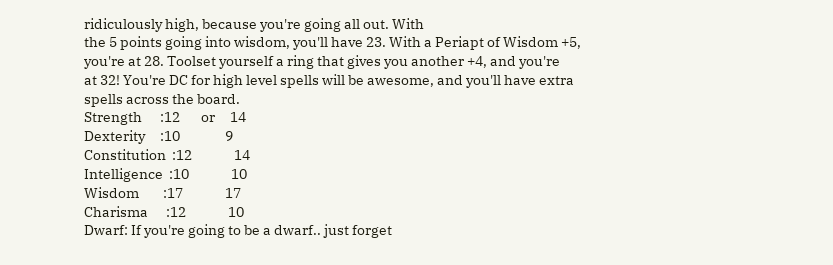ridiculously high, because you're going all out. With
the 5 points going into wisdom, you'll have 23. With a Periapt of Wisdom +5,
you're at 28. Toolset yourself a ring that gives you another +4, and you're
at 32! You're DC for high level spells will be awesome, and you'll have extra
spells across the board.
Strength      :12       or     14
Dexterity     :10               9
Constitution  :12              14
Intelligence  :10              10
Wisdom        :17              17
Charisma      :12              10
Dwarf: If you're going to be a dwarf.. just forget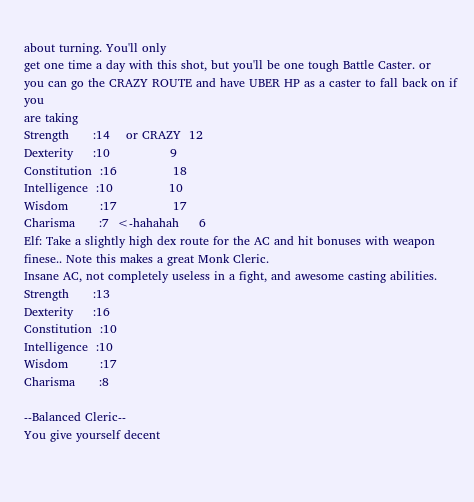about turning. You'll only
get one time a day with this shot, but you'll be one tough Battle Caster. or
you can go the CRAZY ROUTE and have UBER HP as a caster to fall back on if you
are taking
Strength      :14    or CRAZY  12
Dexterity     :10               9
Constitution  :16              18
Intelligence  :10              10
Wisdom        :17              17
Charisma      :7  <-hahahah     6
Elf: Take a slightly high dex route for the AC and hit bonuses with weapon
finese.. Note this makes a great Monk Cleric.
Insane AC, not completely useless in a fight, and awesome casting abilities.
Strength      :13
Dexterity     :16
Constitution  :10
Intelligence  :10
Wisdom        :17
Charisma      :8

--Balanced Cleric--
You give yourself decent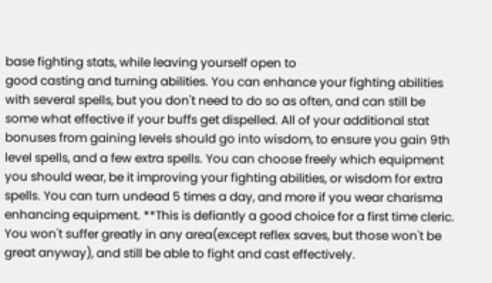base fighting stats, while leaving yourself open to
good casting and turning abilities. You can enhance your fighting abilities
with several spells, but you don't need to do so as often, and can still be
some what effective if your buffs get dispelled. All of your additional stat
bonuses from gaining levels should go into wisdom, to ensure you gain 9th
level spells, and a few extra spells. You can choose freely which equipment
you should wear, be it improving your fighting abilities, or wisdom for extra
spells. You can turn undead 5 times a day, and more if you wear charisma
enhancing equipment. **This is defiantly a good choice for a first time cleric.
You won't suffer greatly in any area(except reflex saves, but those won't be
great anyway), and still be able to fight and cast effectively.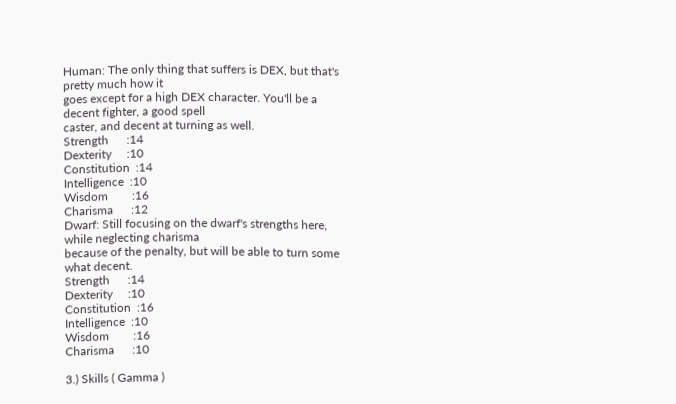Human: The only thing that suffers is DEX, but that's pretty much how it
goes except for a high DEX character. You'll be a decent fighter, a good spell
caster, and decent at turning as well.
Strength      :14
Dexterity     :10
Constitution  :14
Intelligence  :10
Wisdom        :16
Charisma      :12
Dwarf: Still focusing on the dwarf's strengths here, while neglecting charisma
because of the penalty, but will be able to turn some what decent.
Strength      :14
Dexterity     :10
Constitution  :16
Intelligence  :10
Wisdom        :16
Charisma      :10

3.) Skills ( Gamma )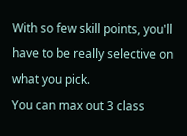With so few skill points, you'll have to be really selective on what you pick.
You can max out 3 class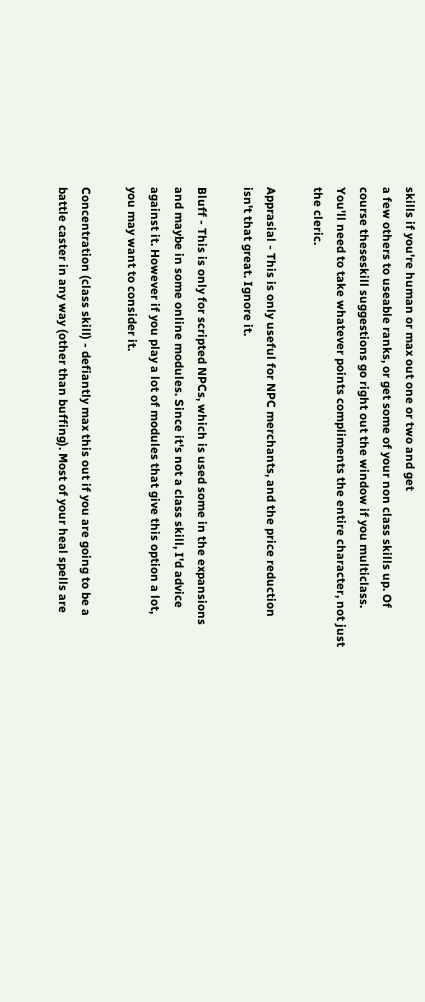skills if you're human or max out one or two and get
a few others to useable ranks, or get some of your non class skills up. Of
course theseskill suggestions go right out the window if you multiclass.
You'll need to take whatever points compliments the entire character, not just
the cleric.

Apprasial - This is only useful for NPC merchants, and the price reduction
isn't that great. Ignore it.

Bluff - This is only for scripted NPCs, which is used some in the expansions
and maybe in some online modules. Since it's not a class skill, I'd advice
against it. However if you play a lot of modules that give this option a lot,
you may want to consider it.

Concentration (class skill) - defiantly max this out if you are going to be a
battle caster in any way (other than buffing). Most of your heal spells are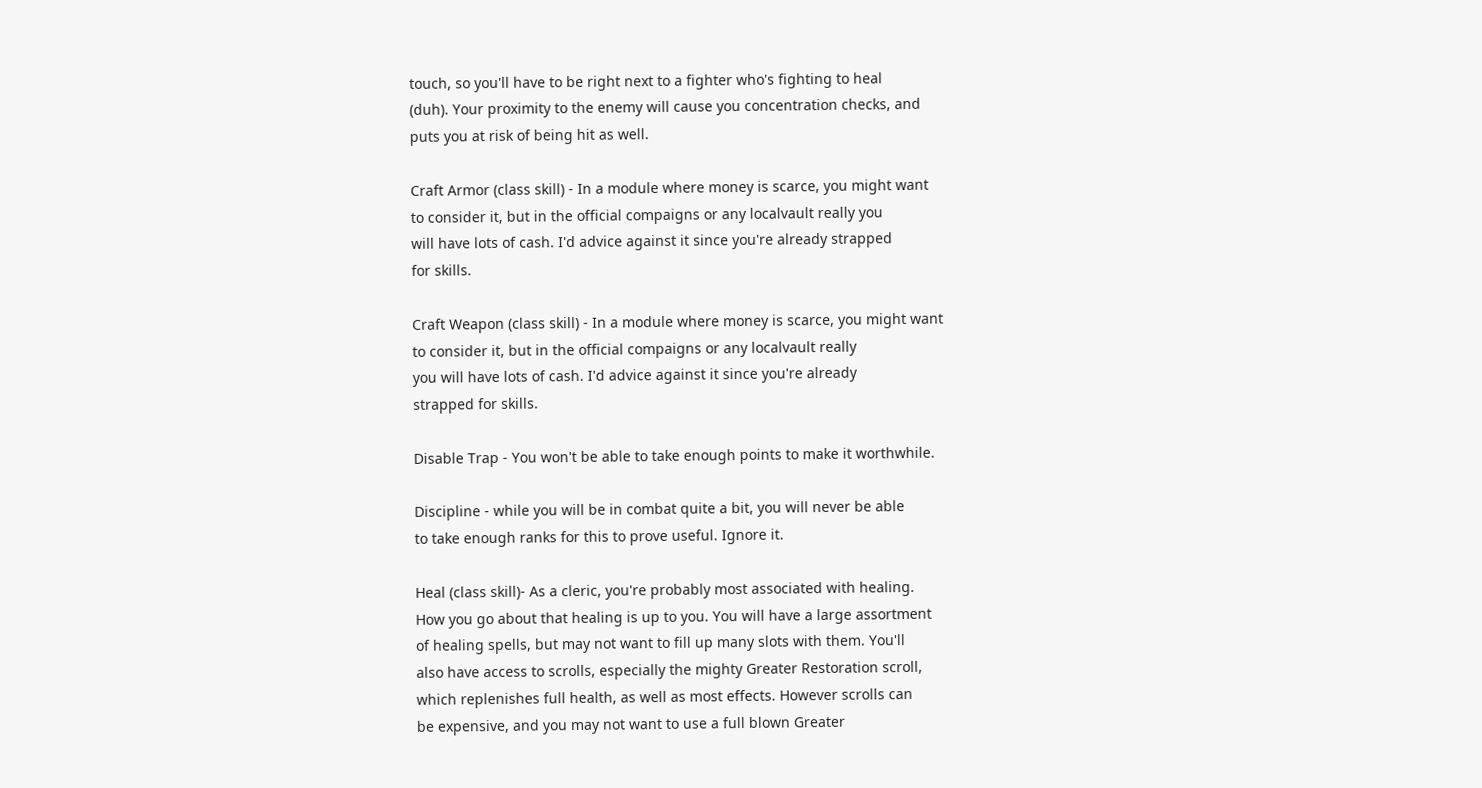touch, so you'll have to be right next to a fighter who's fighting to heal
(duh). Your proximity to the enemy will cause you concentration checks, and
puts you at risk of being hit as well.

Craft Armor (class skill) - In a module where money is scarce, you might want
to consider it, but in the official compaigns or any localvault really you
will have lots of cash. I'd advice against it since you're already strapped
for skills.

Craft Weapon (class skill) - In a module where money is scarce, you might want
to consider it, but in the official compaigns or any localvault really
you will have lots of cash. I'd advice against it since you're already
strapped for skills.

Disable Trap - You won't be able to take enough points to make it worthwhile.

Discipline - while you will be in combat quite a bit, you will never be able
to take enough ranks for this to prove useful. Ignore it.

Heal (class skill)- As a cleric, you're probably most associated with healing.
How you go about that healing is up to you. You will have a large assortment
of healing spells, but may not want to fill up many slots with them. You'll
also have access to scrolls, especially the mighty Greater Restoration scroll,
which replenishes full health, as well as most effects. However scrolls can
be expensive, and you may not want to use a full blown Greater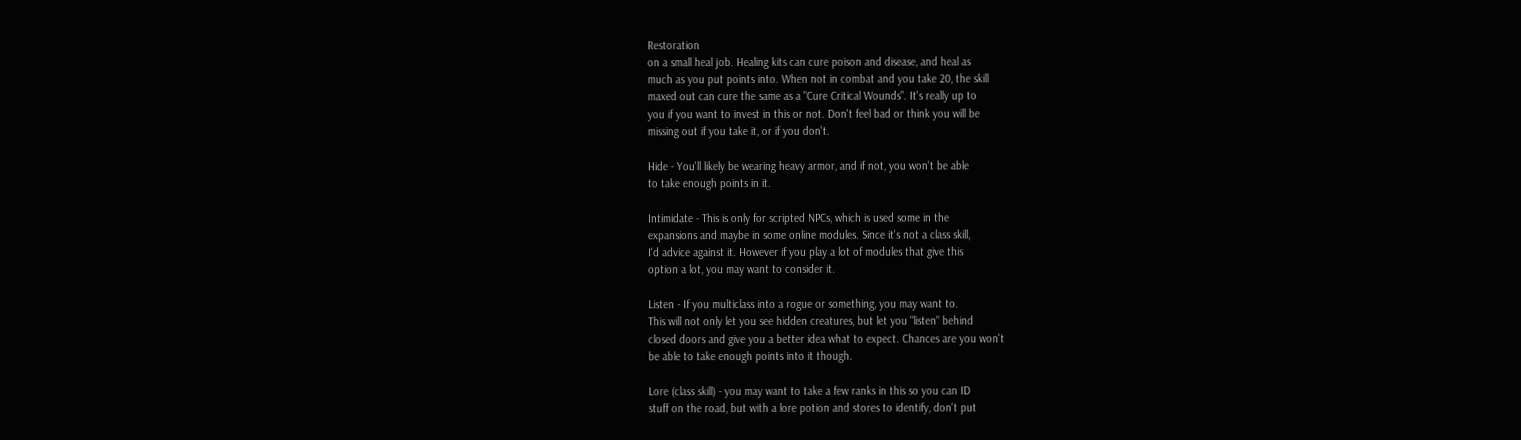Restoration
on a small heal job. Healing kits can cure poison and disease, and heal as
much as you put points into. When not in combat and you take 20, the skill
maxed out can cure the same as a "Cure Critical Wounds". It's really up to
you if you want to invest in this or not. Don't feel bad or think you will be
missing out if you take it, or if you don't.

Hide - You'll likely be wearing heavy armor, and if not, you won't be able
to take enough points in it.

Intimidate - This is only for scripted NPCs, which is used some in the
expansions and maybe in some online modules. Since it's not a class skill,
I'd advice against it. However if you play a lot of modules that give this
option a lot, you may want to consider it.

Listen - If you multiclass into a rogue or something, you may want to.
This will not only let you see hidden creatures, but let you "listen" behind
closed doors and give you a better idea what to expect. Chances are you won't
be able to take enough points into it though.

Lore (class skill) - you may want to take a few ranks in this so you can ID
stuff on the road, but with a lore potion and stores to identify, don't put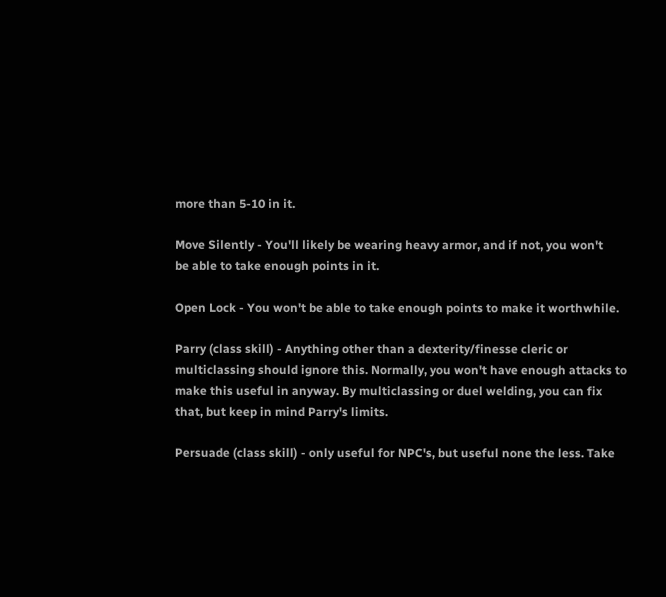more than 5-10 in it.

Move Silently - You'll likely be wearing heavy armor, and if not, you won't
be able to take enough points in it.

Open Lock - You won't be able to take enough points to make it worthwhile.

Parry (class skill) - Anything other than a dexterity/finesse cleric or
multiclassing should ignore this. Normally, you won't have enough attacks to
make this useful in anyway. By multiclassing or duel welding, you can fix
that, but keep in mind Parry's limits.

Persuade (class skill) - only useful for NPC's, but useful none the less. Take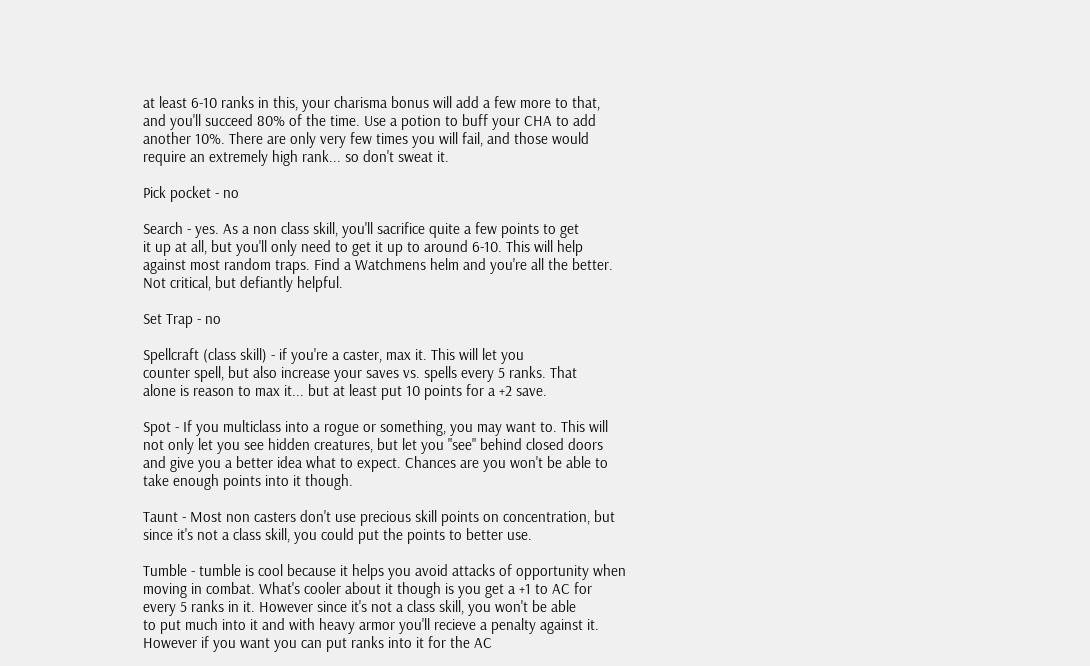at least 6-10 ranks in this, your charisma bonus will add a few more to that,
and you'll succeed 80% of the time. Use a potion to buff your CHA to add
another 10%. There are only very few times you will fail, and those would
require an extremely high rank... so don't sweat it.

Pick pocket - no

Search - yes. As a non class skill, you'll sacrifice quite a few points to get
it up at all, but you'll only need to get it up to around 6-10. This will help
against most random traps. Find a Watchmens helm and you're all the better.
Not critical, but defiantly helpful.

Set Trap - no

Spellcraft (class skill) - if you're a caster, max it. This will let you
counter spell, but also increase your saves vs. spells every 5 ranks. That
alone is reason to max it... but at least put 10 points for a +2 save.

Spot - If you multiclass into a rogue or something, you may want to. This will
not only let you see hidden creatures, but let you "see" behind closed doors
and give you a better idea what to expect. Chances are you won't be able to
take enough points into it though.

Taunt - Most non casters don't use precious skill points on concentration, but
since it's not a class skill, you could put the points to better use.

Tumble - tumble is cool because it helps you avoid attacks of opportunity when
moving in combat. What's cooler about it though is you get a +1 to AC for
every 5 ranks in it. However since it's not a class skill, you won't be able
to put much into it and with heavy armor you'll recieve a penalty against it.
However if you want you can put ranks into it for the AC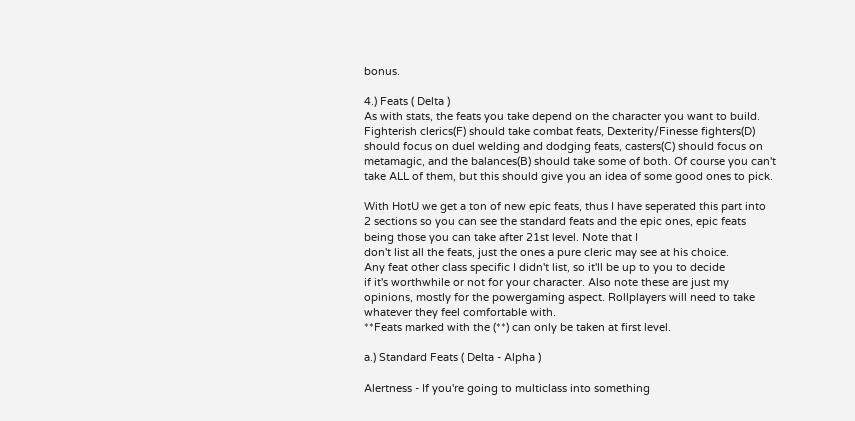bonus.

4.) Feats ( Delta )
As with stats, the feats you take depend on the character you want to build.
Fighterish clerics(F) should take combat feats, Dexterity/Finesse fighters(D)
should focus on duel welding and dodging feats, casters(C) should focus on
metamagic, and the balances(B) should take some of both. Of course you can't
take ALL of them, but this should give you an idea of some good ones to pick.

With HotU we get a ton of new epic feats, thus I have seperated this part into
2 sections so you can see the standard feats and the epic ones, epic feats
being those you can take after 21st level. Note that I
don't list all the feats, just the ones a pure cleric may see at his choice.
Any feat other class specific I didn't list, so it'll be up to you to decide
if it's worthwhile or not for your character. Also note these are just my
opinions, mostly for the powergaming aspect. Rollplayers will need to take
whatever they feel comfortable with.
**Feats marked with the (**) can only be taken at first level.

a.) Standard Feats ( Delta - Alpha )

Alertness - If you're going to multiclass into something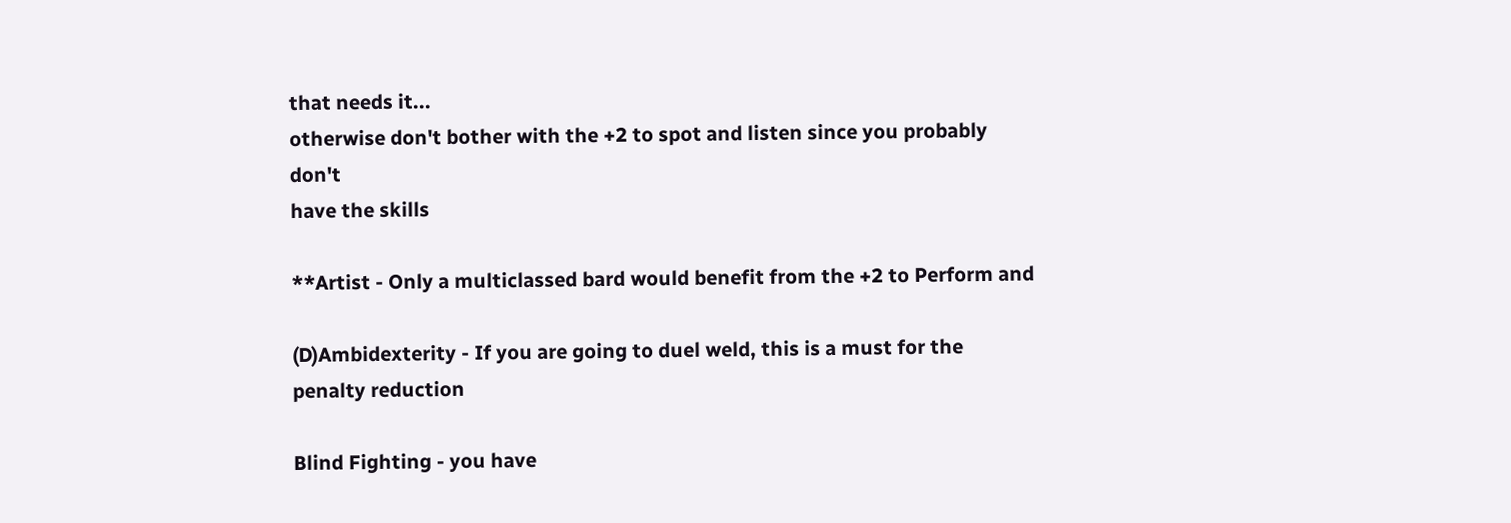that needs it...
otherwise don't bother with the +2 to spot and listen since you probably don't
have the skills

**Artist - Only a multiclassed bard would benefit from the +2 to Perform and

(D)Ambidexterity - If you are going to duel weld, this is a must for the
penalty reduction

Blind Fighting - you have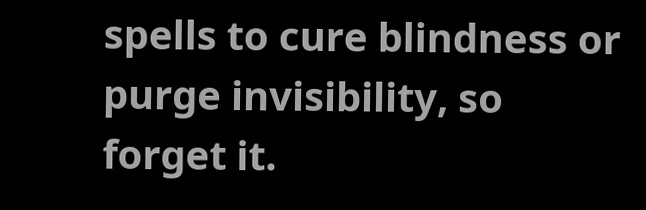spells to cure blindness or purge invisibility, so
forget it.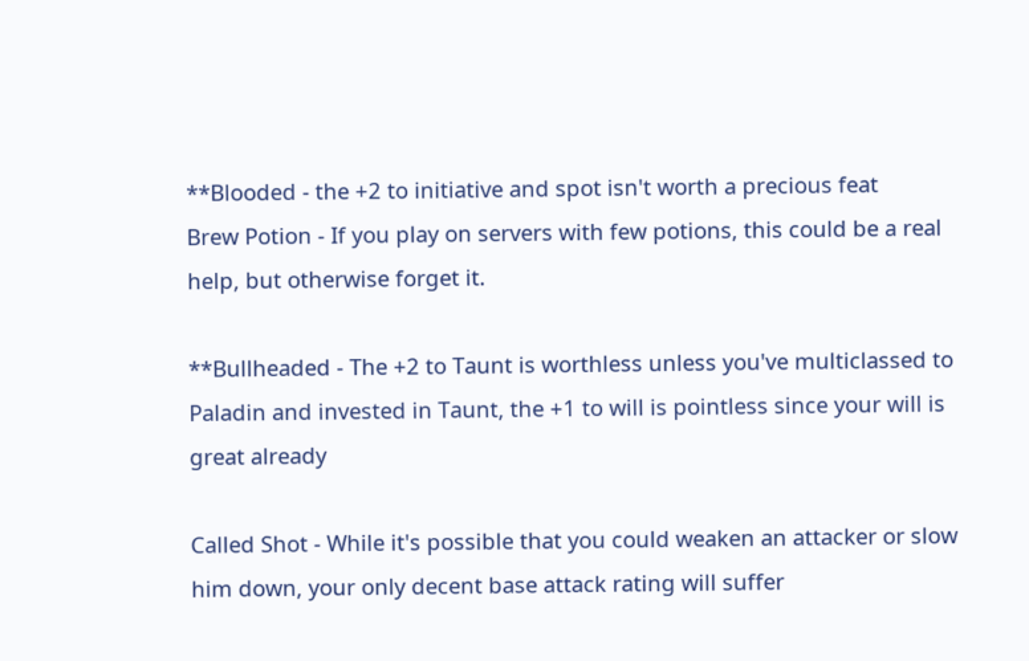**Blooded - the +2 to initiative and spot isn't worth a precious feat
Brew Potion - If you play on servers with few potions, this could be a real
help, but otherwise forget it.

**Bullheaded - The +2 to Taunt is worthless unless you've multiclassed to
Paladin and invested in Taunt, the +1 to will is pointless since your will is
great already

Called Shot - While it's possible that you could weaken an attacker or slow
him down, your only decent base attack rating will suffer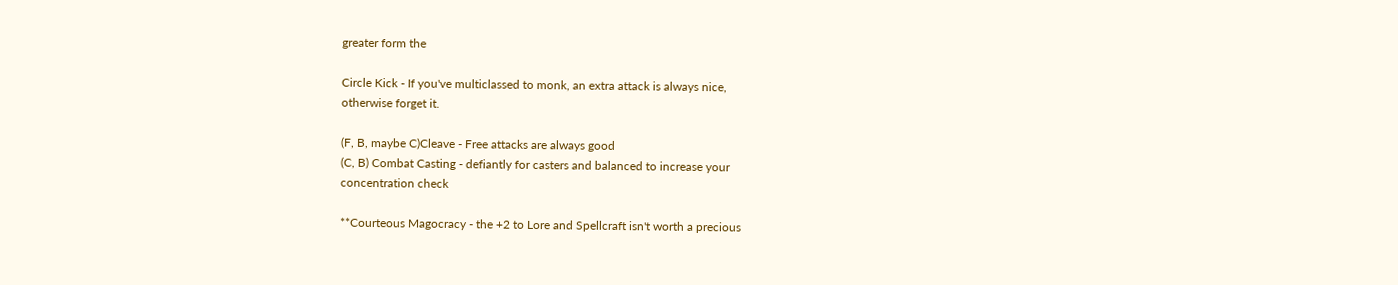greater form the

Circle Kick - If you've multiclassed to monk, an extra attack is always nice,
otherwise forget it.

(F, B, maybe C)Cleave - Free attacks are always good
(C, B) Combat Casting - defiantly for casters and balanced to increase your
concentration check

**Courteous Magocracy - the +2 to Lore and Spellcraft isn't worth a precious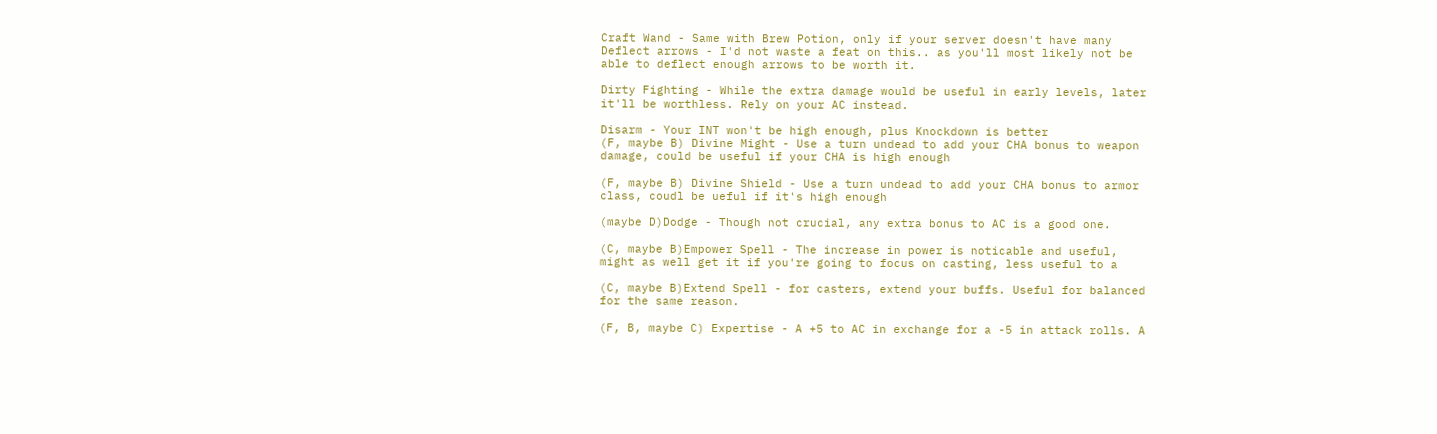Craft Wand - Same with Brew Potion, only if your server doesn't have many
Deflect arrows - I'd not waste a feat on this.. as you'll most likely not be
able to deflect enough arrows to be worth it.

Dirty Fighting - While the extra damage would be useful in early levels, later
it'll be worthless. Rely on your AC instead.

Disarm - Your INT won't be high enough, plus Knockdown is better
(F, maybe B) Divine Might - Use a turn undead to add your CHA bonus to weapon
damage, could be useful if your CHA is high enough

(F, maybe B) Divine Shield - Use a turn undead to add your CHA bonus to armor
class, coudl be ueful if it's high enough

(maybe D)Dodge - Though not crucial, any extra bonus to AC is a good one.

(C, maybe B)Empower Spell - The increase in power is noticable and useful,
might as well get it if you're going to focus on casting, less useful to a

(C, maybe B)Extend Spell - for casters, extend your buffs. Useful for balanced
for the same reason.

(F, B, maybe C) Expertise - A +5 to AC in exchange for a -5 in attack rolls. A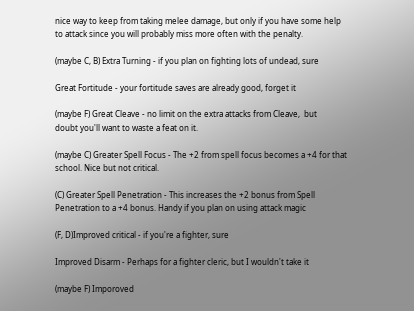nice way to keep from taking melee damage, but only if you have some help
to attack since you will probably miss more often with the penalty.

(maybe C, B) Extra Turning - if you plan on fighting lots of undead, sure

Great Fortitude - your fortitude saves are already good, forget it

(maybe F) Great Cleave - no limit on the extra attacks from Cleave,  but
doubt you'll want to waste a feat on it.

(maybe C) Greater Spell Focus - The +2 from spell focus becomes a +4 for that
school. Nice but not critical.

(C) Greater Spell Penetration - This increases the +2 bonus from Spell
Penetration to a +4 bonus. Handy if you plan on using attack magic

(F, D)Improved critical - if you're a fighter, sure

Improved Disarm - Perhaps for a fighter cleric, but I wouldn't take it

(maybe F) Imporoved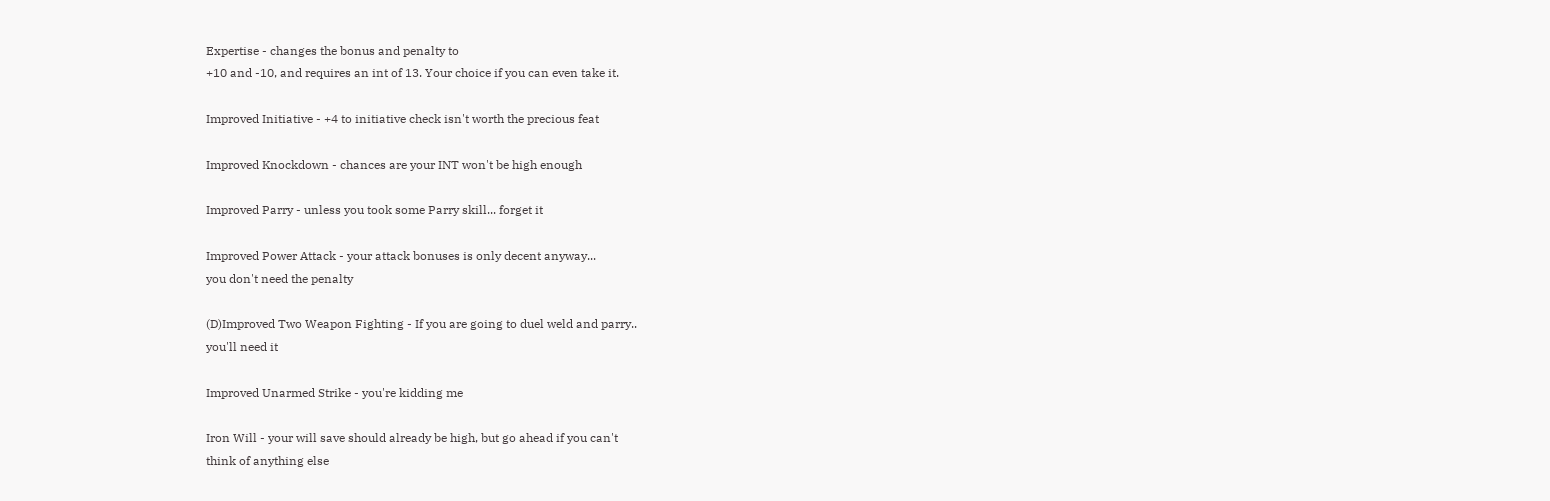Expertise - changes the bonus and penalty to
+10 and -10, and requires an int of 13. Your choice if you can even take it.

Improved Initiative - +4 to initiative check isn't worth the precious feat

Improved Knockdown - chances are your INT won't be high enough

Improved Parry - unless you took some Parry skill... forget it

Improved Power Attack - your attack bonuses is only decent anyway...
you don't need the penalty

(D)Improved Two Weapon Fighting - If you are going to duel weld and parry..
you'll need it

Improved Unarmed Strike - you're kidding me

Iron Will - your will save should already be high, but go ahead if you can't
think of anything else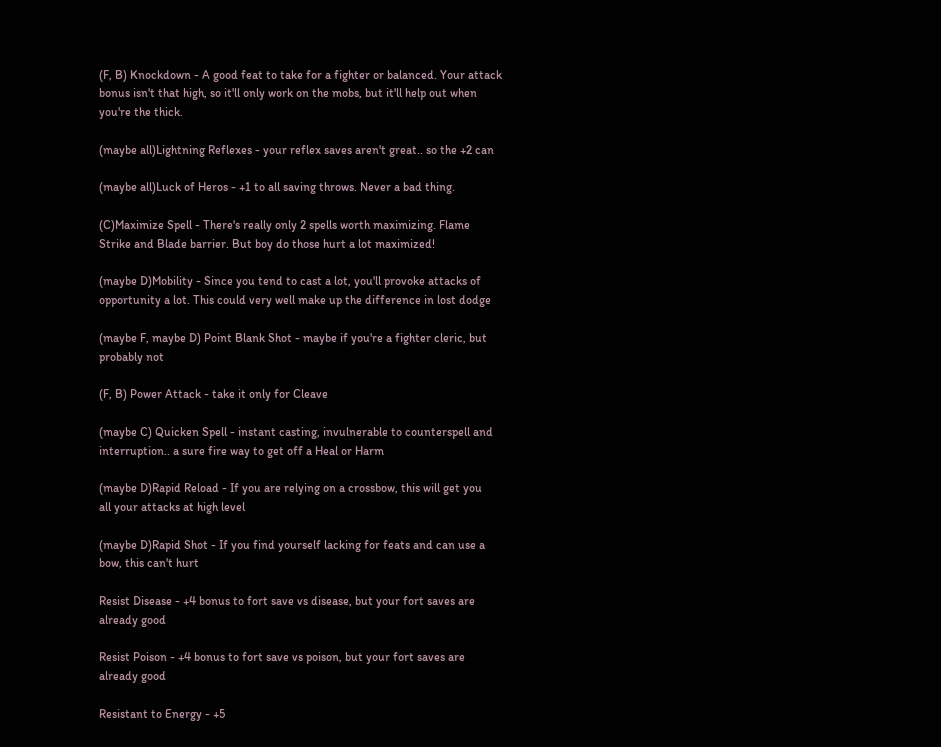(F, B) Knockdown - A good feat to take for a fighter or balanced. Your attack
bonus isn't that high, so it'll only work on the mobs, but it'll help out when
you're the thick.

(maybe all)Lightning Reflexes - your reflex saves aren't great.. so the +2 can

(maybe all)Luck of Heros - +1 to all saving throws. Never a bad thing.

(C)Maximize Spell - There's really only 2 spells worth maximizing. Flame
Strike and Blade barrier. But boy do those hurt a lot maximized!

(maybe D)Mobility - Since you tend to cast a lot, you'll provoke attacks of
opportunity a lot. This could very well make up the difference in lost dodge

(maybe F, maybe D) Point Blank Shot - maybe if you're a fighter cleric, but
probably not

(F, B) Power Attack - take it only for Cleave

(maybe C) Quicken Spell - instant casting, invulnerable to counterspell and
interruption.. a sure fire way to get off a Heal or Harm

(maybe D)Rapid Reload - If you are relying on a crossbow, this will get you
all your attacks at high level

(maybe D)Rapid Shot - If you find yourself lacking for feats and can use a
bow, this can't hurt

Resist Disease - +4 bonus to fort save vs disease, but your fort saves are
already good

Resist Poison - +4 bonus to fort save vs poison, but your fort saves are
already good

Resistant to Energy - +5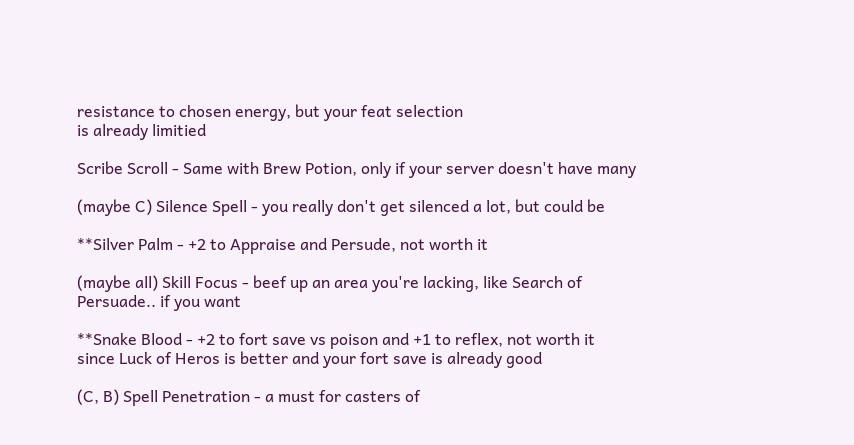resistance to chosen energy, but your feat selection
is already limitied

Scribe Scroll - Same with Brew Potion, only if your server doesn't have many

(maybe C) Silence Spell - you really don't get silenced a lot, but could be

**Silver Palm - +2 to Appraise and Persude, not worth it

(maybe all) Skill Focus - beef up an area you're lacking, like Search of
Persuade.. if you want

**Snake Blood - +2 to fort save vs poison and +1 to reflex, not worth it
since Luck of Heros is better and your fort save is already good

(C, B) Spell Penetration - a must for casters of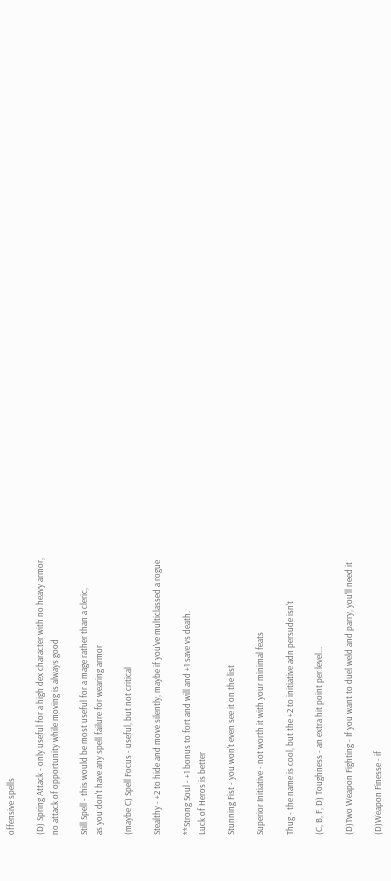offensive spells

(D) Spring Attack - only useful for a high dex character with no heavy armor,
no attack of opportunity while moving is always good

Still Spell - this would be most useful for a mage rather than a cleric,
as you don't have any spell failure for wearing armor

(maybe C) Spell Focus - useful, but not critical

Stealthy - +2 to hide and move silently, maybe if you've multiclassed a rogue

**Strong Soul - +1 bonus to fort and will and +1 save vs death.
Luck of Heros is better

Stunning Fist - you won't even see it on the list

Superior Initiative - not worth it with your minimal feats

Thug - the name is cool, but the +2 to initiative adn persude isn't

(C, B, F, D) Toughness - an extra hit point per level...

(D)Two Weapon Fighting - If you want to duel weld and parry, you'll need it

(D)Weapon Finesse - if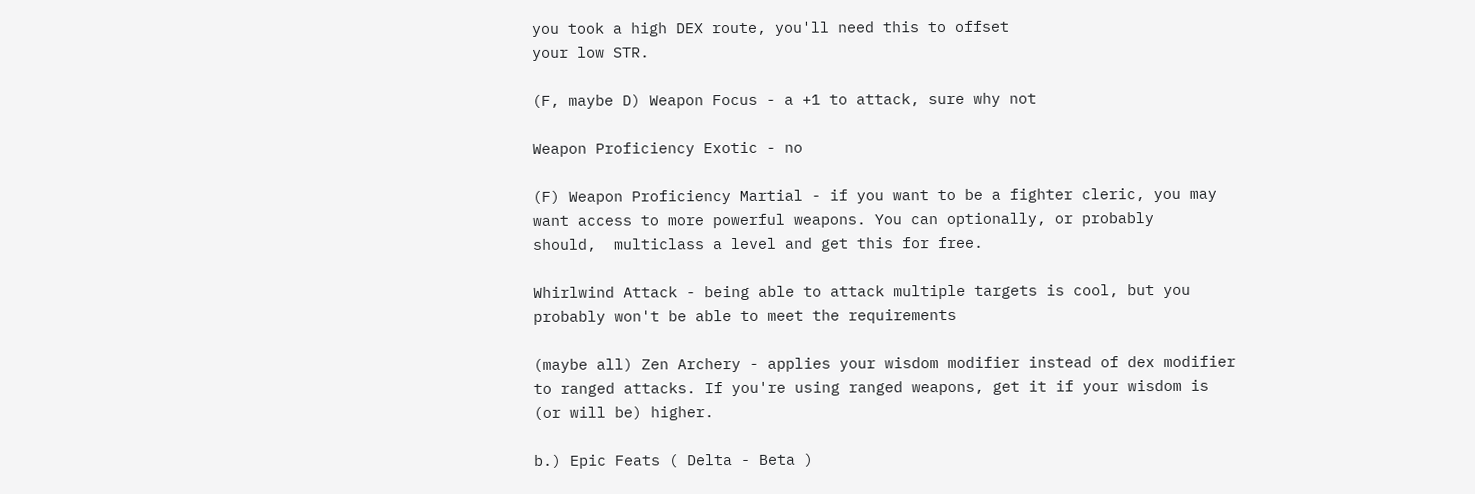you took a high DEX route, you'll need this to offset
your low STR.

(F, maybe D) Weapon Focus - a +1 to attack, sure why not

Weapon Proficiency Exotic - no

(F) Weapon Proficiency Martial - if you want to be a fighter cleric, you may
want access to more powerful weapons. You can optionally, or probably
should,  multiclass a level and get this for free.

Whirlwind Attack - being able to attack multiple targets is cool, but you
probably won't be able to meet the requirements

(maybe all) Zen Archery - applies your wisdom modifier instead of dex modifier
to ranged attacks. If you're using ranged weapons, get it if your wisdom is
(or will be) higher.

b.) Epic Feats ( Delta - Beta )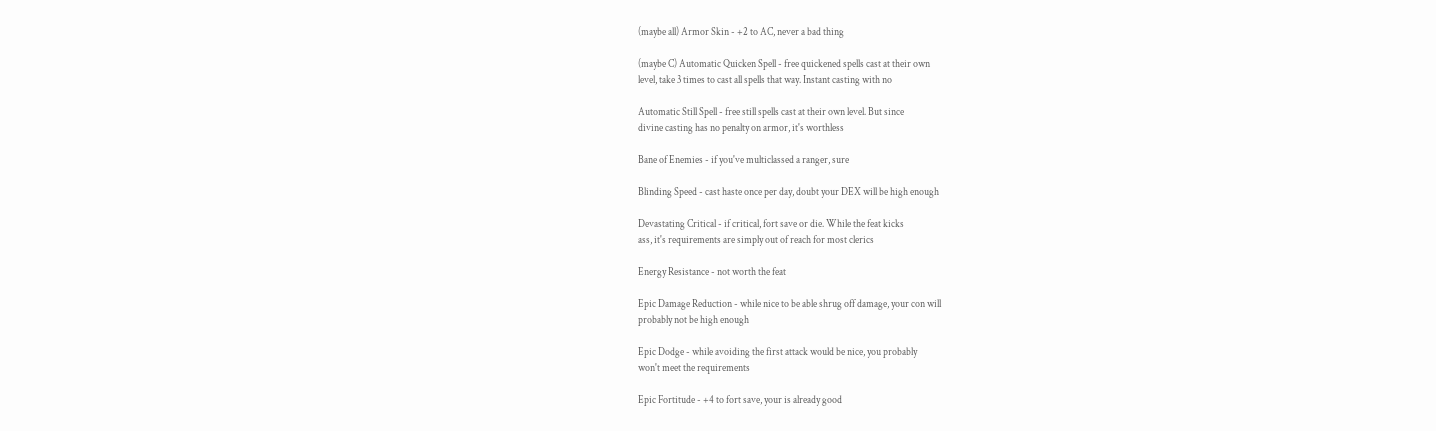(maybe all) Armor Skin - +2 to AC, never a bad thing

(maybe C) Automatic Quicken Spell - free quickened spells cast at their own
level, take 3 times to cast all spells that way. Instant casting with no

Automatic Still Spell - free still spells cast at their own level. But since
divine casting has no penalty on armor, it's worthless

Bane of Enemies - if you've multiclassed a ranger, sure

Blinding Speed - cast haste once per day, doubt your DEX will be high enough

Devastating Critical - if critical, fort save or die. While the feat kicks
ass, it's requirements are simply out of reach for most clerics

Energy Resistance - not worth the feat

Epic Damage Reduction - while nice to be able shrug off damage, your con will
probably not be high enough

Epic Dodge - while avoiding the first attack would be nice, you probably
won't meet the requirements

Epic Fortitude - +4 to fort save, your is already good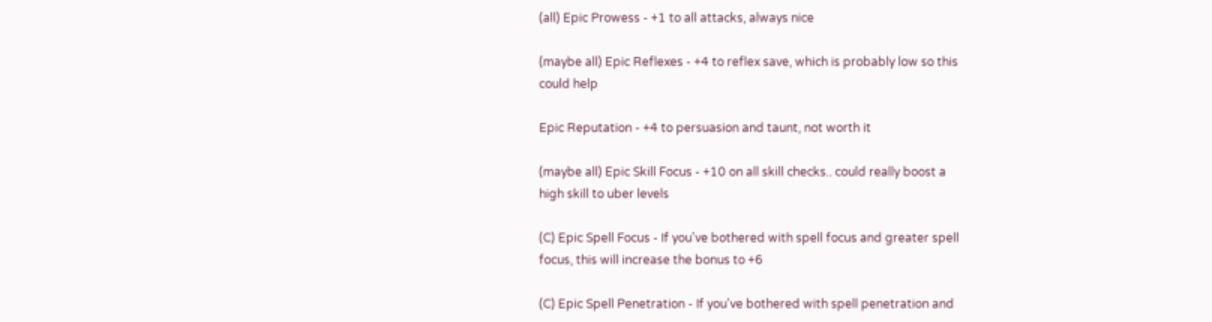(all) Epic Prowess - +1 to all attacks, always nice

(maybe all) Epic Reflexes - +4 to reflex save, which is probably low so this
could help

Epic Reputation - +4 to persuasion and taunt, not worth it

(maybe all) Epic Skill Focus - +10 on all skill checks.. could really boost a
high skill to uber levels

(C) Epic Spell Focus - If you've bothered with spell focus and greater spell
focus, this will increase the bonus to +6

(C) Epic Spell Penetration - If you've bothered with spell penetration and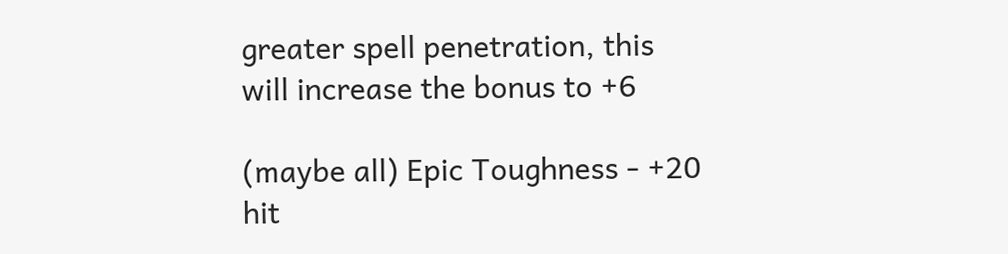greater spell penetration, this will increase the bonus to +6

(maybe all) Epic Toughness - +20 hit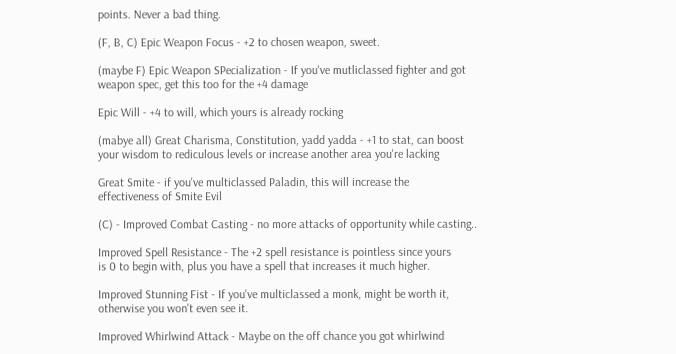points. Never a bad thing.

(F, B, C) Epic Weapon Focus - +2 to chosen weapon, sweet.

(maybe F) Epic Weapon SPecialization - If you've mutliclassed fighter and got
weapon spec, get this too for the +4 damage

Epic Will - +4 to will, which yours is already rocking

(mabye all) Great Charisma, Constitution, yadd yadda - +1 to stat, can boost
your wisdom to rediculous levels or increase another area you're lacking

Great Smite - if you've multiclassed Paladin, this will increase the
effectiveness of Smite Evil

(C) - Improved Combat Casting - no more attacks of opportunity while casting..

Improved Spell Resistance - The +2 spell resistance is pointless since yours
is 0 to begin with, plus you have a spell that increases it much higher.

Improved Stunning Fist - If you've multiclassed a monk, might be worth it,
otherwise you won't even see it.

Improved Whirlwind Attack - Maybe on the off chance you got whirlwind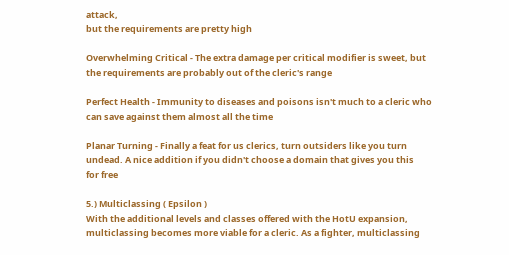attack,
but the requirements are pretty high

Overwhelming Critical - The extra damage per critical modifier is sweet, but
the requirements are probably out of the cleric's range

Perfect Health - Immunity to diseases and poisons isn't much to a cleric who
can save against them almost all the time

Planar Turning - Finally a feat for us clerics, turn outsiders like you turn
undead. A nice addition if you didn't choose a domain that gives you this
for free

5.) Multiclassing ( Epsilon )
With the additional levels and classes offered with the HotU expansion,
multiclassing becomes more viable for a cleric. As a fighter, multiclassing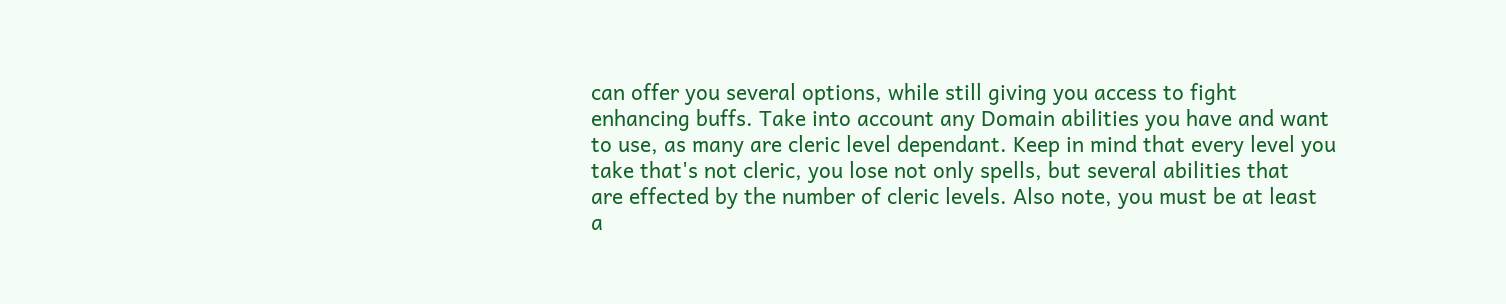can offer you several options, while still giving you access to fight
enhancing buffs. Take into account any Domain abilities you have and want
to use, as many are cleric level dependant. Keep in mind that every level you
take that's not cleric, you lose not only spells, but several abilities that
are effected by the number of cleric levels. Also note, you must be at least
a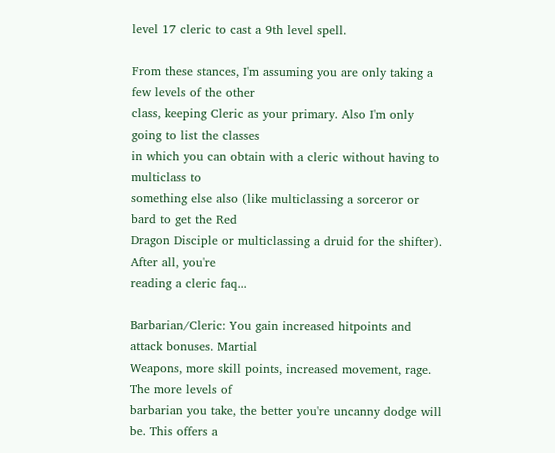level 17 cleric to cast a 9th level spell.

From these stances, I'm assuming you are only taking a few levels of the other
class, keeping Cleric as your primary. Also I'm only going to list the classes
in which you can obtain with a cleric without having to multiclass to
something else also (like multiclassing a sorceror or bard to get the Red
Dragon Disciple or multiclassing a druid for the shifter). After all, you're
reading a cleric faq...

Barbarian/Cleric: You gain increased hitpoints and attack bonuses. Martial
Weapons, more skill points, increased movement, rage. The more levels of
barbarian you take, the better you're uncanny dodge will be. This offers a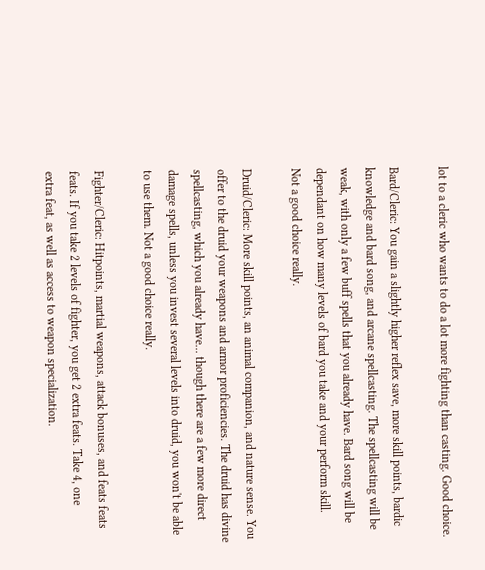lot to a cleric who wants to do a lot more fighting than casting. Good choice.

Bard/Cleric: You gain a slightly higher reflex save, more skill points, bardic
knowledge and bard song, and arcane spellcasting. The spellcasting will be
weak, with only a few buff spells that you already have. Bard song will be
dependant on how many levels of bard you take and your perform skill.
Not a good choice really.

Druid/Cleric: More skill points, an animal companion, and nature sense. You
offer to the druid your weapons and armor proficiencies. The druid has divine
spellcasting, which you already have... though there are a few more direct
damage spells, unless you invest several levels into druid, you won't be able
to use them. Not a good choice really.

Fighter/Cleric: Hitpoints, martial weapons, attack bonuses, and feats feats
feats. If you take 2 levels of fighter, you get 2 extra feats. Take 4, one
extra feat, as well as access to weapon specialization.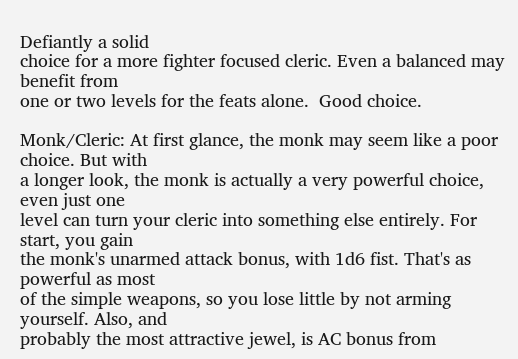Defiantly a solid
choice for a more fighter focused cleric. Even a balanced may benefit from
one or two levels for the feats alone.  Good choice.

Monk/Cleric: At first glance, the monk may seem like a poor choice. But with
a longer look, the monk is actually a very powerful choice, even just one
level can turn your cleric into something else entirely. For start, you gain
the monk's unarmed attack bonus, with 1d6 fist. That's as powerful as most
of the simple weapons, so you lose little by not arming yourself. Also, and
probably the most attractive jewel, is AC bonus from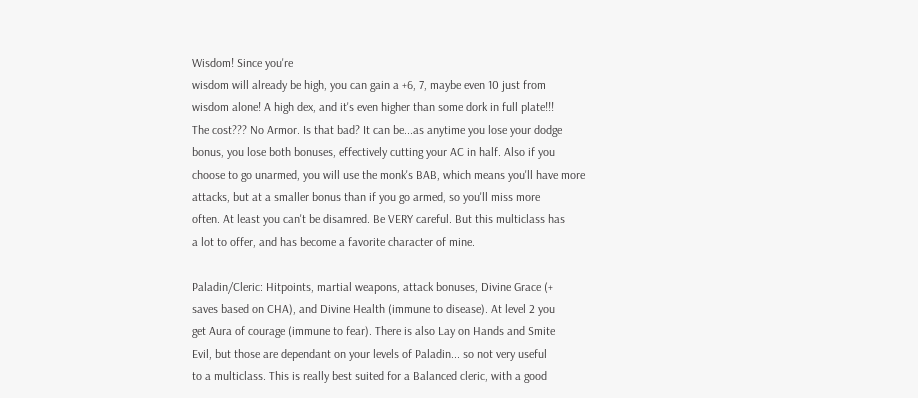Wisdom! Since you're
wisdom will already be high, you can gain a +6, 7, maybe even 10 just from
wisdom alone! A high dex, and it's even higher than some dork in full plate!!!
The cost??? No Armor. Is that bad? It can be...as anytime you lose your dodge
bonus, you lose both bonuses, effectively cutting your AC in half. Also if you
choose to go unarmed, you will use the monk's BAB, which means you'll have more
attacks, but at a smaller bonus than if you go armed, so you'll miss more
often. At least you can't be disamred. Be VERY careful. But this multiclass has
a lot to offer, and has become a favorite character of mine.

Paladin/Cleric: Hitpoints, martial weapons, attack bonuses, Divine Grace (+
saves based on CHA), and Divine Health (immune to disease). At level 2 you
get Aura of courage (immune to fear). There is also Lay on Hands and Smite
Evil, but those are dependant on your levels of Paladin... so not very useful
to a multiclass. This is really best suited for a Balanced cleric, with a good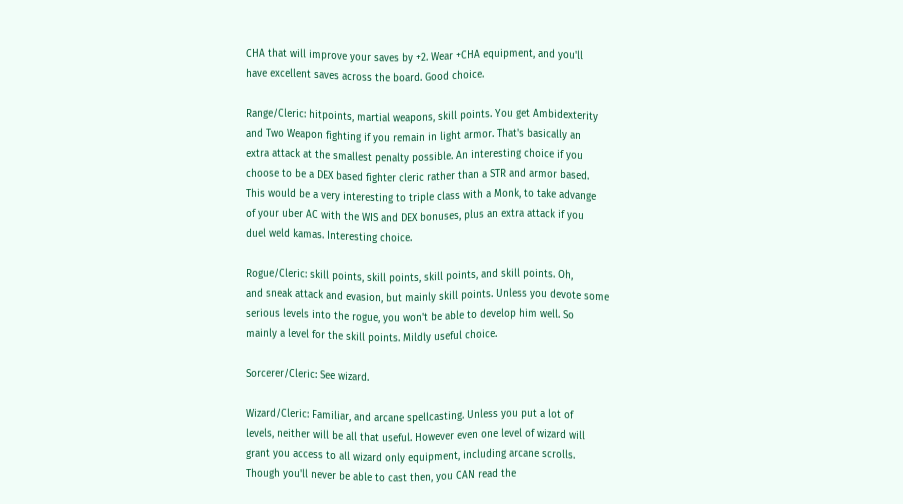CHA that will improve your saves by +2. Wear +CHA equipment, and you'll
have excellent saves across the board. Good choice.

Range/Cleric: hitpoints, martial weapons, skill points. You get Ambidexterity
and Two Weapon fighting if you remain in light armor. That's basically an
extra attack at the smallest penalty possible. An interesting choice if you
choose to be a DEX based fighter cleric rather than a STR and armor based.
This would be a very interesting to triple class with a Monk, to take advange
of your uber AC with the WIS and DEX bonuses, plus an extra attack if you
duel weld kamas. Interesting choice.

Rogue/Cleric: skill points, skill points, skill points, and skill points. Oh,
and sneak attack and evasion, but mainly skill points. Unless you devote some
serious levels into the rogue, you won't be able to develop him well. So
mainly a level for the skill points. Mildly useful choice.

Sorcerer/Cleric: See wizard.

Wizard/Cleric: Familiar, and arcane spellcasting. Unless you put a lot of
levels, neither will be all that useful. However even one level of wizard will
grant you access to all wizard only equipment, including arcane scrolls.
Though you'll never be able to cast then, you CAN read the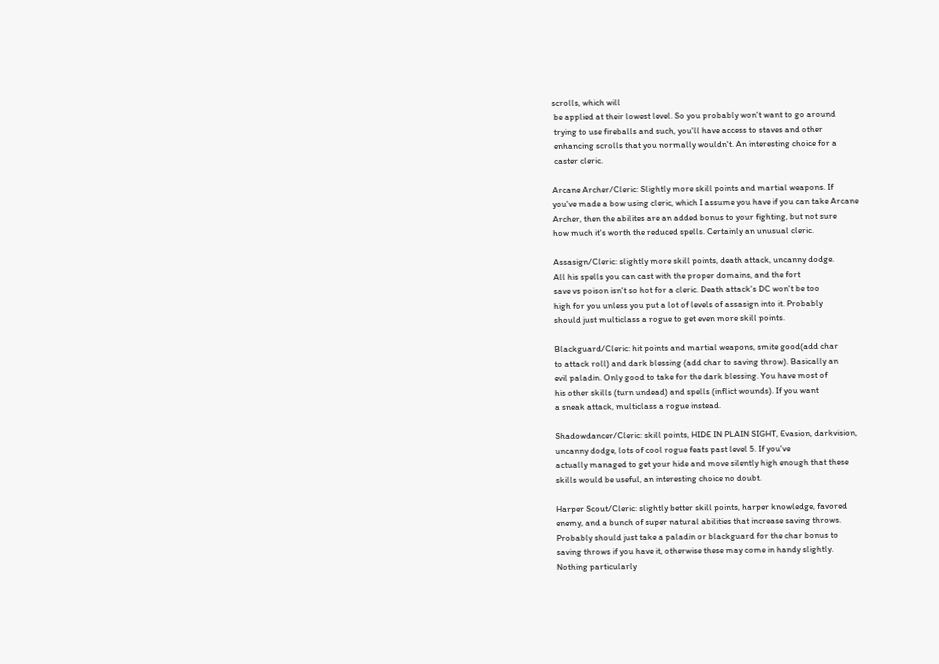scrolls, which will
 be applied at their lowest level. So you probably won't want to go around
 trying to use fireballs and such, you'll have access to staves and other
 enhancing scrolls that you normally wouldn't. An interesting choice for a
 caster cleric.

Arcane Archer/Cleric: Slightly more skill points and martial weapons. If
you've made a bow using cleric, which I assume you have if you can take Arcane
Archer, then the abilites are an added bonus to your fighting, but not sure
how much it's worth the reduced spells. Certainly an unusual cleric.

Assasign/Cleric: slightly more skill points, death attack, uncanny dodge.
All his spells you can cast with the proper domains, and the fort
save vs poison isn't so hot for a cleric. Death attack's DC won't be too
high for you unless you put a lot of levels of assasign into it. Probably
should just multiclass a rogue to get even more skill points.

Blackguard/Cleric: hit points and martial weapons, smite good(add char
to attack roll) and dark blessing (add char to saving throw). Basically an
evil paladin. Only good to take for the dark blessing. You have most of
his other skills (turn undead) and spells (inflict wounds). If you want
a sneak attack, multiclass a rogue instead.

Shadowdancer/Cleric: skill points, HIDE IN PLAIN SIGHT, Evasion, darkvision,
uncanny dodge, lots of cool rogue feats past level 5. If you've
actually managed to get your hide and move silently high enough that these
skills would be useful, an interesting choice no doubt.

Harper Scout/Cleric: slightly better skill points, harper knowledge, favored
enemy, and a bunch of super natural abilities that increase saving throws.
Probably should just take a paladin or blackguard for the char bonus to
saving throws if you have it, otherwise these may come in handy slightly.
Nothing particularly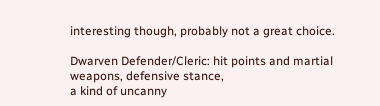interesting though, probably not a great choice.

Dwarven Defender/Cleric: hit points and martial weapons, defensive stance,
a kind of uncanny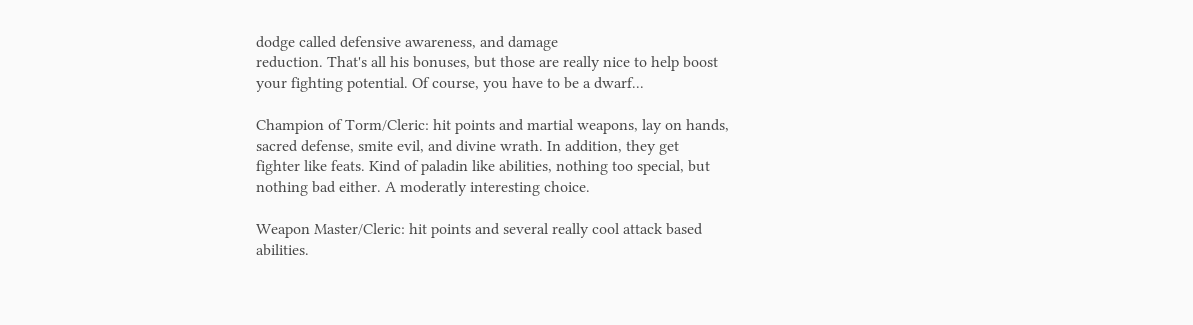dodge called defensive awareness, and damage
reduction. That's all his bonuses, but those are really nice to help boost
your fighting potential. Of course, you have to be a dwarf...

Champion of Torm/Cleric: hit points and martial weapons, lay on hands,
sacred defense, smite evil, and divine wrath. In addition, they get
fighter like feats. Kind of paladin like abilities, nothing too special, but
nothing bad either. A moderatly interesting choice.

Weapon Master/Cleric: hit points and several really cool attack based
abilities.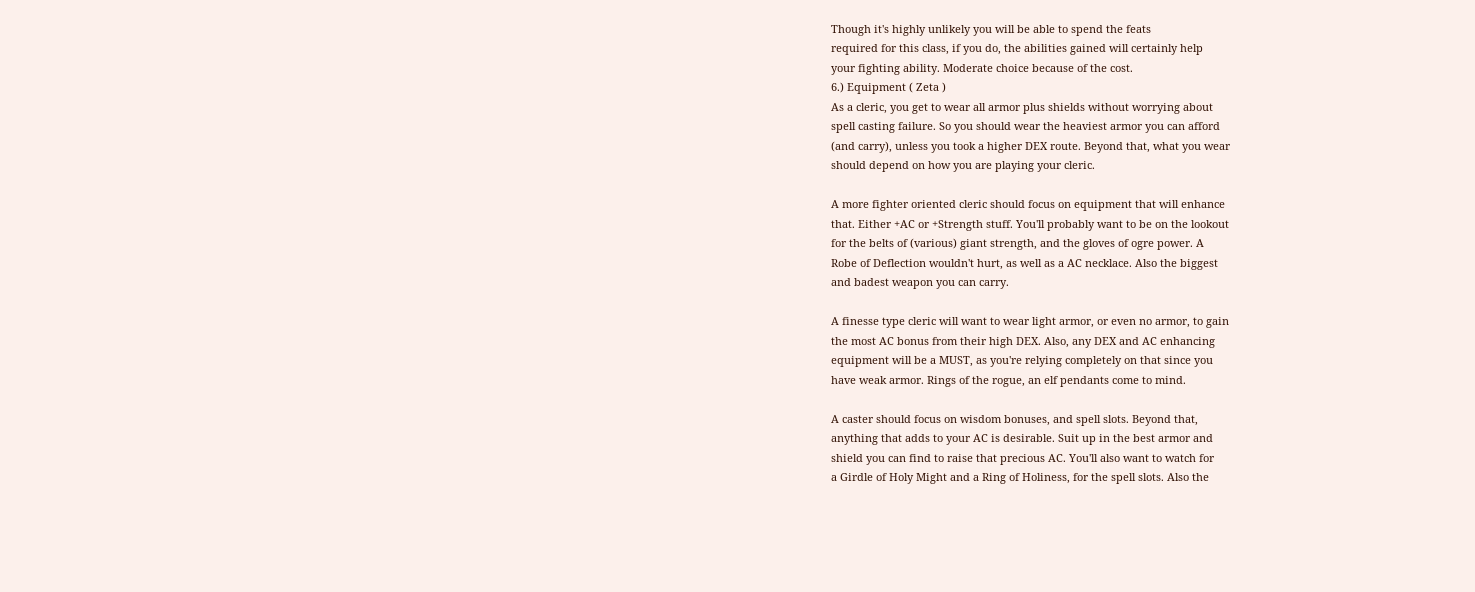Though it's highly unlikely you will be able to spend the feats
required for this class, if you do, the abilities gained will certainly help
your fighting ability. Moderate choice because of the cost.
6.) Equipment ( Zeta )
As a cleric, you get to wear all armor plus shields without worrying about
spell casting failure. So you should wear the heaviest armor you can afford
(and carry), unless you took a higher DEX route. Beyond that, what you wear
should depend on how you are playing your cleric.

A more fighter oriented cleric should focus on equipment that will enhance
that. Either +AC or +Strength stuff. You'll probably want to be on the lookout
for the belts of (various) giant strength, and the gloves of ogre power. A
Robe of Deflection wouldn't hurt, as well as a AC necklace. Also the biggest
and badest weapon you can carry.

A finesse type cleric will want to wear light armor, or even no armor, to gain
the most AC bonus from their high DEX. Also, any DEX and AC enhancing
equipment will be a MUST, as you're relying completely on that since you
have weak armor. Rings of the rogue, an elf pendants come to mind.

A caster should focus on wisdom bonuses, and spell slots. Beyond that,
anything that adds to your AC is desirable. Suit up in the best armor and
shield you can find to raise that precious AC. You'll also want to watch for
a Girdle of Holy Might and a Ring of Holiness, for the spell slots. Also the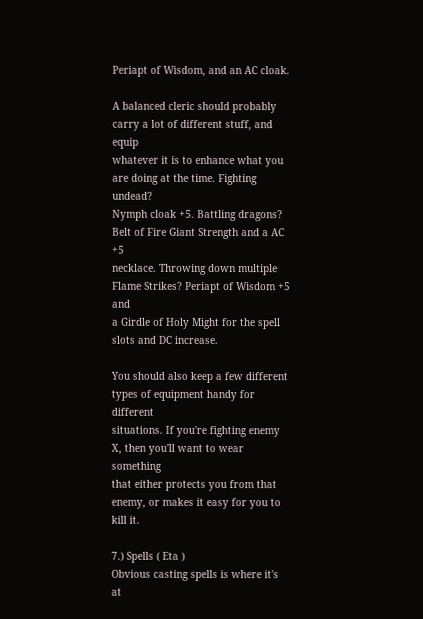Periapt of Wisdom, and an AC cloak.

A balanced cleric should probably carry a lot of different stuff, and equip
whatever it is to enhance what you are doing at the time. Fighting undead?
Nymph cloak +5. Battling dragons? Belt of Fire Giant Strength and a AC +5
necklace. Throwing down multiple Flame Strikes? Periapt of Wisdom +5 and
a Girdle of Holy Might for the spell slots and DC increase.

You should also keep a few different types of equipment handy for different
situations. If you're fighting enemy X, then you'll want to wear something
that either protects you from that enemy, or makes it easy for you to kill it.

7.) Spells ( Eta )
Obvious casting spells is where it's at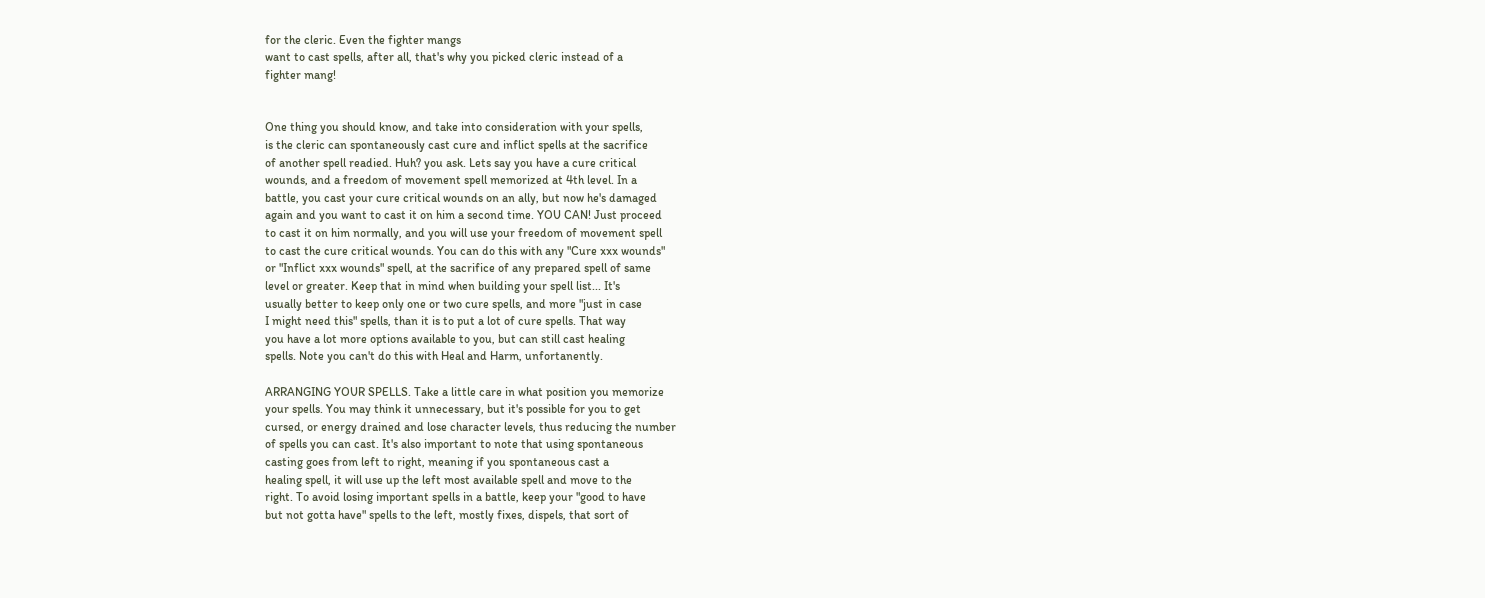for the cleric. Even the fighter mangs
want to cast spells, after all, that's why you picked cleric instead of a
fighter mang!


One thing you should know, and take into consideration with your spells,
is the cleric can spontaneously cast cure and inflict spells at the sacrifice
of another spell readied. Huh? you ask. Lets say you have a cure critical
wounds, and a freedom of movement spell memorized at 4th level. In a
battle, you cast your cure critical wounds on an ally, but now he's damaged
again and you want to cast it on him a second time. YOU CAN! Just proceed
to cast it on him normally, and you will use your freedom of movement spell
to cast the cure critical wounds. You can do this with any "Cure xxx wounds"
or "Inflict xxx wounds" spell, at the sacrifice of any prepared spell of same
level or greater. Keep that in mind when building your spell list... It's
usually better to keep only one or two cure spells, and more "just in case
I might need this" spells, than it is to put a lot of cure spells. That way
you have a lot more options available to you, but can still cast healing
spells. Note you can't do this with Heal and Harm, unfortanently.

ARRANGING YOUR SPELLS. Take a little care in what position you memorize
your spells. You may think it unnecessary, but it's possible for you to get
cursed, or energy drained and lose character levels, thus reducing the number
of spells you can cast. It's also important to note that using spontaneous
casting goes from left to right, meaning if you spontaneous cast a
healing spell, it will use up the left most available spell and move to the
right. To avoid losing important spells in a battle, keep your "good to have
but not gotta have" spells to the left, mostly fixes, dispels, that sort of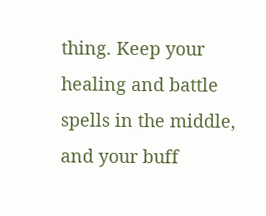thing. Keep your healing and battle spells in the middle, and your buff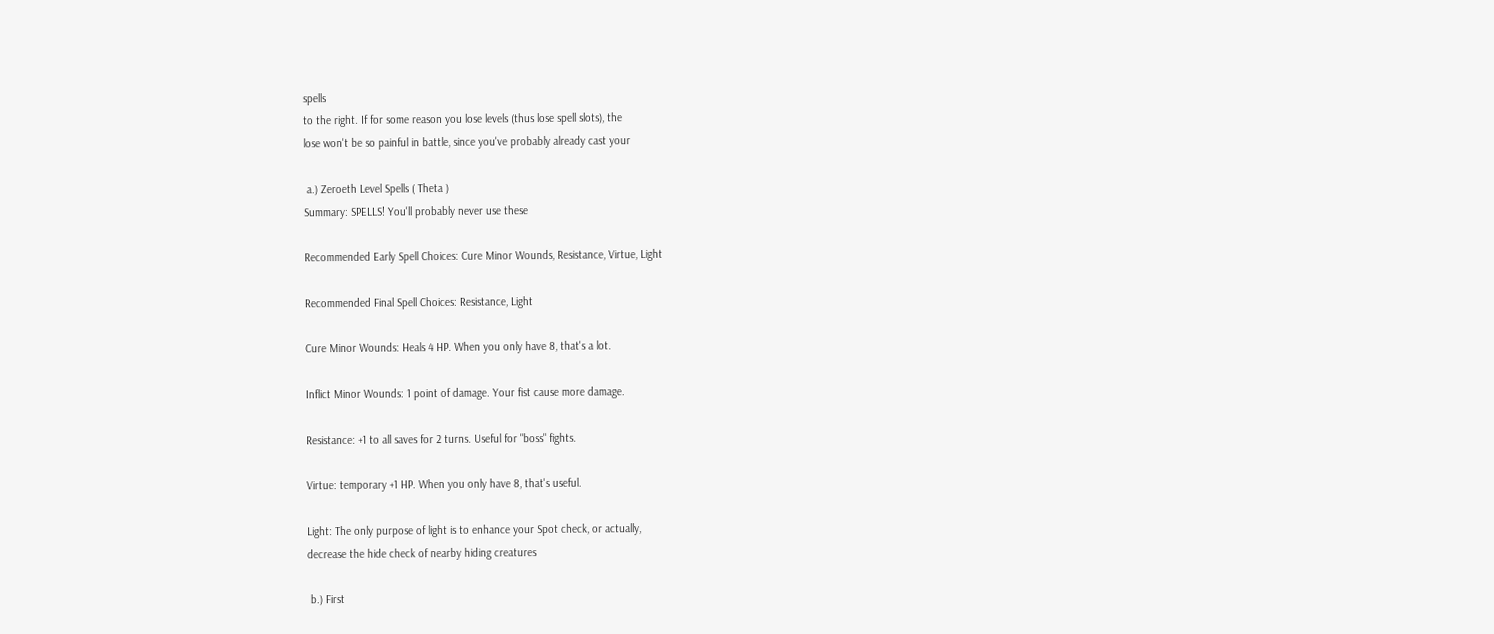spells
to the right. If for some reason you lose levels (thus lose spell slots), the
lose won't be so painful in battle, since you've probably already cast your

 a.) Zeroeth Level Spells ( Theta )
Summary: SPELLS! You'll probably never use these

Recommended Early Spell Choices: Cure Minor Wounds, Resistance, Virtue, Light

Recommended Final Spell Choices: Resistance, Light

Cure Minor Wounds: Heals 4 HP. When you only have 8, that's a lot.

Inflict Minor Wounds: 1 point of damage. Your fist cause more damage.

Resistance: +1 to all saves for 2 turns. Useful for "boss" fights.

Virtue: temporary +1 HP. When you only have 8, that's useful.

Light: The only purpose of light is to enhance your Spot check, or actually,
decrease the hide check of nearby hiding creatures

 b.) First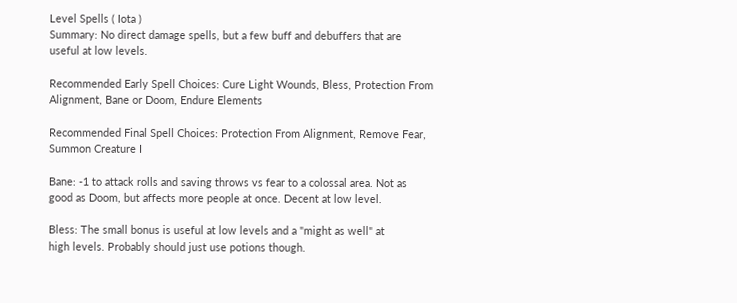Level Spells ( Iota )
Summary: No direct damage spells, but a few buff and debuffers that are
useful at low levels.

Recommended Early Spell Choices: Cure Light Wounds, Bless, Protection From
Alignment, Bane or Doom, Endure Elements

Recommended Final Spell Choices: Protection From Alignment, Remove Fear,
Summon Creature I

Bane: -1 to attack rolls and saving throws vs fear to a colossal area. Not as
good as Doom, but affects more people at once. Decent at low level.

Bless: The small bonus is useful at low levels and a "might as well" at
high levels. Probably should just use potions though.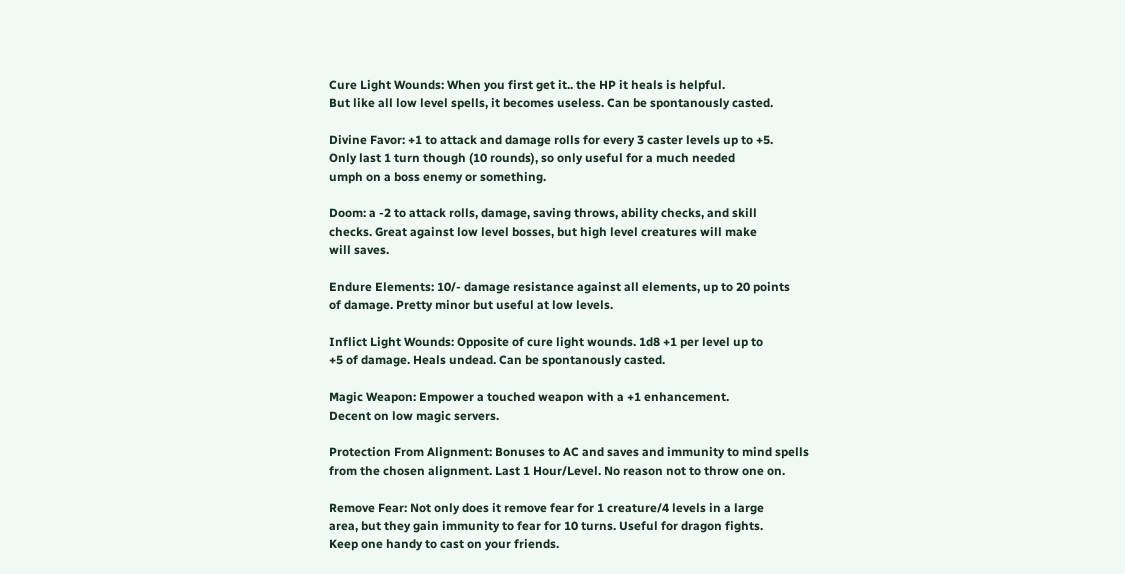Cure Light Wounds: When you first get it.. the HP it heals is helpful.
But like all low level spells, it becomes useless. Can be spontanously casted.

Divine Favor: +1 to attack and damage rolls for every 3 caster levels up to +5.
Only last 1 turn though (10 rounds), so only useful for a much needed
umph on a boss enemy or something.

Doom: a -2 to attack rolls, damage, saving throws, ability checks, and skill
checks. Great against low level bosses, but high level creatures will make
will saves.

Endure Elements: 10/- damage resistance against all elements, up to 20 points
of damage. Pretty minor but useful at low levels.

Inflict Light Wounds: Opposite of cure light wounds. 1d8 +1 per level up to
+5 of damage. Heals undead. Can be spontanously casted.

Magic Weapon: Empower a touched weapon with a +1 enhancement.
Decent on low magic servers.

Protection From Alignment: Bonuses to AC and saves and immunity to mind spells
from the chosen alignment. Last 1 Hour/Level. No reason not to throw one on.

Remove Fear: Not only does it remove fear for 1 creature/4 levels in a large
area, but they gain immunity to fear for 10 turns. Useful for dragon fights.
Keep one handy to cast on your friends.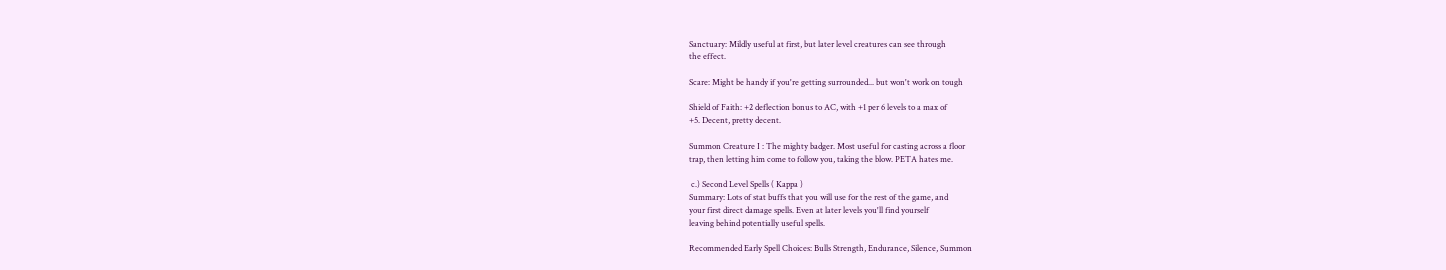Sanctuary: Mildly useful at first, but later level creatures can see through
the effect.

Scare: Might be handy if you're getting surrounded... but won't work on tough

Shield of Faith: +2 deflection bonus to AC, with +1 per 6 levels to a max of
+5. Decent, pretty decent.

Summon Creature I : The mighty badger. Most useful for casting across a floor
trap, then letting him come to follow you, taking the blow. PETA hates me.

 c.) Second Level Spells ( Kappa )
Summary: Lots of stat buffs that you will use for the rest of the game, and
your first direct damage spells. Even at later levels you'll find yourself
leaving behind potentially useful spells.

Recommended Early Spell Choices: Bulls Strength, Endurance, Silence, Summon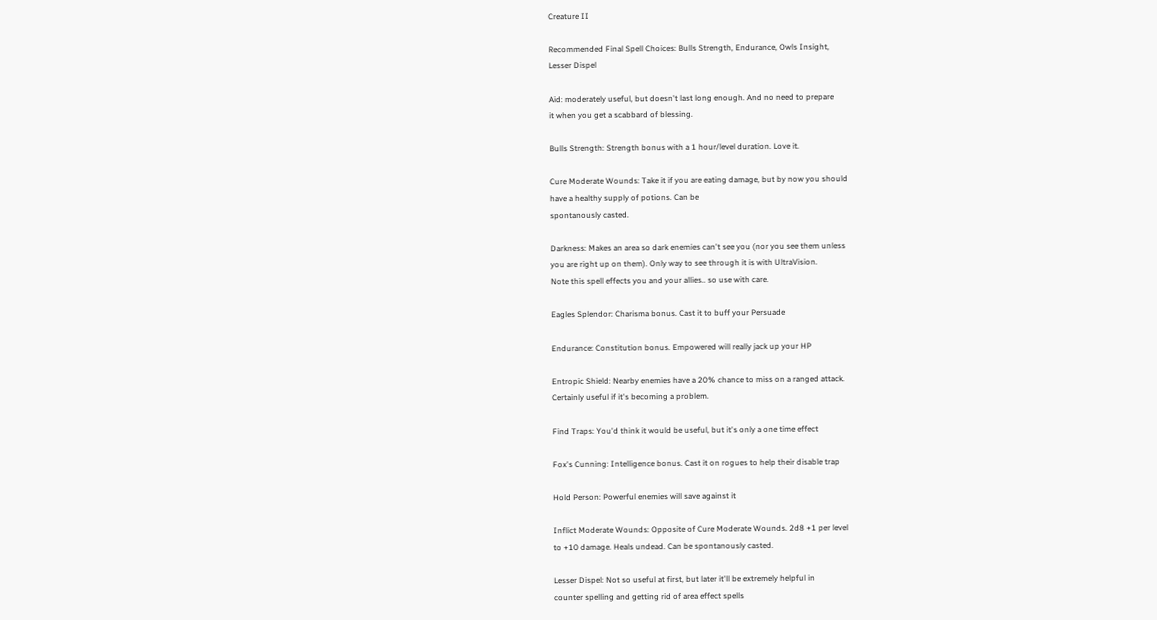Creature II

Recommended Final Spell Choices: Bulls Strength, Endurance, Owls Insight,
Lesser Dispel

Aid: moderately useful, but doesn't last long enough. And no need to prepare
it when you get a scabbard of blessing.

Bulls Strength: Strength bonus with a 1 hour/level duration. Love it.

Cure Moderate Wounds: Take it if you are eating damage, but by now you should
have a healthy supply of potions. Can be
spontanously casted.

Darkness: Makes an area so dark enemies can't see you (nor you see them unless
you are right up on them). Only way to see through it is with UltraVision.
Note this spell effects you and your allies.. so use with care.

Eagles Splendor: Charisma bonus. Cast it to buff your Persuade

Endurance: Constitution bonus. Empowered will really jack up your HP

Entropic Shield: Nearby enemies have a 20% chance to miss on a ranged attack.
Certainly useful if it's becoming a problem.

Find Traps: You'd think it would be useful, but it's only a one time effect

Fox's Cunning: Intelligence bonus. Cast it on rogues to help their disable trap

Hold Person: Powerful enemies will save against it

Inflict Moderate Wounds: Opposite of Cure Moderate Wounds. 2d8 +1 per level
to +10 damage. Heals undead. Can be spontanously casted.

Lesser Dispel: Not so useful at first, but later it'll be extremely helpful in
counter spelling and getting rid of area effect spells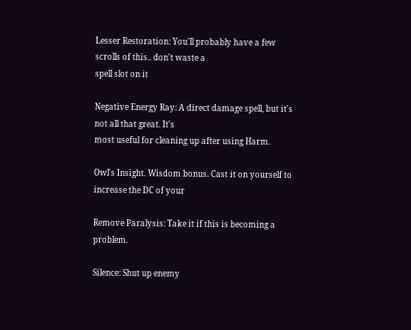Lesser Restoration: You'll probably have a few scrolls of this.. don't waste a
spell slot on it

Negative Energy Ray: A direct damage spell, but it's not all that great. It's
most useful for cleaning up after using Harm.

Owl's Insight. Wisdom bonus. Cast it on yourself to increase the DC of your

Remove Paralysis: Take it if this is becoming a problem.

Silence: Shut up enemy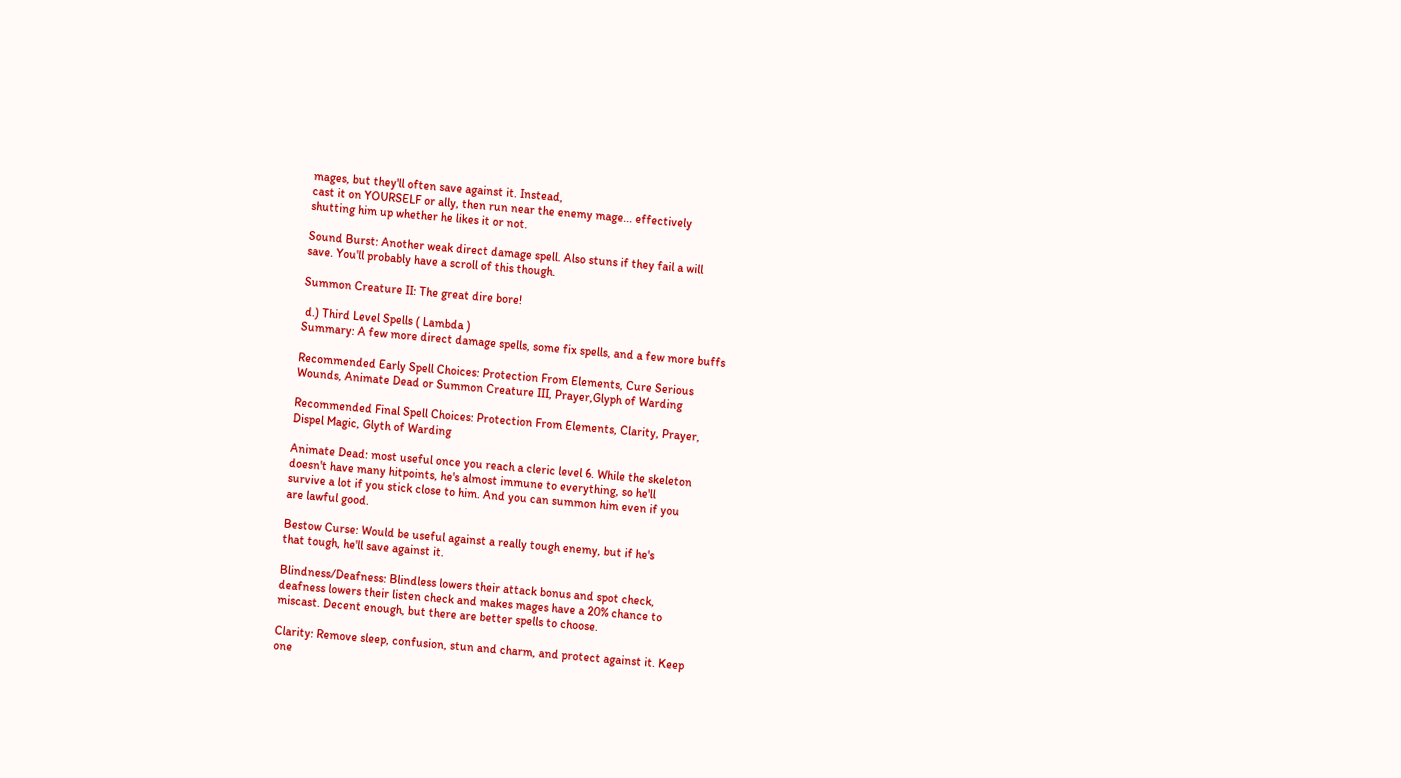mages, but they'll often save against it. Instead,
cast it on YOURSELF or ally, then run near the enemy mage... effectively
shutting him up whether he likes it or not.

Sound Burst: Another weak direct damage spell. Also stuns if they fail a will
save. You'll probably have a scroll of this though.

Summon Creature II: The great dire bore!

 d.) Third Level Spells ( Lambda )
Summary: A few more direct damage spells, some fix spells, and a few more buffs

Recommended Early Spell Choices: Protection From Elements, Cure Serious
Wounds, Animate Dead or Summon Creature III, Prayer,Glyph of Warding

Recommended Final Spell Choices: Protection From Elements, Clarity, Prayer,
Dispel Magic, Glyth of Warding

Animate Dead: most useful once you reach a cleric level 6. While the skeleton
doesn't have many hitpoints, he's almost immune to everything, so he'll
survive a lot if you stick close to him. And you can summon him even if you
are lawful good.

Bestow Curse: Would be useful against a really tough enemy, but if he's
that tough, he'll save against it.

Blindness/Deafness: Blindless lowers their attack bonus and spot check,
deafness lowers their listen check and makes mages have a 20% chance to
miscast. Decent enough, but there are better spells to choose.

Clarity: Remove sleep, confusion, stun and charm, and protect against it. Keep
one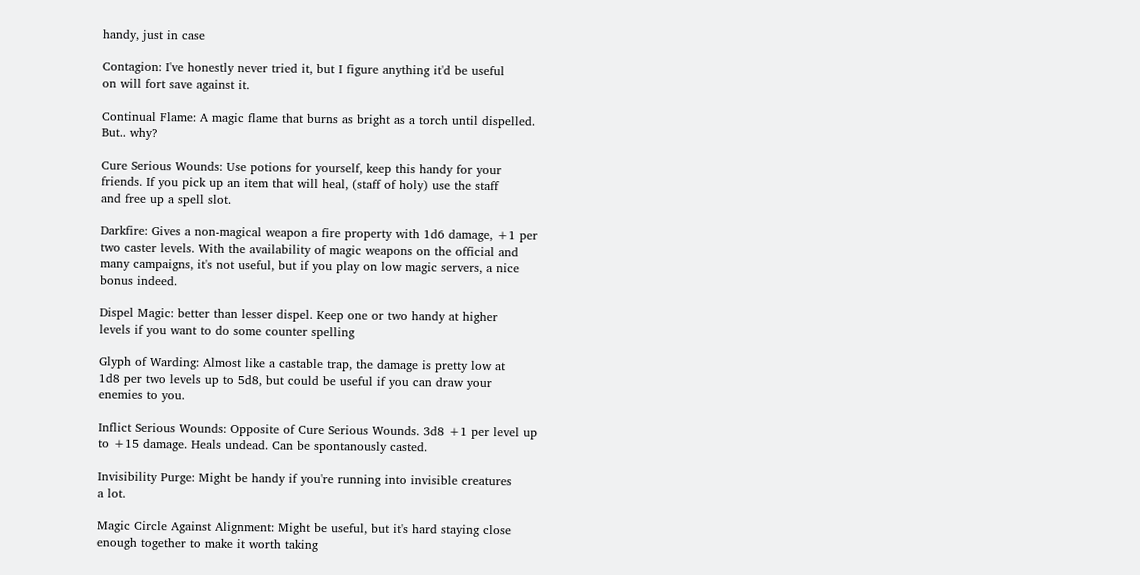handy, just in case

Contagion: I've honestly never tried it, but I figure anything it'd be useful
on will fort save against it.

Continual Flame: A magic flame that burns as bright as a torch until dispelled.
But.. why?

Cure Serious Wounds: Use potions for yourself, keep this handy for your
friends. If you pick up an item that will heal, (staff of holy) use the staff
and free up a spell slot.

Darkfire: Gives a non-magical weapon a fire property with 1d6 damage, +1 per
two caster levels. With the availability of magic weapons on the official and
many campaigns, it's not useful, but if you play on low magic servers, a nice
bonus indeed.

Dispel Magic: better than lesser dispel. Keep one or two handy at higher
levels if you want to do some counter spelling

Glyph of Warding: Almost like a castable trap, the damage is pretty low at
1d8 per two levels up to 5d8, but could be useful if you can draw your
enemies to you.

Inflict Serious Wounds: Opposite of Cure Serious Wounds. 3d8 +1 per level up
to +15 damage. Heals undead. Can be spontanously casted.

Invisibility Purge: Might be handy if you're running into invisible creatures
a lot.

Magic Circle Against Alignment: Might be useful, but it's hard staying close
enough together to make it worth taking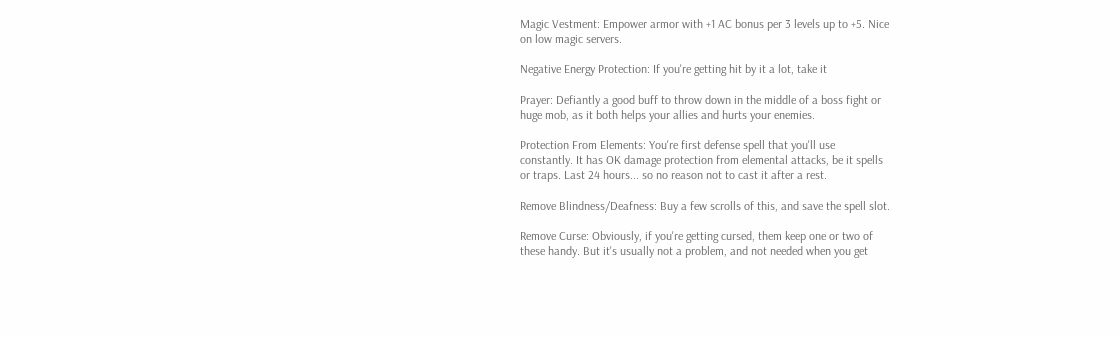Magic Vestment: Empower armor with +1 AC bonus per 3 levels up to +5. Nice
on low magic servers.

Negative Energy Protection: If you're getting hit by it a lot, take it

Prayer: Defiantly a good buff to throw down in the middle of a boss fight or
huge mob, as it both helps your allies and hurts your enemies.

Protection From Elements: You're first defense spell that you'll use
constantly. It has OK damage protection from elemental attacks, be it spells
or traps. Last 24 hours... so no reason not to cast it after a rest.

Remove Blindness/Deafness: Buy a few scrolls of this, and save the spell slot.

Remove Curse: Obviously, if you're getting cursed, them keep one or two of
these handy. But it's usually not a problem, and not needed when you get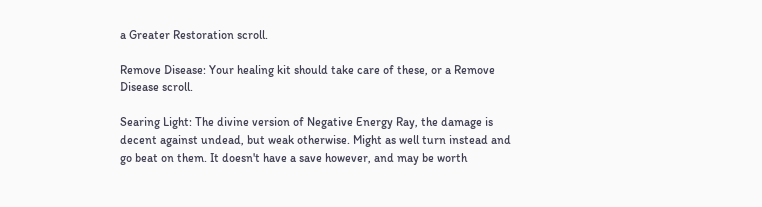a Greater Restoration scroll.

Remove Disease: Your healing kit should take care of these, or a Remove
Disease scroll.

Searing Light: The divine version of Negative Energy Ray, the damage is
decent against undead, but weak otherwise. Might as well turn instead and
go beat on them. It doesn't have a save however, and may be worth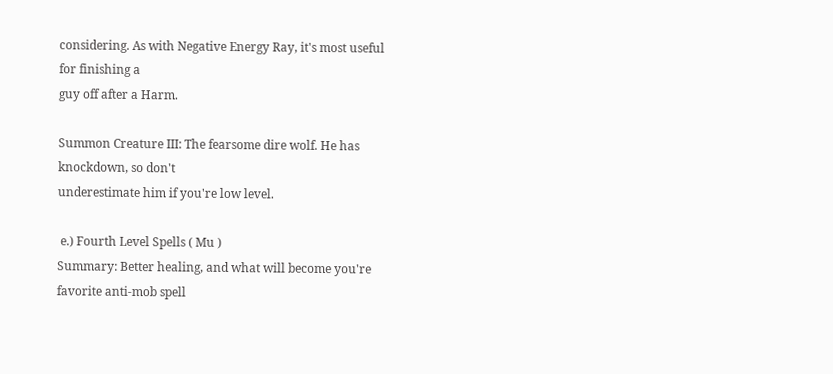considering. As with Negative Energy Ray, it's most useful for finishing a
guy off after a Harm.

Summon Creature III: The fearsome dire wolf. He has knockdown, so don't
underestimate him if you're low level.

 e.) Fourth Level Spells ( Mu )
Summary: Better healing, and what will become you're favorite anti-mob spell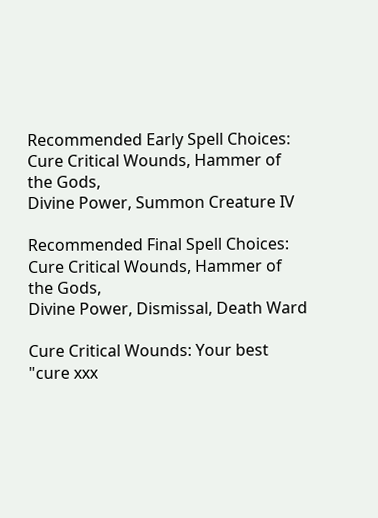Recommended Early Spell Choices: Cure Critical Wounds, Hammer of the Gods,
Divine Power, Summon Creature IV

Recommended Final Spell Choices: Cure Critical Wounds, Hammer of the Gods,
Divine Power, Dismissal, Death Ward

Cure Critical Wounds: Your best "cure xxx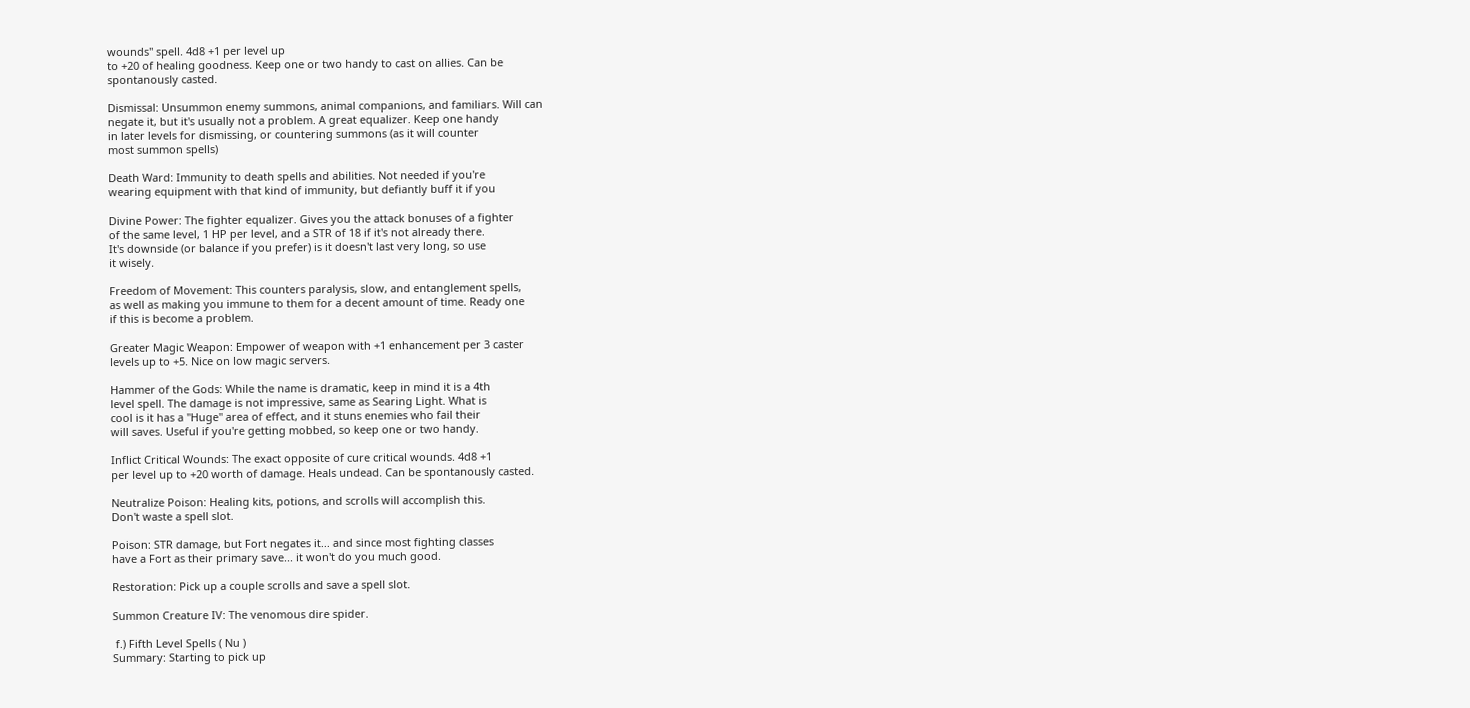wounds" spell. 4d8 +1 per level up
to +20 of healing goodness. Keep one or two handy to cast on allies. Can be
spontanously casted.

Dismissal: Unsummon enemy summons, animal companions, and familiars. Will can
negate it, but it's usually not a problem. A great equalizer. Keep one handy
in later levels for dismissing, or countering summons (as it will counter
most summon spells)

Death Ward: Immunity to death spells and abilities. Not needed if you're
wearing equipment with that kind of immunity, but defiantly buff it if you

Divine Power: The fighter equalizer. Gives you the attack bonuses of a fighter
of the same level, 1 HP per level, and a STR of 18 if it's not already there.
It's downside (or balance if you prefer) is it doesn't last very long, so use
it wisely.

Freedom of Movement: This counters paralysis, slow, and entanglement spells,
as well as making you immune to them for a decent amount of time. Ready one
if this is become a problem.

Greater Magic Weapon: Empower of weapon with +1 enhancement per 3 caster
levels up to +5. Nice on low magic servers.

Hammer of the Gods: While the name is dramatic, keep in mind it is a 4th
level spell. The damage is not impressive, same as Searing Light. What is
cool is it has a "Huge" area of effect, and it stuns enemies who fail their
will saves. Useful if you're getting mobbed, so keep one or two handy.

Inflict Critical Wounds: The exact opposite of cure critical wounds. 4d8 +1
per level up to +20 worth of damage. Heals undead. Can be spontanously casted.

Neutralize Poison: Healing kits, potions, and scrolls will accomplish this.
Don't waste a spell slot.

Poison: STR damage, but Fort negates it... and since most fighting classes
have a Fort as their primary save... it won't do you much good.

Restoration: Pick up a couple scrolls and save a spell slot.

Summon Creature IV: The venomous dire spider.

 f.) Fifth Level Spells ( Nu )
Summary: Starting to pick up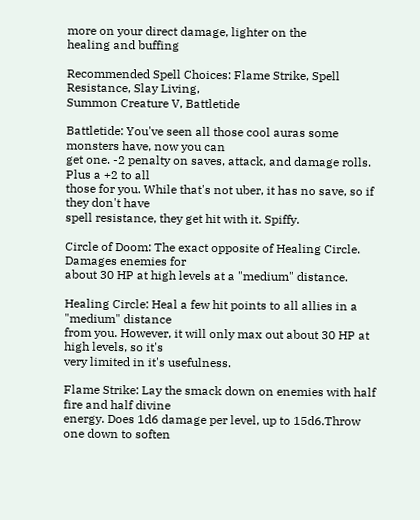more on your direct damage, lighter on the
healing and buffing

Recommended Spell Choices: Flame Strike, Spell Resistance, Slay Living,
Summon Creature V, Battletide

Battletide: You've seen all those cool auras some monsters have, now you can
get one. -2 penalty on saves, attack, and damage rolls. Plus a +2 to all
those for you. While that's not uber, it has no save, so if they don't have
spell resistance, they get hit with it. Spiffy.

Circle of Doom: The exact opposite of Healing Circle. Damages enemies for
about 30 HP at high levels at a "medium" distance.

Healing Circle: Heal a few hit points to all allies in a "medium" distance
from you. However, it will only max out about 30 HP at high levels, so it's
very limited in it's usefulness.

Flame Strike: Lay the smack down on enemies with half fire and half divine
energy. Does 1d6 damage per level, up to 15d6.Throw one down to soften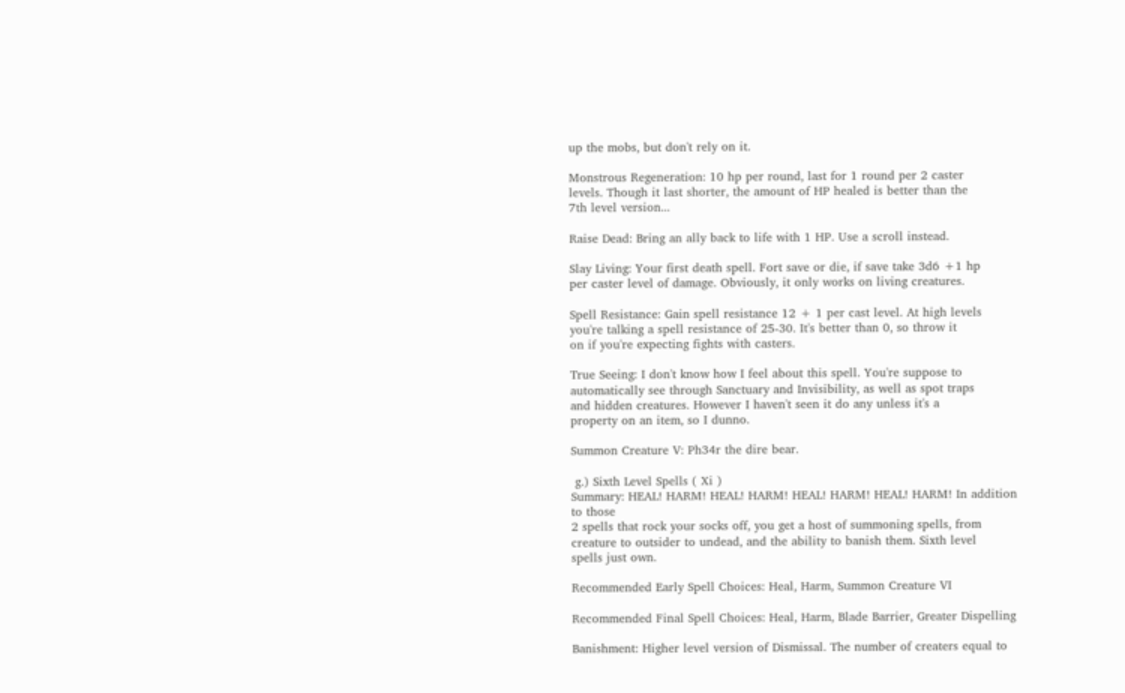up the mobs, but don't rely on it.

Monstrous Regeneration: 10 hp per round, last for 1 round per 2 caster
levels. Though it last shorter, the amount of HP healed is better than the
7th level version...

Raise Dead: Bring an ally back to life with 1 HP. Use a scroll instead.

Slay Living: Your first death spell. Fort save or die, if save take 3d6 +1 hp
per caster level of damage. Obviously, it only works on living creatures.

Spell Resistance: Gain spell resistance 12 + 1 per cast level. At high levels
you're talking a spell resistance of 25-30. It's better than 0, so throw it
on if you're expecting fights with casters.

True Seeing: I don't know how I feel about this spell. You're suppose to
automatically see through Sanctuary and Invisibility, as well as spot traps
and hidden creatures. However I haven't seen it do any unless it's a
property on an item, so I dunno.

Summon Creature V: Ph34r the dire bear.

 g.) Sixth Level Spells ( Xi )
Summary: HEAL! HARM! HEAL! HARM! HEAL! HARM! HEAL! HARM! In addition to those
2 spells that rock your socks off, you get a host of summoning spells, from
creature to outsider to undead, and the ability to banish them. Sixth level
spells just own.

Recommended Early Spell Choices: Heal, Harm, Summon Creature VI

Recommended Final Spell Choices: Heal, Harm, Blade Barrier, Greater Dispelling

Banishment: Higher level version of Dismissal. The number of creaters equal to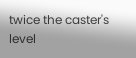twice the caster's level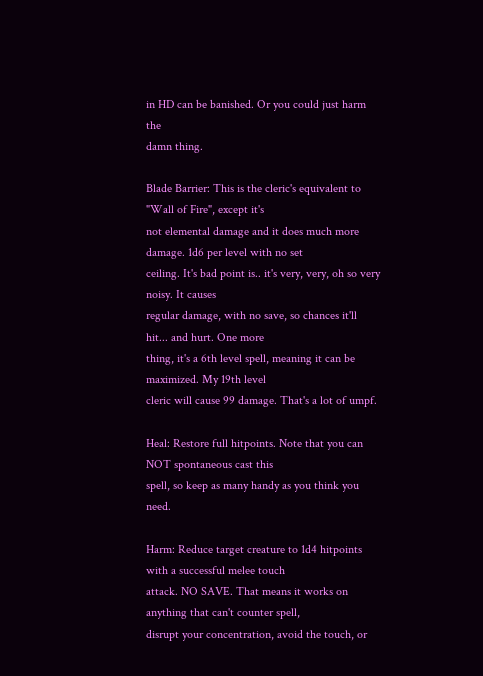in HD can be banished. Or you could just harm the
damn thing.

Blade Barrier: This is the cleric's equivalent to "Wall of Fire", except it's
not elemental damage and it does much more damage. 1d6 per level with no set
ceiling. It's bad point is.. it's very, very, oh so very noisy. It causes
regular damage, with no save, so chances it'll hit... and hurt. One more
thing, it's a 6th level spell, meaning it can be maximized. My 19th level
cleric will cause 99 damage. That's a lot of umpf.

Heal: Restore full hitpoints. Note that you can NOT spontaneous cast this
spell, so keep as many handy as you think you need.

Harm: Reduce target creature to 1d4 hitpoints with a successful melee touch
attack. NO SAVE. That means it works on anything that can't counter spell,
disrupt your concentration, avoid the touch, or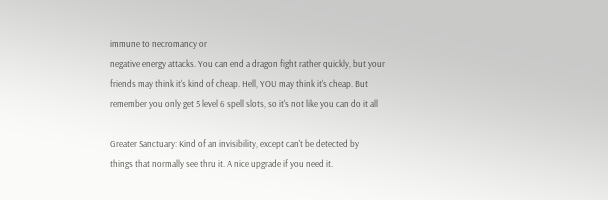immune to necromancy or
negative energy attacks. You can end a dragon fight rather quickly, but your
friends may think it's kind of cheap. Hell, YOU may think it's cheap. But
remember you only get 5 level 6 spell slots, so it's not like you can do it all

Greater Sanctuary: Kind of an invisibility, except can't be detected by
things that normally see thru it. A nice upgrade if you need it.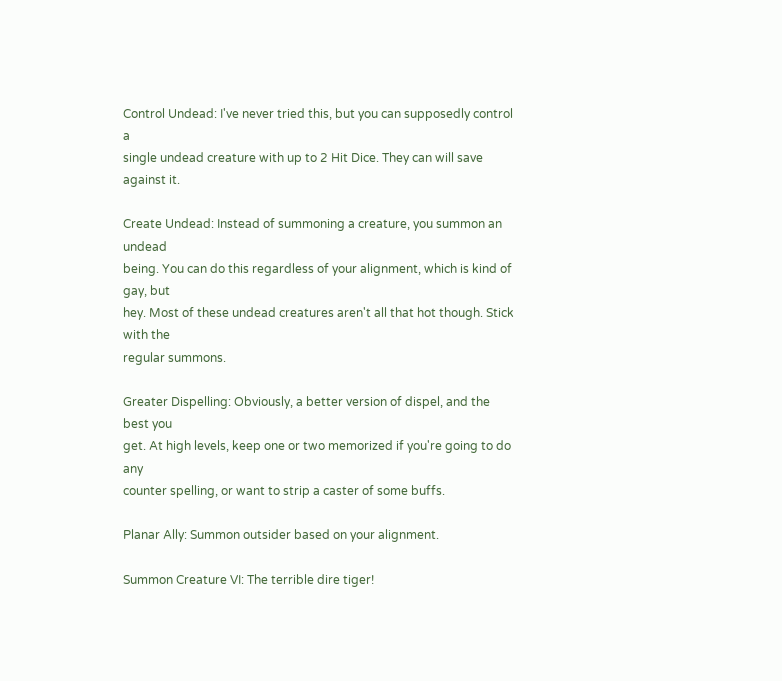Control Undead: I've never tried this, but you can supposedly control a
single undead creature with up to 2 Hit Dice. They can will save against it.

Create Undead: Instead of summoning a creature, you summon an undead
being. You can do this regardless of your alignment, which is kind of gay, but
hey. Most of these undead creatures aren't all that hot though. Stick with the
regular summons.

Greater Dispelling: Obviously, a better version of dispel, and the best you
get. At high levels, keep one or two memorized if you're going to do any
counter spelling, or want to strip a caster of some buffs.

Planar Ally: Summon outsider based on your alignment.

Summon Creature VI: The terrible dire tiger!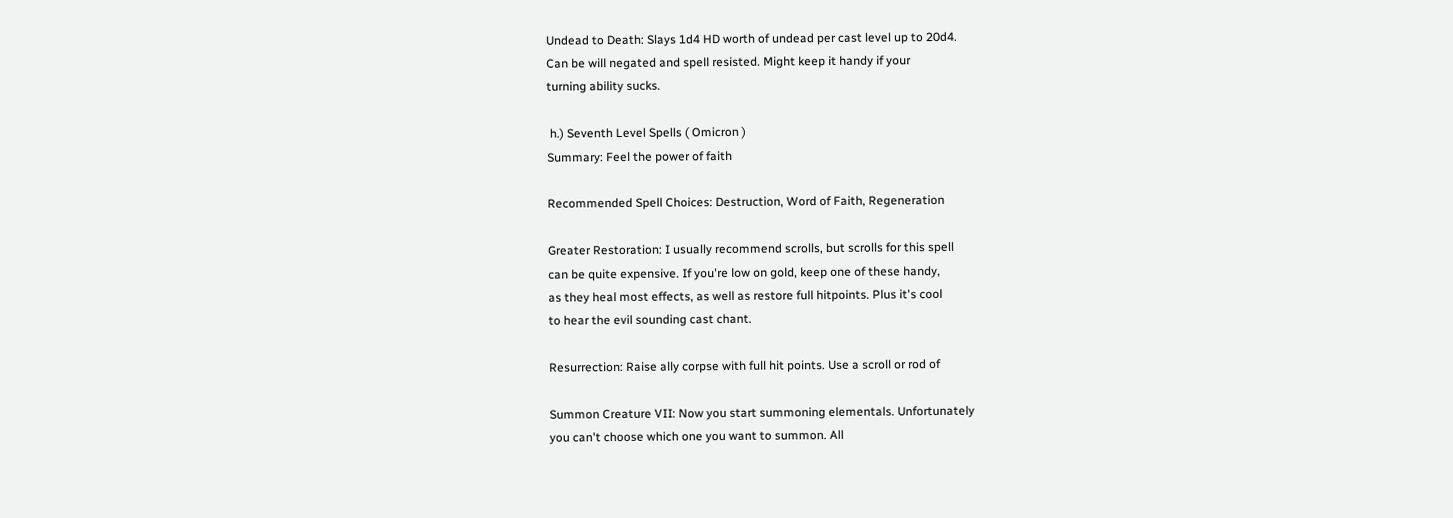Undead to Death: Slays 1d4 HD worth of undead per cast level up to 20d4.
Can be will negated and spell resisted. Might keep it handy if your
turning ability sucks.

 h.) Seventh Level Spells ( Omicron )
Summary: Feel the power of faith

Recommended Spell Choices: Destruction, Word of Faith, Regeneration

Greater Restoration: I usually recommend scrolls, but scrolls for this spell
can be quite expensive. If you're low on gold, keep one of these handy,
as they heal most effects, as well as restore full hitpoints. Plus it's cool
to hear the evil sounding cast chant.

Resurrection: Raise ally corpse with full hit points. Use a scroll or rod of

Summon Creature VII: Now you start summoning elementals. Unfortunately
you can't choose which one you want to summon. All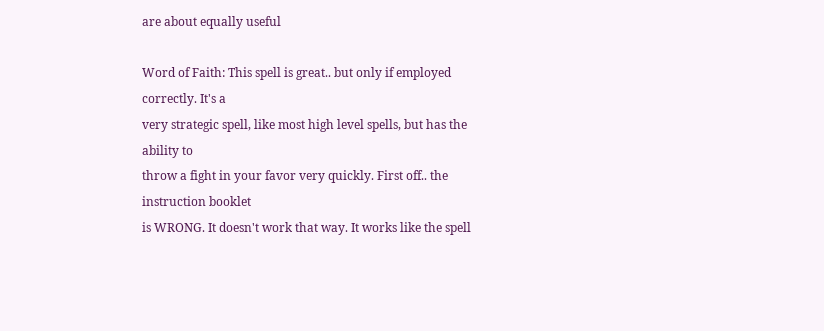are about equally useful

Word of Faith: This spell is great.. but only if employed correctly. It's a
very strategic spell, like most high level spells, but has the ability to
throw a fight in your favor very quickly. First off.. the instruction booklet
is WRONG. It doesn't work that way. It works like the spell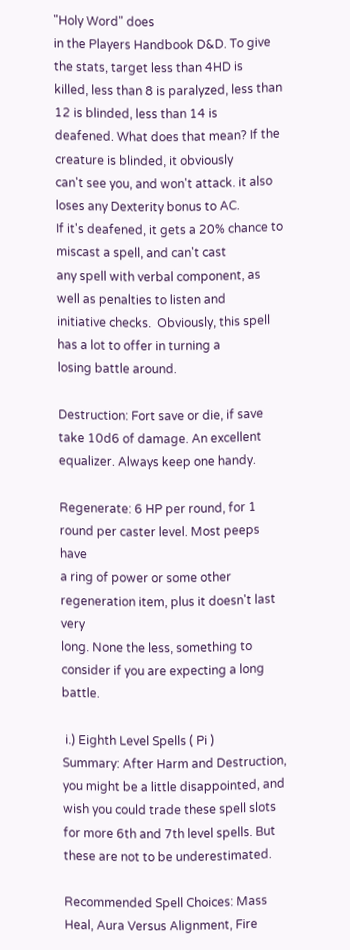"Holy Word" does
in the Players Handbook D&D. To give the stats, target less than 4HD is
killed, less than 8 is paralyzed, less than 12 is blinded, less than 14 is
deafened. What does that mean? If the creature is blinded, it obviously
can't see you, and won't attack. it also loses any Dexterity bonus to AC.
If it's deafened, it gets a 20% chance to miscast a spell, and can't cast
any spell with verbal component, as well as penalties to listen and
initiative checks.  Obviously, this spell has a lot to offer in turning a
losing battle around.

Destruction: Fort save or die, if save take 10d6 of damage. An excellent
equalizer. Always keep one handy.

Regenerate: 6 HP per round, for 1 round per caster level. Most peeps have
a ring of power or some other regeneration item, plus it doesn't last very
long. None the less, something to consider if you are expecting a long battle.

 i.) Eighth Level Spells ( Pi )
Summary: After Harm and Destruction, you might be a little disappointed, and
wish you could trade these spell slots for more 6th and 7th level spells. But
these are not to be underestimated.

Recommended Spell Choices: Mass Heal, Aura Versus Alignment, Fire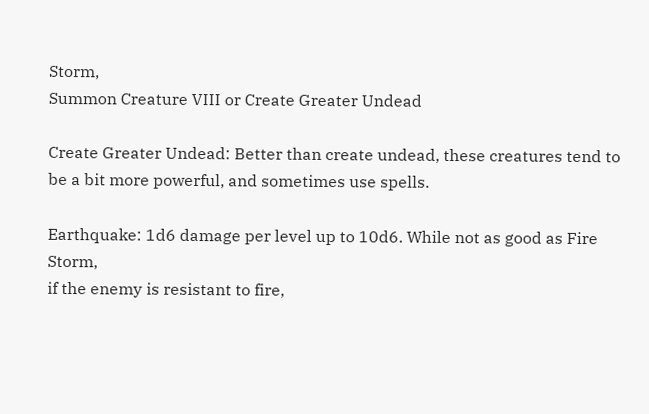Storm,
Summon Creature VIII or Create Greater Undead

Create Greater Undead: Better than create undead, these creatures tend to
be a bit more powerful, and sometimes use spells.

Earthquake: 1d6 damage per level up to 10d6. While not as good as Fire Storm,
if the enemy is resistant to fire,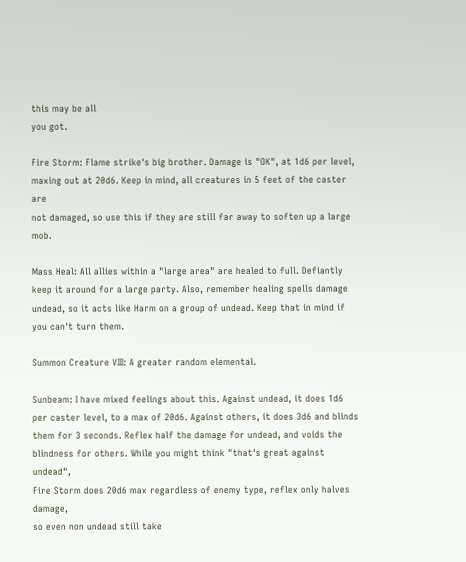this may be all
you got.

Fire Storm: Flame strike's big brother. Damage is "OK", at 1d6 per level,
maxing out at 20d6. Keep in mind, all creatures in 5 feet of the caster are
not damaged, so use this if they are still far away to soften up a large mob.

Mass Heal: All allies within a "large area" are healed to full. Defiantly
keep it around for a large party. Also, remember healing spells damage
undead, so it acts like Harm on a group of undead. Keep that in mind if
you can't turn them.

Summon Creature VIII: A greater random elemental.

Sunbeam: I have mixed feelings about this. Against undead, it does 1d6
per caster level, to a max of 20d6. Against others, it does 3d6 and blinds
them for 3 seconds. Reflex half the damage for undead, and voids the
blindness for others. While you might think "that's great against undead",
Fire Storm does 20d6 max regardless of enemy type, reflex only halves damage,
so even non undead still take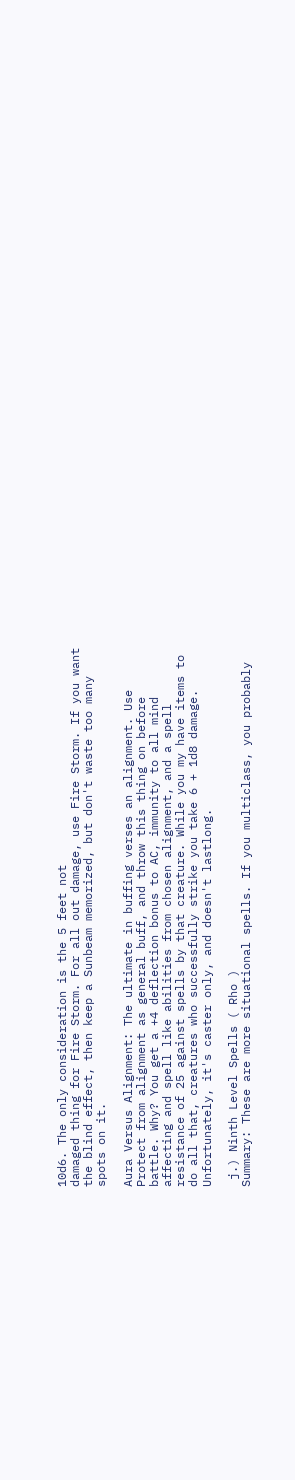10d6. The only consideration is the 5 feet not
damaged thing for Fire Storm. For all out damage, use Fire Storm. If you want
the blind effect, then keep a Sunbeam memorized, but don't waste too many
spots on it.

Aura Versus Alignment: The ultimate in buffing verses an alignment. Use
Protect from alignment as general buff, and throw this thing on before
battle. Why? You get a +4 deflection bonus to AC, immunity to all mind
affecting and spell like abilities from chosen alignment, and a spell
resistance of 25 against spells by that creature. While you my have items to
do all that, creatures who successfully strike you take 6 + 1d8 damage.
Unfortunately, it's caster only, and doesn't lastlong.

 j.) Ninth Level Spells ( Rho )
Summary: These are more situational spells. If you multiclass, you probably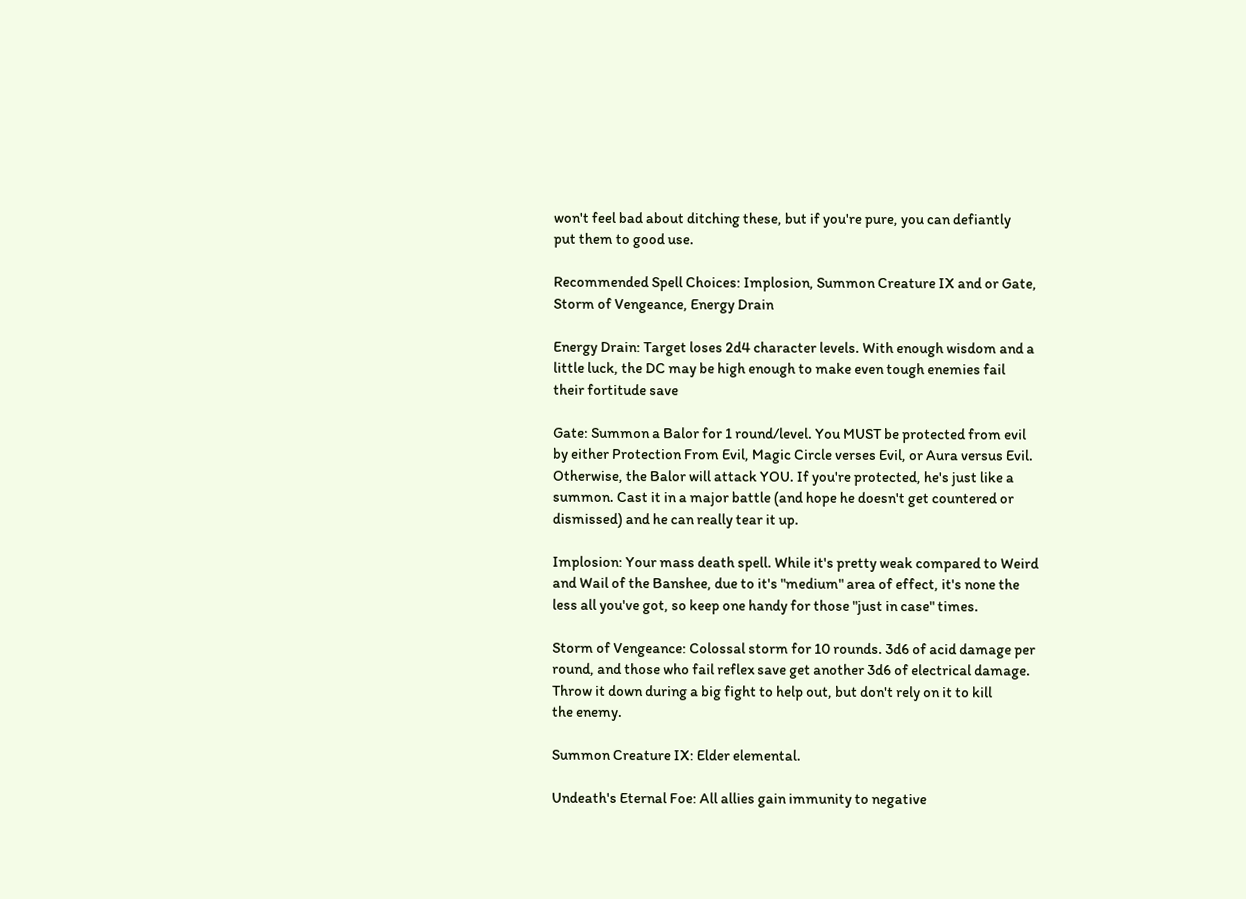won't feel bad about ditching these, but if you're pure, you can defiantly
put them to good use.

Recommended Spell Choices: Implosion, Summon Creature IX and or Gate,
Storm of Vengeance, Energy Drain

Energy Drain: Target loses 2d4 character levels. With enough wisdom and a
little luck, the DC may be high enough to make even tough enemies fail
their fortitude save

Gate: Summon a Balor for 1 round/level. You MUST be protected from evil
by either Protection From Evil, Magic Circle verses Evil, or Aura versus Evil.
Otherwise, the Balor will attack YOU. If you're protected, he's just like a
summon. Cast it in a major battle (and hope he doesn't get countered or
dismissed) and he can really tear it up.

Implosion: Your mass death spell. While it's pretty weak compared to Weird
and Wail of the Banshee, due to it's "medium" area of effect, it's none the
less all you've got, so keep one handy for those "just in case" times.

Storm of Vengeance: Colossal storm for 10 rounds. 3d6 of acid damage per
round, and those who fail reflex save get another 3d6 of electrical damage.
Throw it down during a big fight to help out, but don't rely on it to kill
the enemy.

Summon Creature IX: Elder elemental.

Undeath's Eternal Foe: All allies gain immunity to negative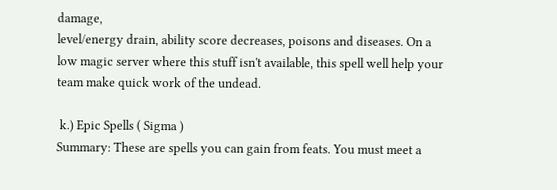damage,
level/energy drain, ability score decreases, poisons and diseases. On a
low magic server where this stuff isn't available, this spell well help your
team make quick work of the undead.

 k.) Epic Spells ( Sigma )
Summary: These are spells you can gain from feats. You must meet a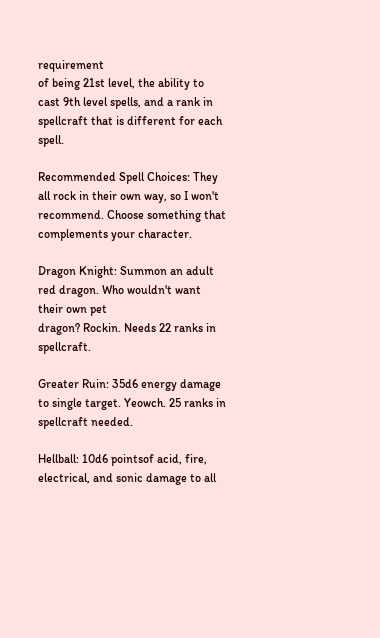requirement
of being 21st level, the ability to cast 9th level spells, and a rank in
spellcraft that is different for each spell.

Recommended Spell Choices: They all rock in their own way, so I won't
recommend. Choose something that complements your character.

Dragon Knight: Summon an adult red dragon. Who wouldn't want their own pet
dragon? Rockin. Needs 22 ranks in spellcraft.

Greater Ruin: 35d6 energy damage to single target. Yeowch. 25 ranks in
spellcraft needed.

Hellball: 10d6 pointsof acid, fire, electrical, and sonic damage to all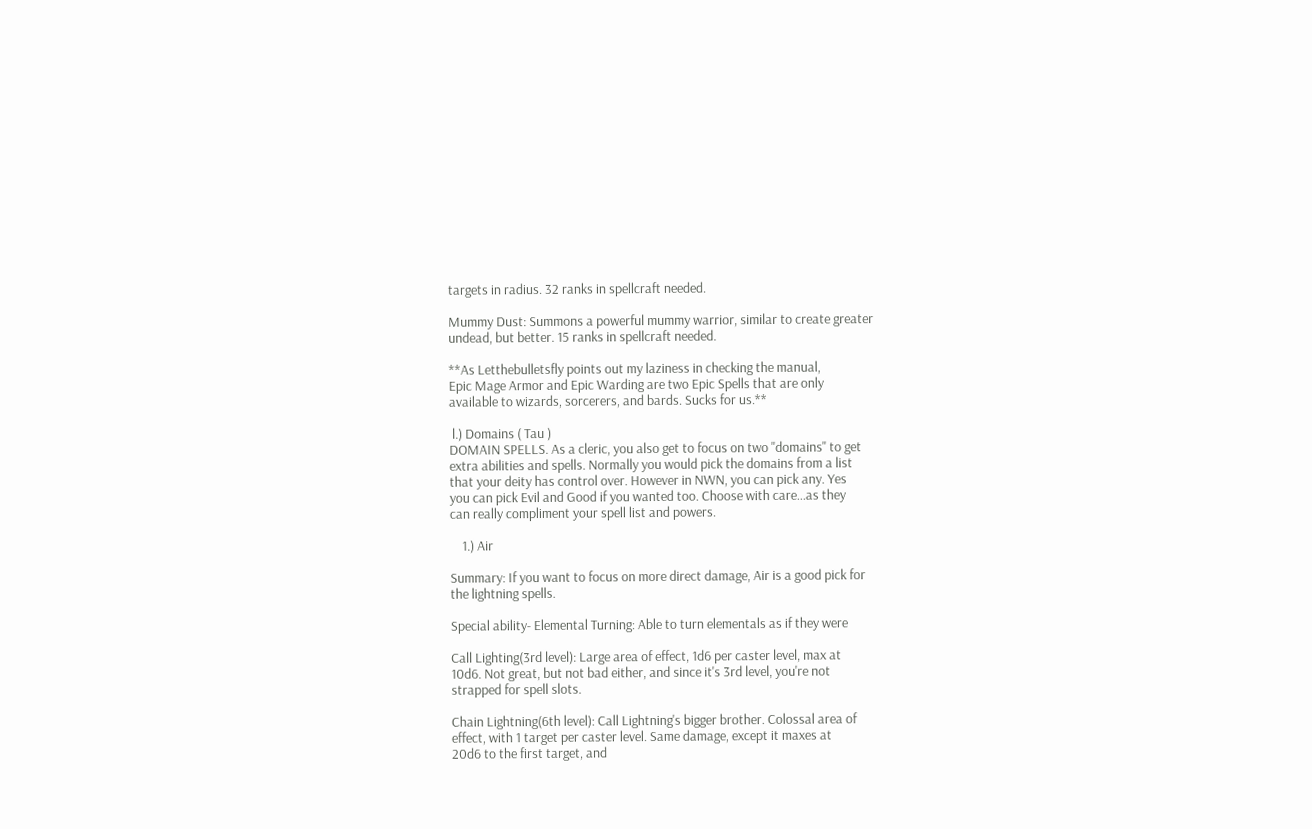targets in radius. 32 ranks in spellcraft needed.

Mummy Dust: Summons a powerful mummy warrior, similar to create greater
undead, but better. 15 ranks in spellcraft needed.

**As Letthebulletsfly points out my laziness in checking the manual,
Epic Mage Armor and Epic Warding are two Epic Spells that are only
available to wizards, sorcerers, and bards. Sucks for us.**

 l.) Domains ( Tau )
DOMAIN SPELLS. As a cleric, you also get to focus on two "domains" to get
extra abilities and spells. Normally you would pick the domains from a list
that your deity has control over. However in NWN, you can pick any. Yes
you can pick Evil and Good if you wanted too. Choose with care...as they
can really compliment your spell list and powers.

    1.) Air

Summary: If you want to focus on more direct damage, Air is a good pick for
the lightning spells.

Special ability- Elemental Turning: Able to turn elementals as if they were

Call Lighting(3rd level): Large area of effect, 1d6 per caster level, max at
10d6. Not great, but not bad either, and since it's 3rd level, you're not
strapped for spell slots.

Chain Lightning(6th level): Call Lightning's bigger brother. Colossal area of
effect, with 1 target per caster level. Same damage, except it maxes at
20d6 to the first target, and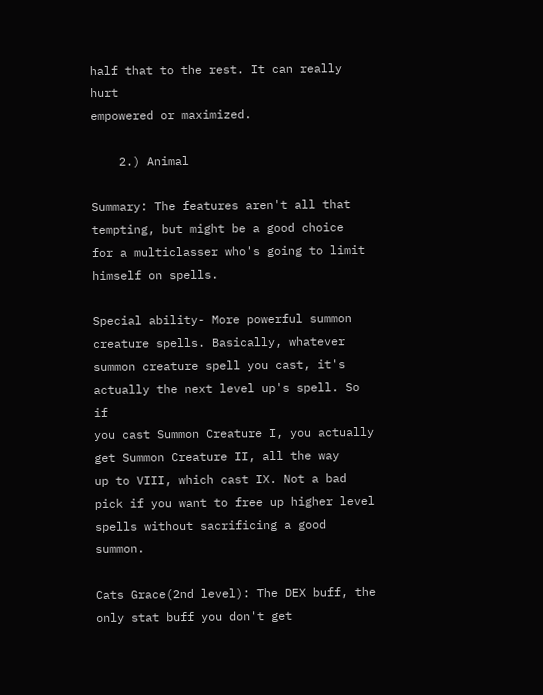half that to the rest. It can really hurt
empowered or maximized.

    2.) Animal

Summary: The features aren't all that tempting, but might be a good choice
for a multiclasser who's going to limit himself on spells.

Special ability- More powerful summon creature spells. Basically, whatever
summon creature spell you cast, it's actually the next level up's spell. So if
you cast Summon Creature I, you actually get Summon Creature II, all the way
up to VIII, which cast IX. Not a bad pick if you want to free up higher level
spells without sacrificing a good summon.

Cats Grace(2nd level): The DEX buff, the only stat buff you don't get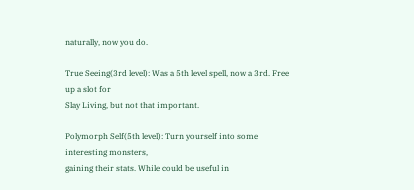naturally, now you do.

True Seeing(3rd level): Was a 5th level spell, now a 3rd. Free up a slot for
Slay Living, but not that important.

Polymorph Self(5th level): Turn yourself into some interesting monsters,
gaining their stats. While could be useful in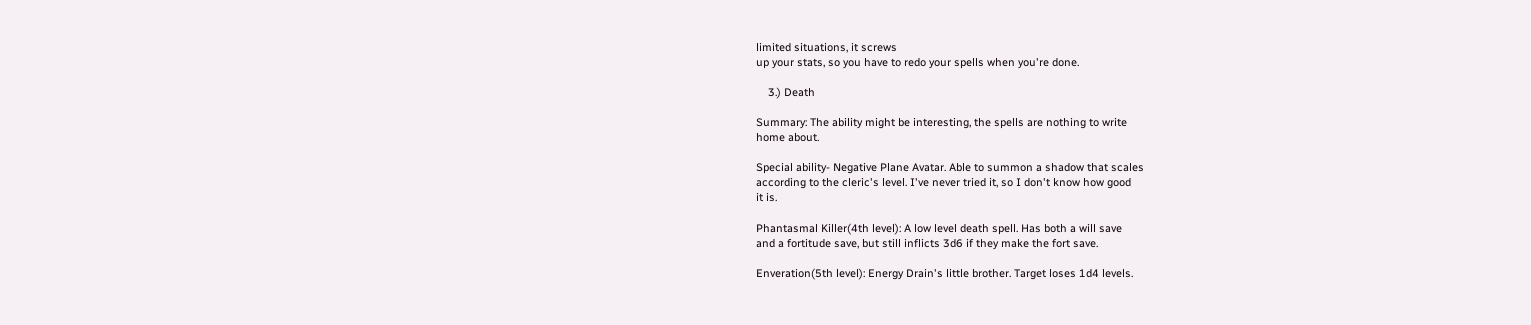limited situations, it screws
up your stats, so you have to redo your spells when you're done.

    3.) Death

Summary: The ability might be interesting, the spells are nothing to write
home about.

Special ability- Negative Plane Avatar. Able to summon a shadow that scales
according to the cleric's level. I've never tried it, so I don't know how good
it is.

Phantasmal Killer(4th level): A low level death spell. Has both a will save
and a fortitude save, but still inflicts 3d6 if they make the fort save.

Enveration(5th level): Energy Drain's little brother. Target loses 1d4 levels.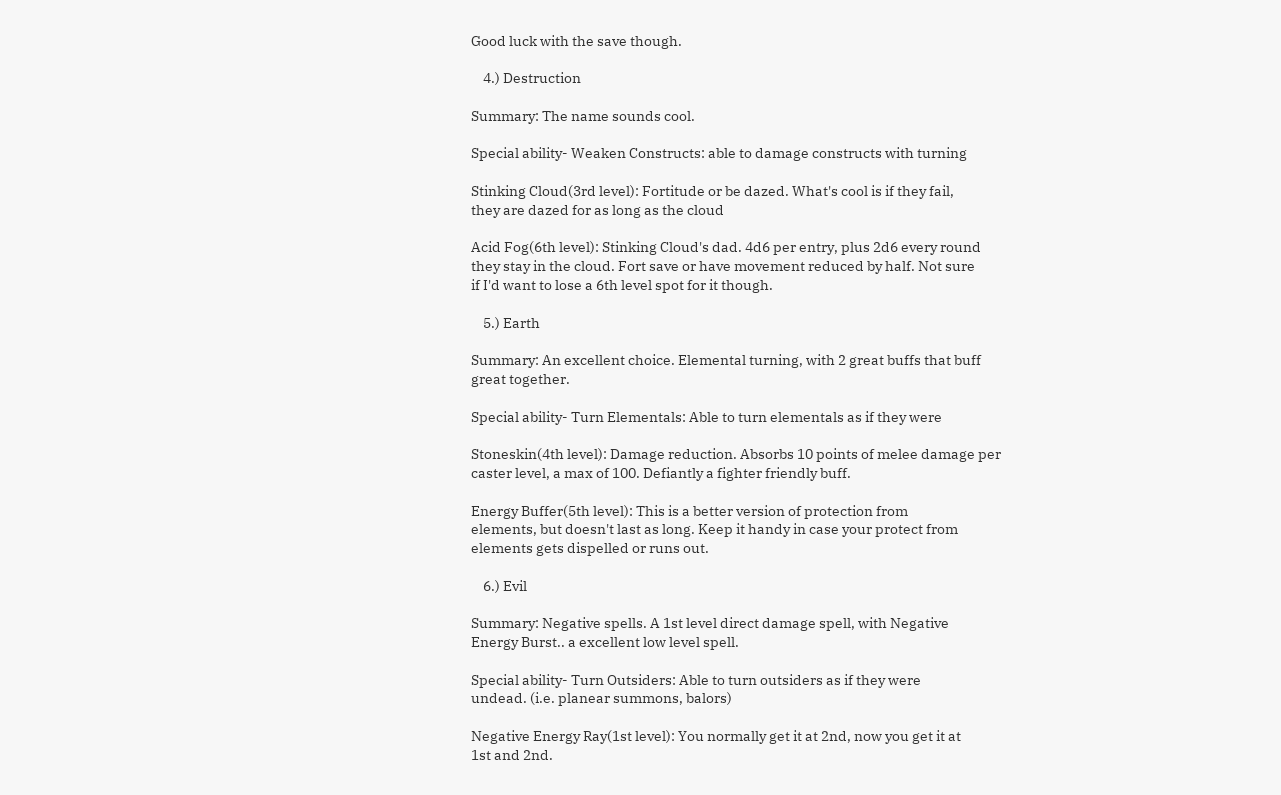Good luck with the save though.

    4.) Destruction

Summary: The name sounds cool.

Special ability- Weaken Constructs: able to damage constructs with turning

Stinking Cloud(3rd level): Fortitude or be dazed. What's cool is if they fail,
they are dazed for as long as the cloud

Acid Fog(6th level): Stinking Cloud's dad. 4d6 per entry, plus 2d6 every round
they stay in the cloud. Fort save or have movement reduced by half. Not sure
if I'd want to lose a 6th level spot for it though.

    5.) Earth

Summary: An excellent choice. Elemental turning, with 2 great buffs that buff
great together.

Special ability- Turn Elementals: Able to turn elementals as if they were

Stoneskin(4th level): Damage reduction. Absorbs 10 points of melee damage per
caster level, a max of 100. Defiantly a fighter friendly buff.

Energy Buffer(5th level): This is a better version of protection from
elements, but doesn't last as long. Keep it handy in case your protect from
elements gets dispelled or runs out.

    6.) Evil

Summary: Negative spells. A 1st level direct damage spell, with Negative
Energy Burst.. a excellent low level spell.

Special ability- Turn Outsiders: Able to turn outsiders as if they were
undead. (i.e. planear summons, balors)

Negative Energy Ray(1st level): You normally get it at 2nd, now you get it at
1st and 2nd.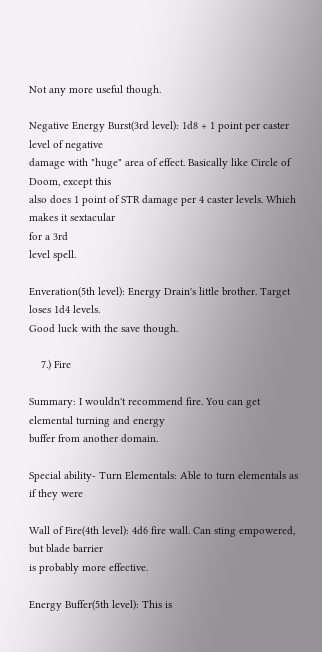Not any more useful though.

Negative Energy Burst(3rd level): 1d8 + 1 point per caster level of negative
damage with "huge" area of effect. Basically like Circle of Doom, except this
also does 1 point of STR damage per 4 caster levels. Which makes it sextacular
for a 3rd
level spell.

Enveration(5th level): Energy Drain's little brother. Target loses 1d4 levels.
Good luck with the save though.

    7.) Fire

Summary: I wouldn't recommend fire. You can get elemental turning and energy
buffer from another domain.

Special ability- Turn Elementals: Able to turn elementals as if they were

Wall of Fire(4th level): 4d6 fire wall. Can sting empowered, but blade barrier
is probably more effective.

Energy Buffer(5th level): This is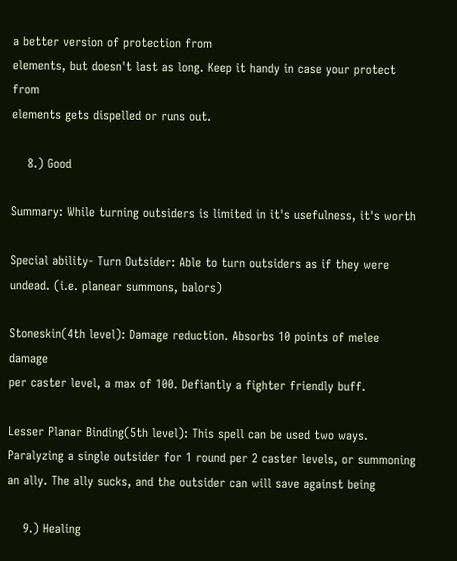a better version of protection from
elements, but doesn't last as long. Keep it handy in case your protect from
elements gets dispelled or runs out.

    8.) Good

Summary: While turning outsiders is limited in it's usefulness, it's worth

Special ability- Turn Outsider: Able to turn outsiders as if they were
undead. (i.e. planear summons, balors)

Stoneskin(4th level): Damage reduction. Absorbs 10 points of melee damage
per caster level, a max of 100. Defiantly a fighter friendly buff.

Lesser Planar Binding(5th level): This spell can be used two ways.
Paralyzing a single outsider for 1 round per 2 caster levels, or summoning
an ally. The ally sucks, and the outsider can will save against being

    9.) Healing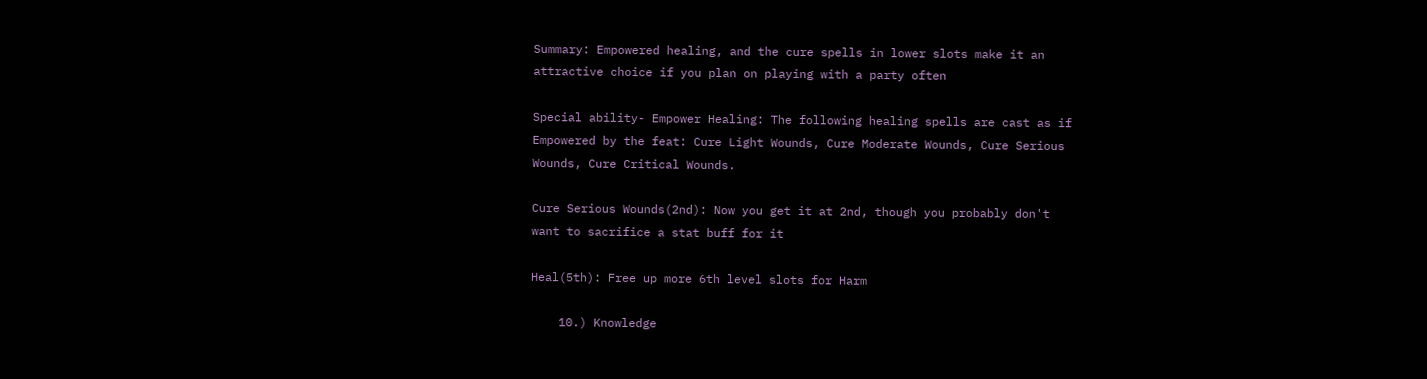Summary: Empowered healing, and the cure spells in lower slots make it an
attractive choice if you plan on playing with a party often

Special ability- Empower Healing: The following healing spells are cast as if
Empowered by the feat: Cure Light Wounds, Cure Moderate Wounds, Cure Serious
Wounds, Cure Critical Wounds.

Cure Serious Wounds(2nd): Now you get it at 2nd, though you probably don't
want to sacrifice a stat buff for it

Heal(5th): Free up more 6th level slots for Harm

    10.) Knowledge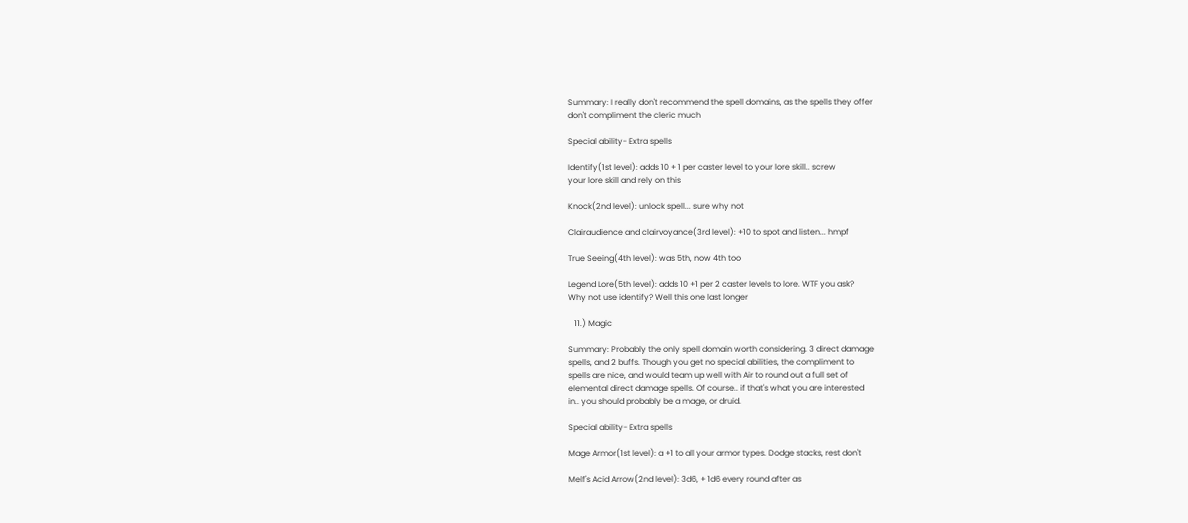Summary: I really don't recommend the spell domains, as the spells they offer
don't compliment the cleric much

Special ability- Extra spells

Identify(1st level): adds 10 + 1 per caster level to your lore skill.. screw
your lore skill and rely on this

Knock(2nd level): unlock spell... sure why not

Clairaudience and clairvoyance(3rd level): +10 to spot and listen... hmpf

True Seeing(4th level): was 5th, now 4th too

Legend Lore(5th level): adds 10 +1 per 2 caster levels to lore. WTF you ask?
Why not use identify? Well this one last longer

   11.) Magic

Summary: Probably the only spell domain worth considering. 3 direct damage
spells, and 2 buffs. Though you get no special abilities, the compliment to
spells are nice, and would team up well with Air to round out a full set of
elemental direct damage spells. Of course.. if that's what you are interested
in.. you should probably be a mage, or druid.

Special ability- Extra spells

Mage Armor(1st level): a +1 to all your armor types. Dodge stacks, rest don't

Melf's Acid Arrow(2nd level): 3d6, + 1d6 every round after as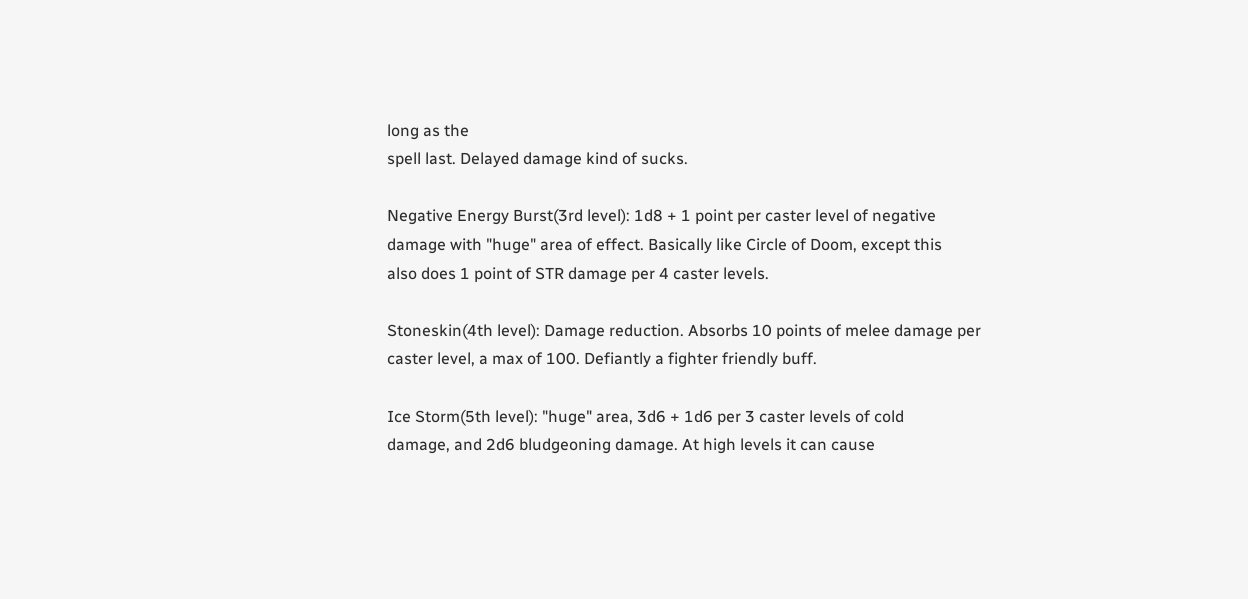long as the
spell last. Delayed damage kind of sucks.

Negative Energy Burst(3rd level): 1d8 + 1 point per caster level of negative
damage with "huge" area of effect. Basically like Circle of Doom, except this
also does 1 point of STR damage per 4 caster levels.

Stoneskin(4th level): Damage reduction. Absorbs 10 points of melee damage per
caster level, a max of 100. Defiantly a fighter friendly buff.

Ice Storm(5th level): "huge" area, 3d6 + 1d6 per 3 caster levels of cold
damage, and 2d6 bludgeoning damage. At high levels it can cause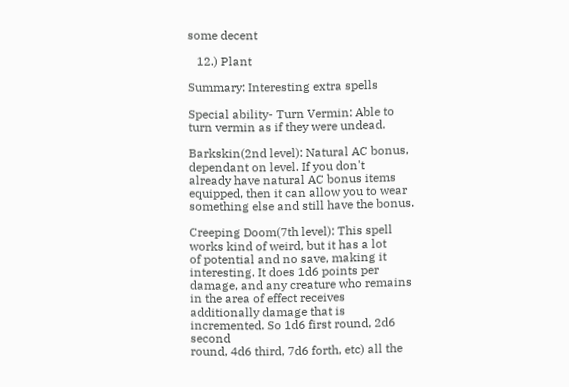some decent

   12.) Plant

Summary: Interesting extra spells

Special ability- Turn Vermin: Able to turn vermin as if they were undead.

Barkskin(2nd level): Natural AC bonus, dependant on level. If you don't
already have natural AC bonus items equipped, then it can allow you to wear
something else and still have the bonus.

Creeping Doom(7th level): This spell works kind of weird, but it has a lot
of potential and no save, making it interesting. It does 1d6 points per
damage, and any creature who remains in the area of effect receives
additionally damage that is incremented. So 1d6 first round, 2d6 second
round, 4d6 third, 7d6 forth, etc) all the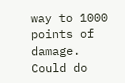way to 1000 points of damage.
Could do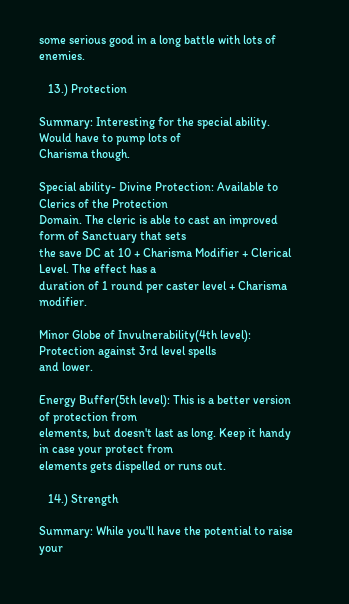some serious good in a long battle with lots of enemies.

   13.) Protection

Summary: Interesting for the special ability. Would have to pump lots of
Charisma though.

Special ability- Divine Protection: Available to Clerics of the Protection
Domain. The cleric is able to cast an improved form of Sanctuary that sets
the save DC at 10 + Charisma Modifier + Clerical Level. The effect has a
duration of 1 round per caster level + Charisma modifier.

Minor Globe of Invulnerability(4th level): Protection against 3rd level spells
and lower.

Energy Buffer(5th level): This is a better version of protection from
elements, but doesn't last as long. Keep it handy in case your protect from
elements gets dispelled or runs out.

   14.) Strength

Summary: While you'll have the potential to raise your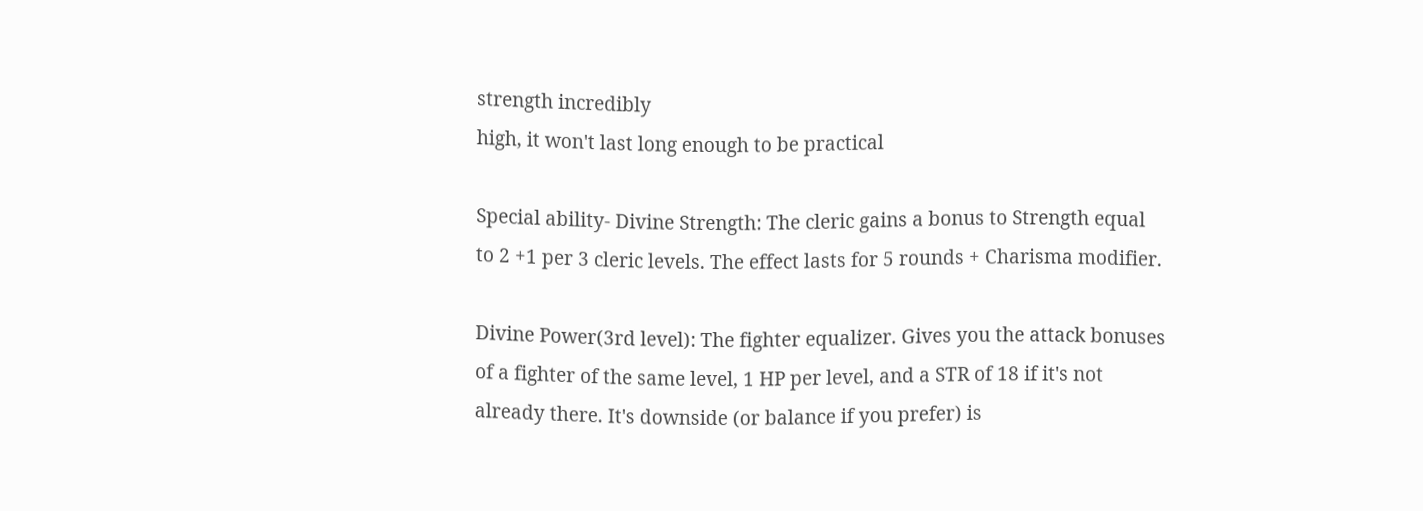strength incredibly
high, it won't last long enough to be practical

Special ability- Divine Strength: The cleric gains a bonus to Strength equal
to 2 +1 per 3 cleric levels. The effect lasts for 5 rounds + Charisma modifier.

Divine Power(3rd level): The fighter equalizer. Gives you the attack bonuses
of a fighter of the same level, 1 HP per level, and a STR of 18 if it's not
already there. It's downside (or balance if you prefer) is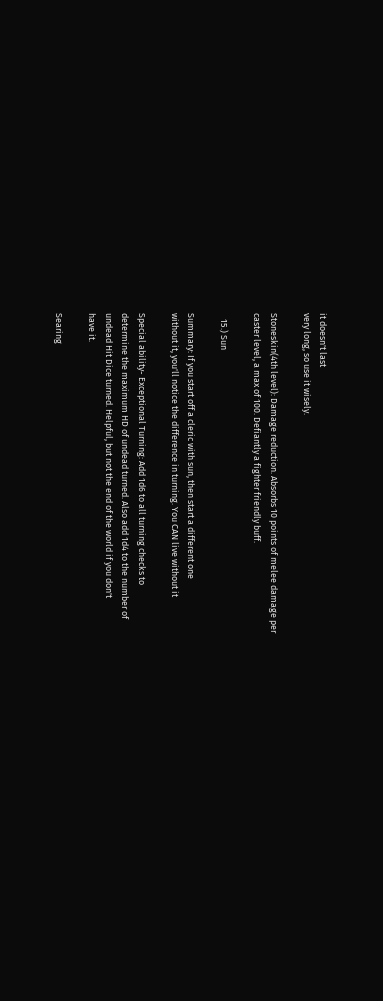it doesn't last
very long, so use it wisely.

Stoneskin(4th level): Damage reduction. Absorbs 10 points of melee damage per
caster level, a max of 100. Defiantly a fighter friendly buff.

   15.) Sun

Summary: If you start off a cleric with sun, then start a different one
without it, you'll notice the difference in turning. You CAN live without it

Special ability- Exceptional Turning: Add 1d6 to all turning checks to
determine the maximum HD of undead turned. Also add 1d4 to the number of
undead Hit Dice turned. Helpful, but not the end of the world if you don't
have it.

Searing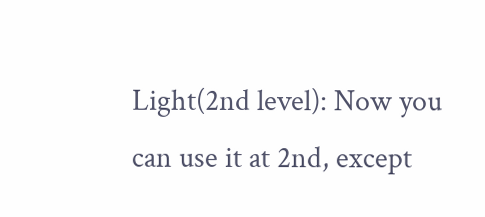Light(2nd level): Now you can use it at 2nd, except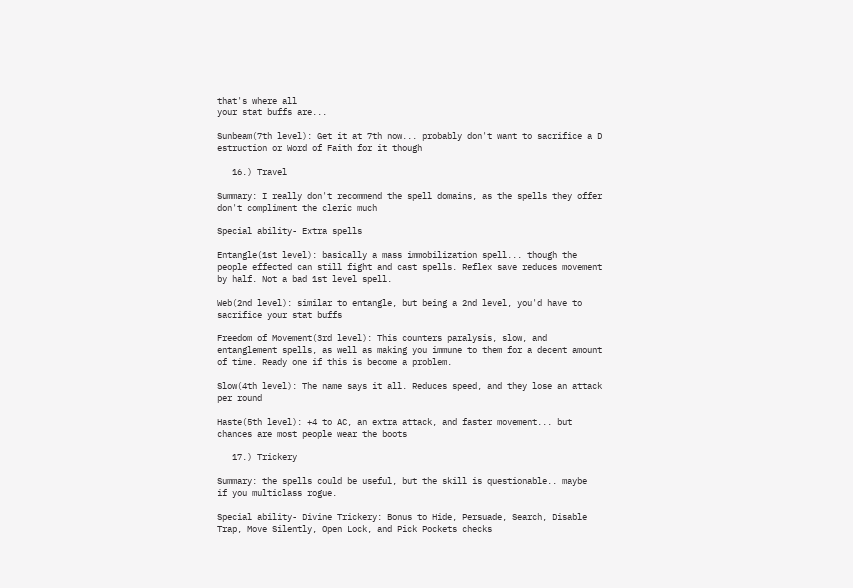that's where all
your stat buffs are...

Sunbeam(7th level): Get it at 7th now... probably don't want to sacrifice a D
estruction or Word of Faith for it though

   16.) Travel

Summary: I really don't recommend the spell domains, as the spells they offer
don't compliment the cleric much

Special ability- Extra spells

Entangle(1st level): basically a mass immobilization spell... though the
people effected can still fight and cast spells. Reflex save reduces movement
by half. Not a bad 1st level spell.

Web(2nd level): similar to entangle, but being a 2nd level, you'd have to
sacrifice your stat buffs

Freedom of Movement(3rd level): This counters paralysis, slow, and
entanglement spells, as well as making you immune to them for a decent amount
of time. Ready one if this is become a problem.

Slow(4th level): The name says it all. Reduces speed, and they lose an attack
per round

Haste(5th level): +4 to AC, an extra attack, and faster movement... but
chances are most people wear the boots

   17.) Trickery

Summary: the spells could be useful, but the skill is questionable.. maybe
if you multiclass rogue.

Special ability- Divine Trickery: Bonus to Hide, Persuade, Search, Disable
Trap, Move Silently, Open Lock, and Pick Pockets checks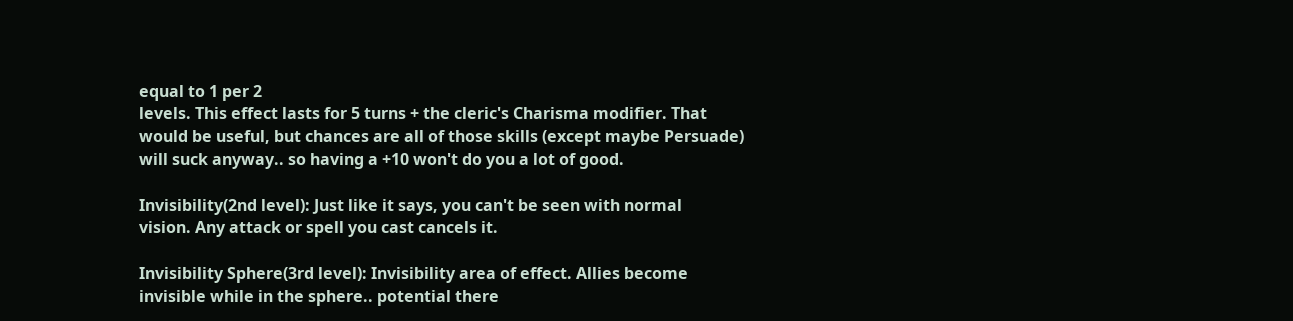equal to 1 per 2
levels. This effect lasts for 5 turns + the cleric's Charisma modifier. That
would be useful, but chances are all of those skills (except maybe Persuade)
will suck anyway.. so having a +10 won't do you a lot of good.

Invisibility(2nd level): Just like it says, you can't be seen with normal
vision. Any attack or spell you cast cancels it.

Invisibility Sphere(3rd level): Invisibility area of effect. Allies become
invisible while in the sphere.. potential there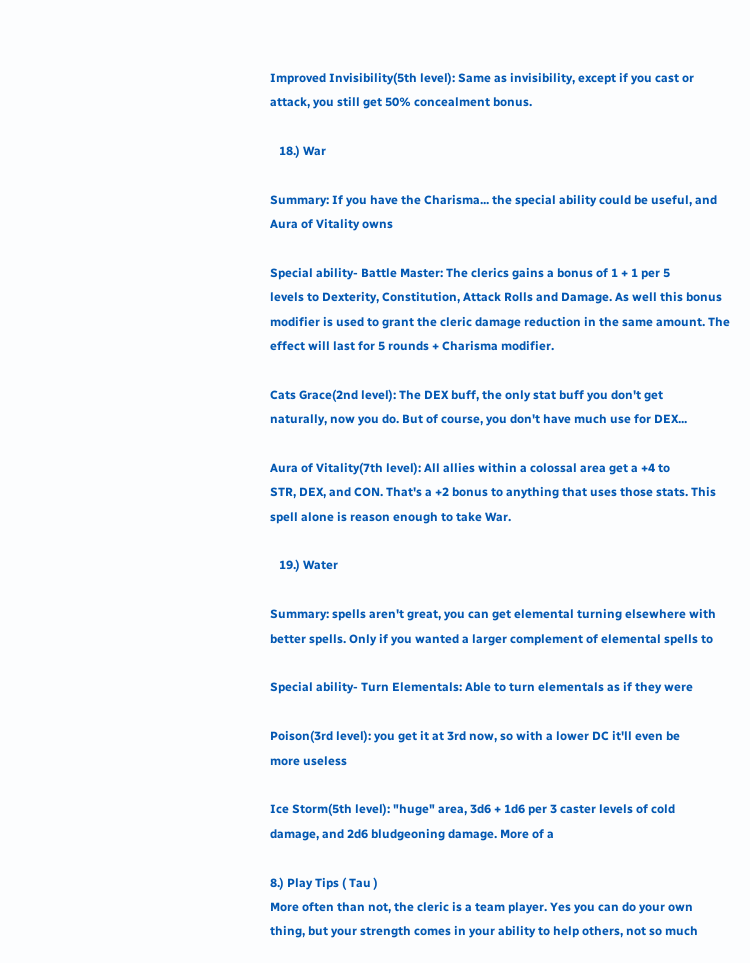Improved Invisibility(5th level): Same as invisibility, except if you cast or
attack, you still get 50% concealment bonus.

   18.) War

Summary: If you have the Charisma... the special ability could be useful, and
Aura of Vitality owns

Special ability- Battle Master: The clerics gains a bonus of 1 + 1 per 5
levels to Dexterity, Constitution, Attack Rolls and Damage. As well this bonus
modifier is used to grant the cleric damage reduction in the same amount. The
effect will last for 5 rounds + Charisma modifier.

Cats Grace(2nd level): The DEX buff, the only stat buff you don't get
naturally, now you do. But of course, you don't have much use for DEX...

Aura of Vitality(7th level): All allies within a colossal area get a +4 to
STR, DEX, and CON. That's a +2 bonus to anything that uses those stats. This
spell alone is reason enough to take War.

   19.) Water

Summary: spells aren't great, you can get elemental turning elsewhere with
better spells. Only if you wanted a larger complement of elemental spells to

Special ability- Turn Elementals: Able to turn elementals as if they were

Poison(3rd level): you get it at 3rd now, so with a lower DC it'll even be
more useless

Ice Storm(5th level): "huge" area, 3d6 + 1d6 per 3 caster levels of cold
damage, and 2d6 bludgeoning damage. More of a

8.) Play Tips ( Tau )
More often than not, the cleric is a team player. Yes you can do your own
thing, but your strength comes in your ability to help others, not so much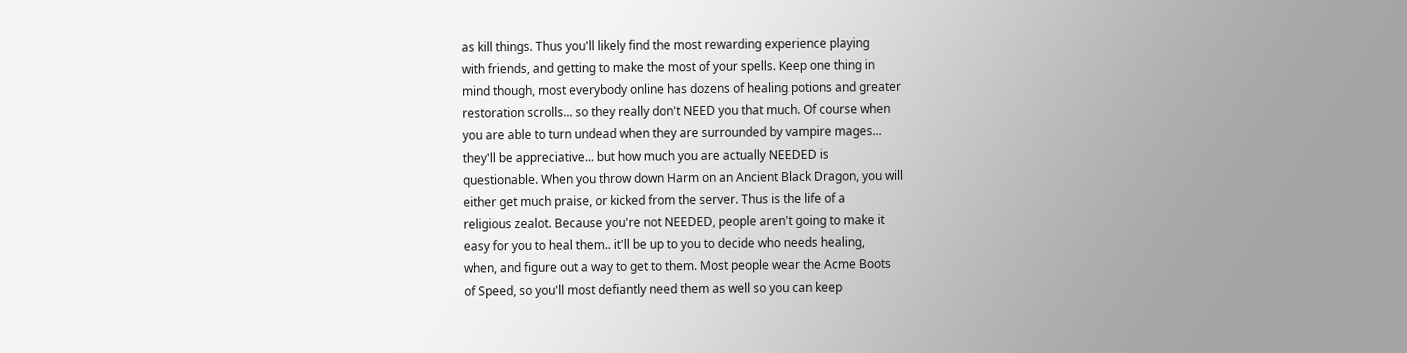as kill things. Thus you'll likely find the most rewarding experience playing
with friends, and getting to make the most of your spells. Keep one thing in
mind though, most everybody online has dozens of healing potions and greater
restoration scrolls... so they really don't NEED you that much. Of course when
you are able to turn undead when they are surrounded by vampire mages...
they'll be appreciative... but how much you are actually NEEDED is
questionable. When you throw down Harm on an Ancient Black Dragon, you will
either get much praise, or kicked from the server. Thus is the life of a
religious zealot. Because you're not NEEDED, people aren't going to make it
easy for you to heal them.. it'll be up to you to decide who needs healing,
when, and figure out a way to get to them. Most people wear the Acme Boots
of Speed, so you'll most defiantly need them as well so you can keep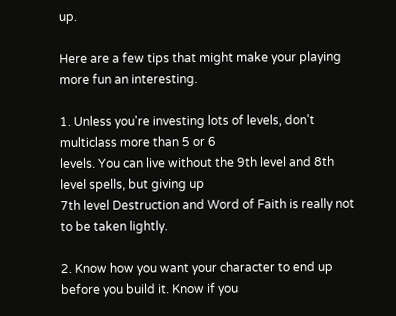up.

Here are a few tips that might make your playing more fun an interesting.

1. Unless you're investing lots of levels, don't multiclass more than 5 or 6
levels. You can live without the 9th level and 8th level spells, but giving up
7th level Destruction and Word of Faith is really not to be taken lightly.

2. Know how you want your character to end up before you build it. Know if you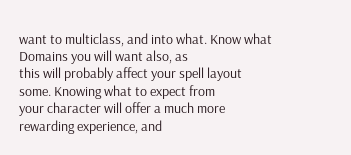want to multiclass, and into what. Know what Domains you will want also, as
this will probably affect your spell layout some. Knowing what to expect from
your character will offer a much more rewarding experience, and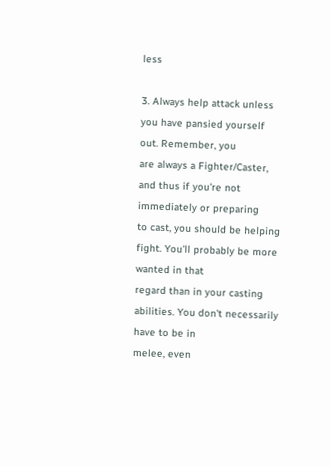less

3. Always help attack unless you have pansied yourself out. Remember, you
are always a Fighter/Caster, and thus if you're not immediately or preparing
to cast, you should be helping fight. You'll probably be more wanted in that
regard than in your casting abilities. You don't necessarily have to be in
melee, even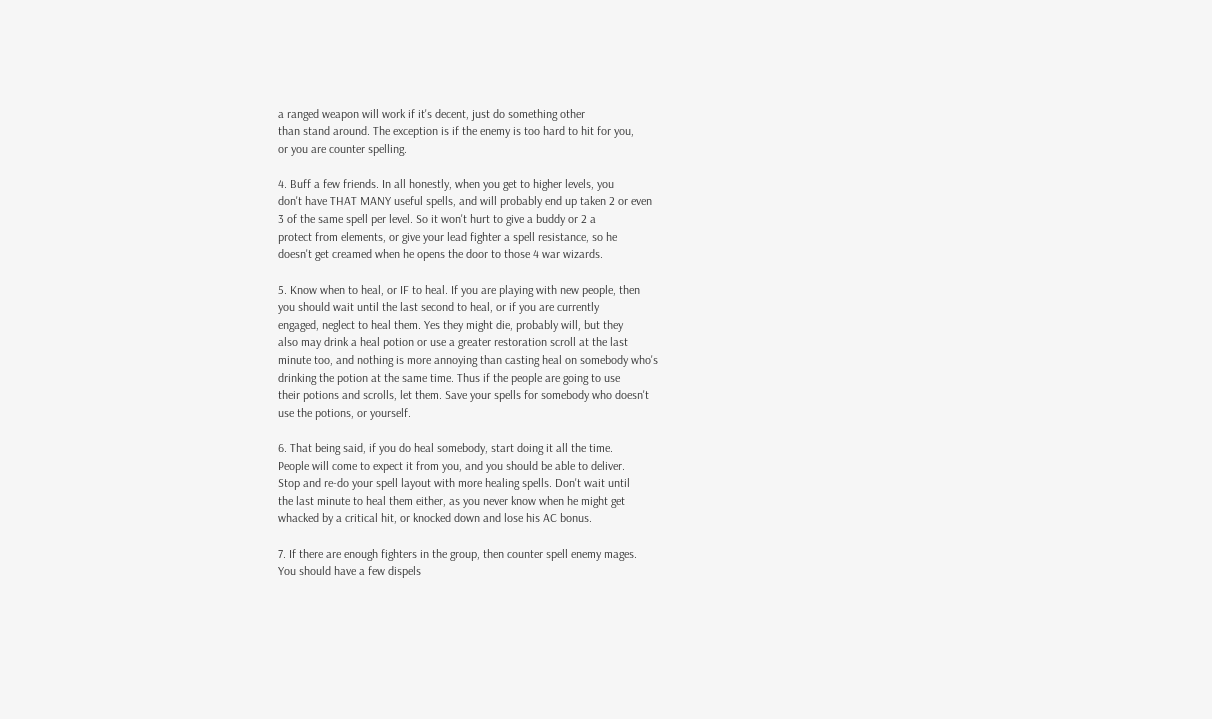a ranged weapon will work if it's decent, just do something other
than stand around. The exception is if the enemy is too hard to hit for you,
or you are counter spelling.

4. Buff a few friends. In all honestly, when you get to higher levels, you
don't have THAT MANY useful spells, and will probably end up taken 2 or even
3 of the same spell per level. So it won't hurt to give a buddy or 2 a
protect from elements, or give your lead fighter a spell resistance, so he
doesn't get creamed when he opens the door to those 4 war wizards.

5. Know when to heal, or IF to heal. If you are playing with new people, then
you should wait until the last second to heal, or if you are currently
engaged, neglect to heal them. Yes they might die, probably will, but they
also may drink a heal potion or use a greater restoration scroll at the last
minute too, and nothing is more annoying than casting heal on somebody who's
drinking the potion at the same time. Thus if the people are going to use
their potions and scrolls, let them. Save your spells for somebody who doesn't
use the potions, or yourself.

6. That being said, if you do heal somebody, start doing it all the time.
People will come to expect it from you, and you should be able to deliver.
Stop and re-do your spell layout with more healing spells. Don't wait until
the last minute to heal them either, as you never know when he might get
whacked by a critical hit, or knocked down and lose his AC bonus.

7. If there are enough fighters in the group, then counter spell enemy mages.
You should have a few dispels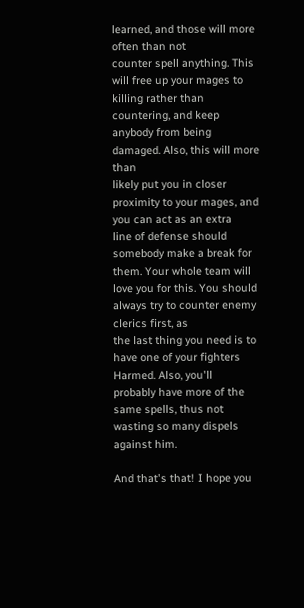learned, and those will more often than not
counter spell anything. This will free up your mages to killing rather than
countering, and keep anybody from being damaged. Also, this will more than
likely put you in closer proximity to your mages, and you can act as an extra
line of defense should somebody make a break for them. Your whole team will
love you for this. You should always try to counter enemy clerics first, as
the last thing you need is to have one of your fighters Harmed. Also, you'll
probably have more of the same spells, thus not wasting so many dispels
against him.

And that's that! I hope you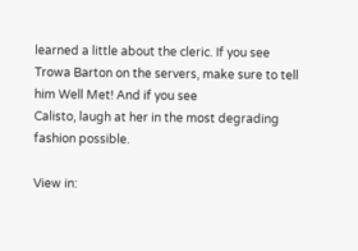learned a little about the cleric. If you see
Trowa Barton on the servers, make sure to tell him Well Met! And if you see
Calisto, laugh at her in the most degrading fashion possible.

View in: